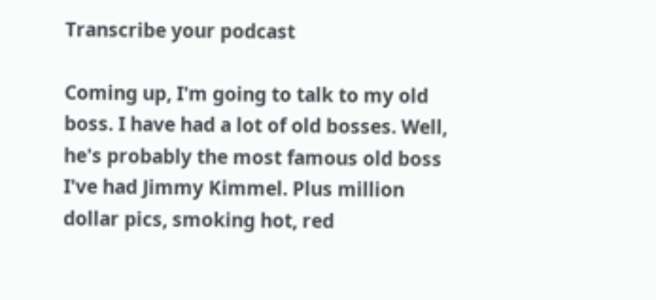Transcribe your podcast

Coming up, I'm going to talk to my old boss. I have had a lot of old bosses. Well, he's probably the most famous old boss I've had Jimmy Kimmel. Plus million dollar pics, smoking hot, red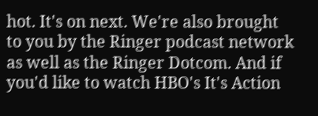hot. It's on next. We're also brought to you by the Ringer podcast network as well as the Ringer Dotcom. And if you'd like to watch HBO's It's Action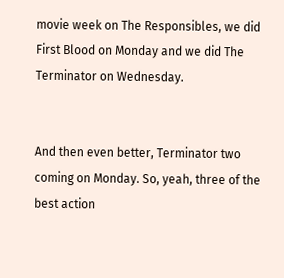movie week on The Responsibles, we did First Blood on Monday and we did The Terminator on Wednesday.


And then even better, Terminator two coming on Monday. So, yeah, three of the best action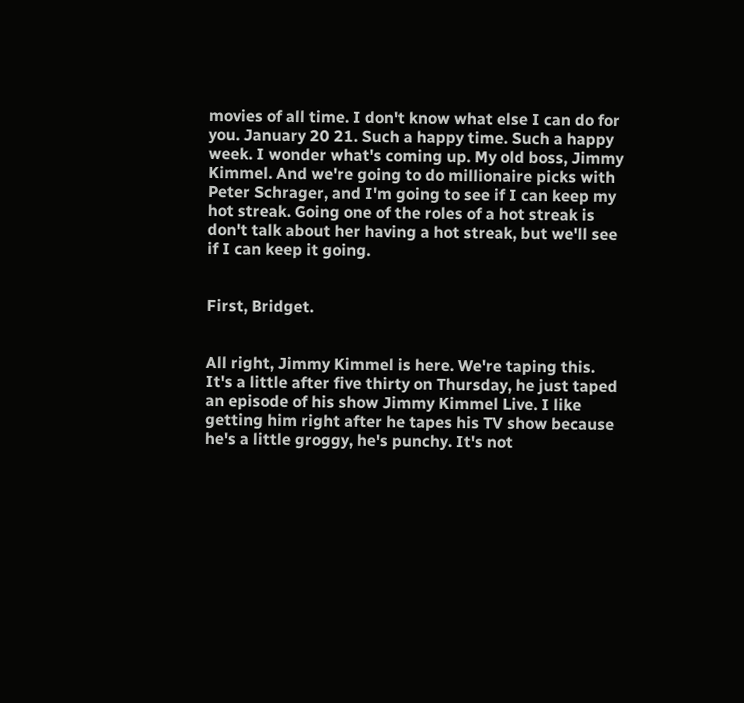movies of all time. I don't know what else I can do for you. January 20 21. Such a happy time. Such a happy week. I wonder what's coming up. My old boss, Jimmy Kimmel. And we're going to do millionaire picks with Peter Schrager, and I'm going to see if I can keep my hot streak. Going one of the roles of a hot streak is don't talk about her having a hot streak, but we'll see if I can keep it going.


First, Bridget.


All right, Jimmy Kimmel is here. We're taping this. It's a little after five thirty on Thursday, he just taped an episode of his show Jimmy Kimmel Live. I like getting him right after he tapes his TV show because he's a little groggy, he's punchy. It's not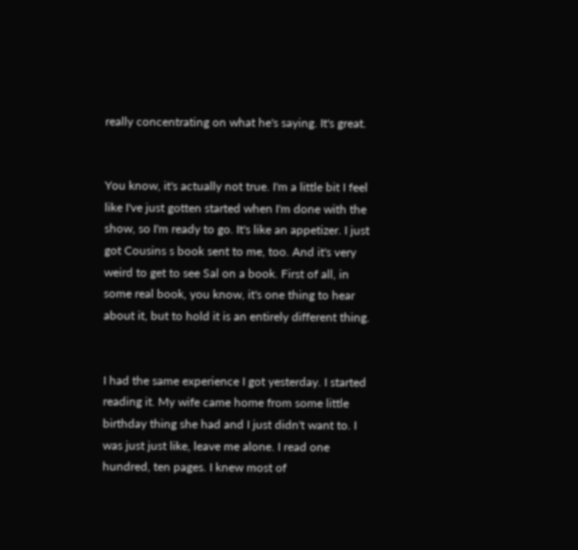really concentrating on what he's saying. It's great.


You know, it's actually not true. I'm a little bit I feel like I've just gotten started when I'm done with the show, so I'm ready to go. It's like an appetizer. I just got Cousins s book sent to me, too. And it's very weird to get to see Sal on a book. First of all, in some real book, you know, it's one thing to hear about it, but to hold it is an entirely different thing.


I had the same experience I got yesterday. I started reading it. My wife came home from some little birthday thing she had and I just didn't want to. I was just just like, leave me alone. I read one hundred, ten pages. I knew most of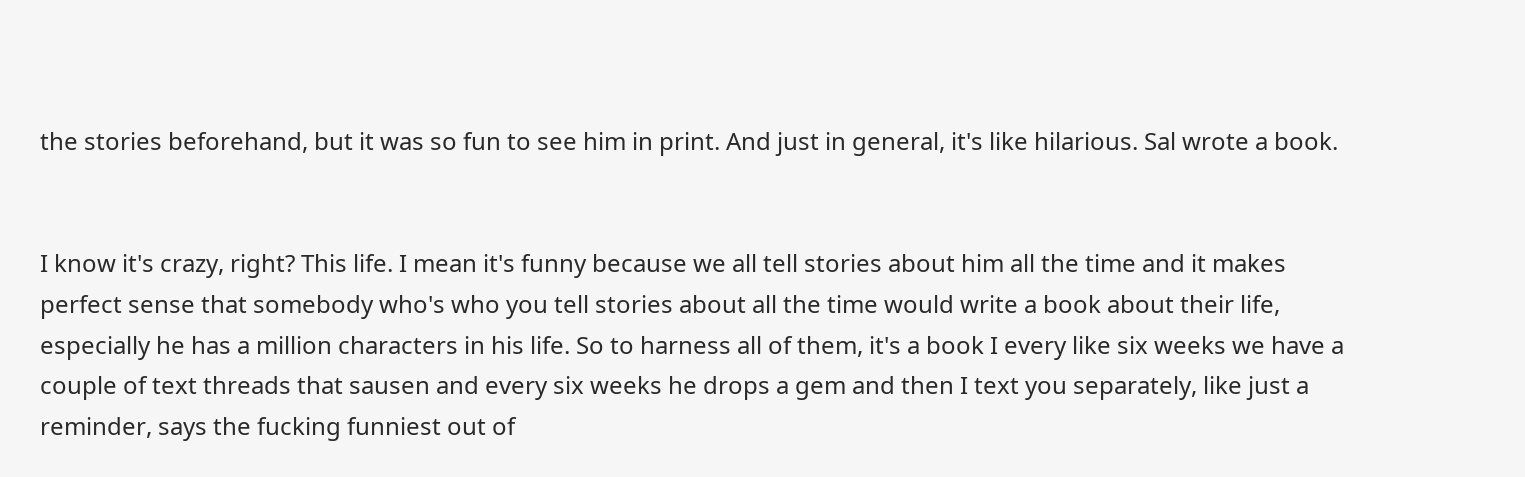the stories beforehand, but it was so fun to see him in print. And just in general, it's like hilarious. Sal wrote a book.


I know it's crazy, right? This life. I mean it's funny because we all tell stories about him all the time and it makes perfect sense that somebody who's who you tell stories about all the time would write a book about their life, especially he has a million characters in his life. So to harness all of them, it's a book I every like six weeks we have a couple of text threads that sausen and every six weeks he drops a gem and then I text you separately, like just a reminder, says the fucking funniest out of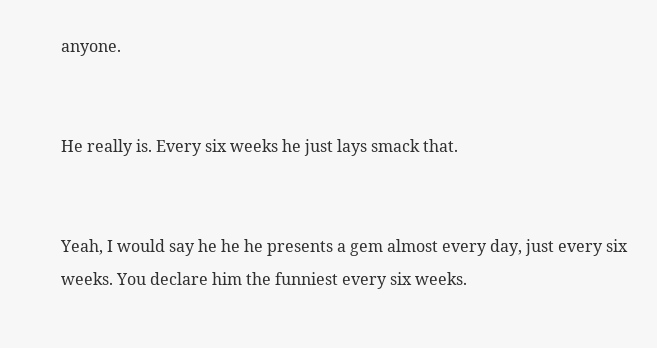anyone.


He really is. Every six weeks he just lays smack that.


Yeah, I would say he he he presents a gem almost every day, just every six weeks. You declare him the funniest every six weeks.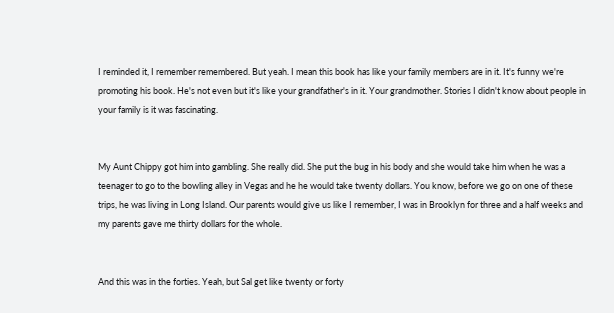I reminded it, I remember remembered. But yeah. I mean this book has like your family members are in it. It's funny we're promoting his book. He's not even but it's like your grandfather's in it. Your grandmother. Stories I didn't know about people in your family is it was fascinating.


My Aunt Chippy got him into gambling. She really did. She put the bug in his body and she would take him when he was a teenager to go to the bowling alley in Vegas and he he would take twenty dollars. You know, before we go on one of these trips, he was living in Long Island. Our parents would give us like I remember, I was in Brooklyn for three and a half weeks and my parents gave me thirty dollars for the whole.


And this was in the forties. Yeah, but Sal get like twenty or forty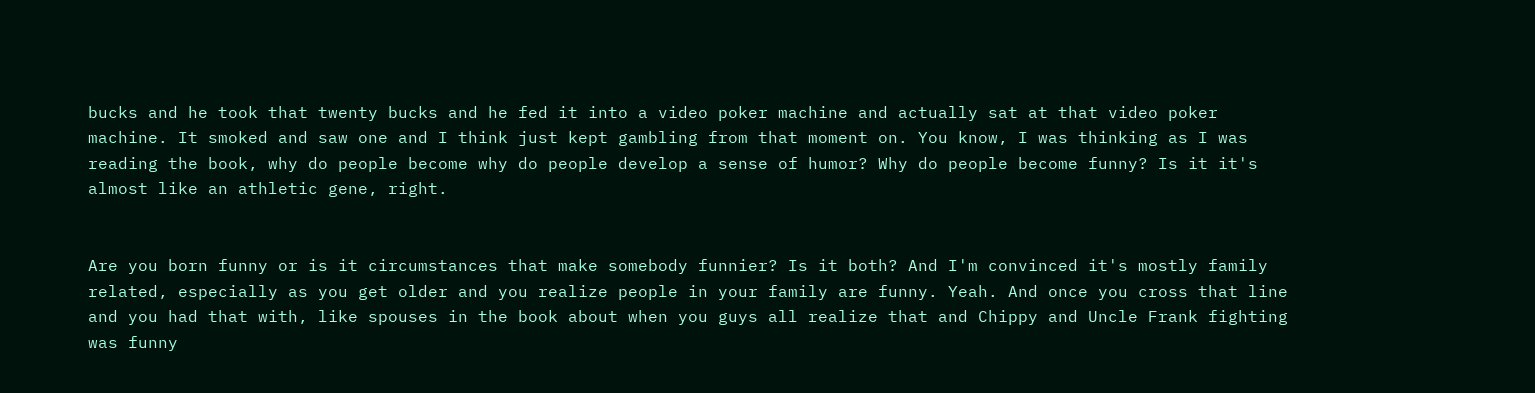bucks and he took that twenty bucks and he fed it into a video poker machine and actually sat at that video poker machine. It smoked and saw one and I think just kept gambling from that moment on. You know, I was thinking as I was reading the book, why do people become why do people develop a sense of humor? Why do people become funny? Is it it's almost like an athletic gene, right.


Are you born funny or is it circumstances that make somebody funnier? Is it both? And I'm convinced it's mostly family related, especially as you get older and you realize people in your family are funny. Yeah. And once you cross that line and you had that with, like spouses in the book about when you guys all realize that and Chippy and Uncle Frank fighting was funny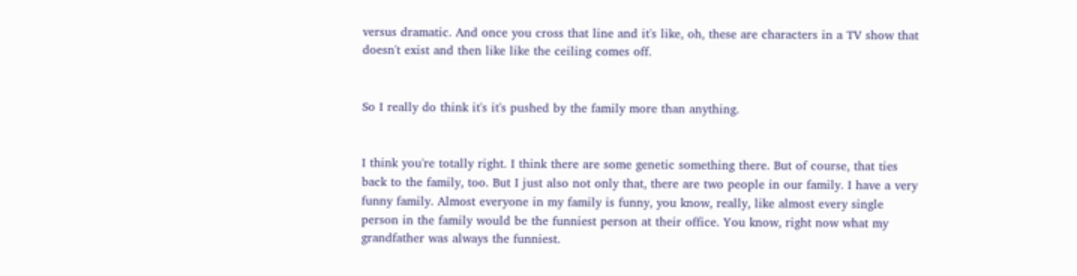versus dramatic. And once you cross that line and it's like, oh, these are characters in a TV show that doesn't exist and then like like the ceiling comes off.


So I really do think it's it's pushed by the family more than anything.


I think you're totally right. I think there are some genetic something there. But of course, that ties back to the family, too. But I just also not only that, there are two people in our family. I have a very funny family. Almost everyone in my family is funny, you know, really, like almost every single person in the family would be the funniest person at their office. You know, right now what my grandfather was always the funniest.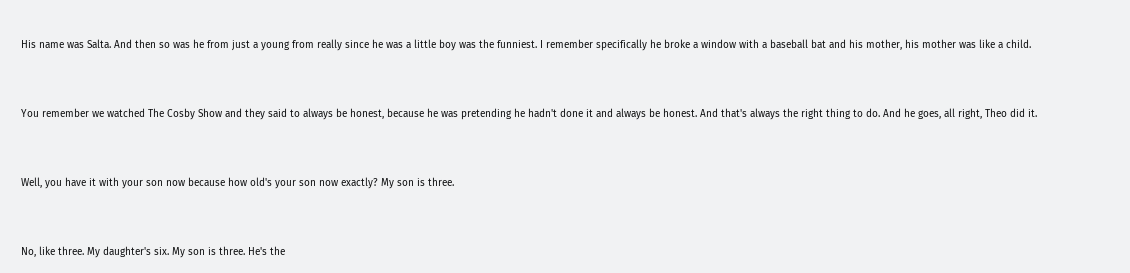His name was Salta. And then so was he from just a young from really since he was a little boy was the funniest. I remember specifically he broke a window with a baseball bat and his mother, his mother was like a child.


You remember we watched The Cosby Show and they said to always be honest, because he was pretending he hadn't done it and always be honest. And that's always the right thing to do. And he goes, all right, Theo did it.


Well, you have it with your son now because how old's your son now exactly? My son is three.


No, like three. My daughter's six. My son is three. He's the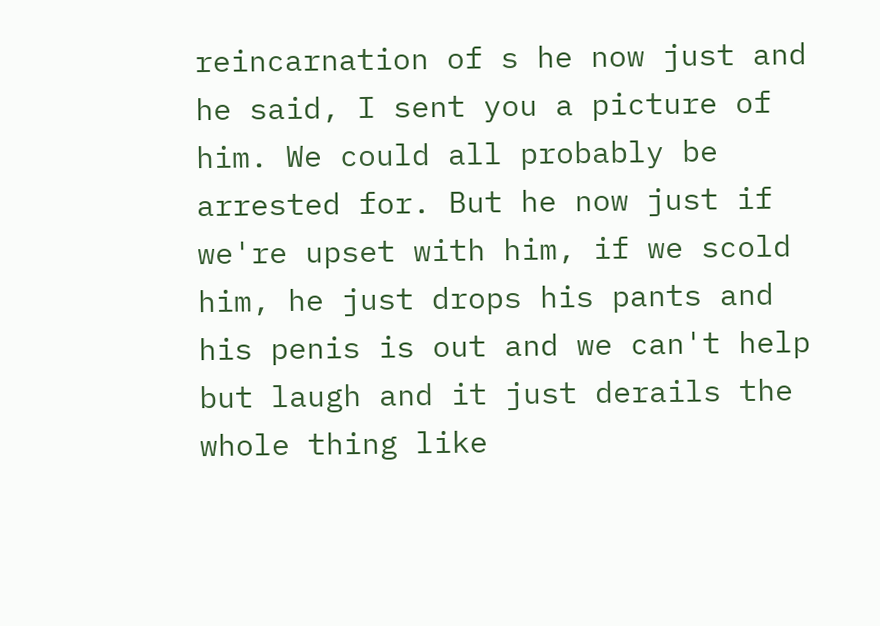reincarnation of s he now just and he said, I sent you a picture of him. We could all probably be arrested for. But he now just if we're upset with him, if we scold him, he just drops his pants and his penis is out and we can't help but laugh and it just derails the whole thing like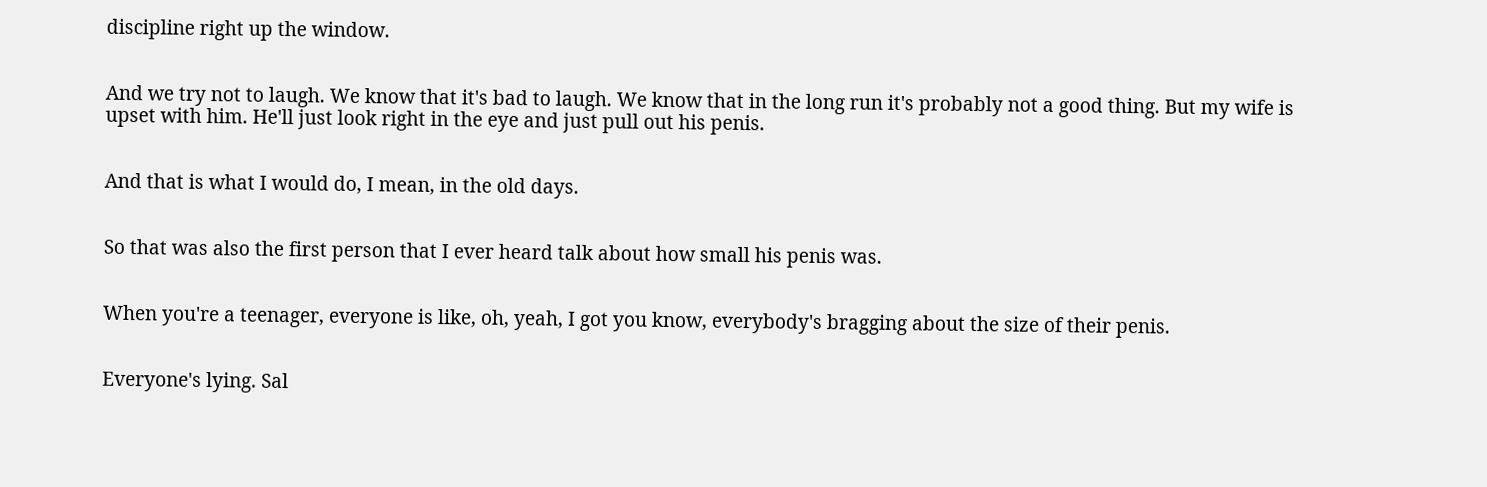discipline right up the window.


And we try not to laugh. We know that it's bad to laugh. We know that in the long run it's probably not a good thing. But my wife is upset with him. He'll just look right in the eye and just pull out his penis.


And that is what I would do, I mean, in the old days.


So that was also the first person that I ever heard talk about how small his penis was.


When you're a teenager, everyone is like, oh, yeah, I got you know, everybody's bragging about the size of their penis.


Everyone's lying. Sal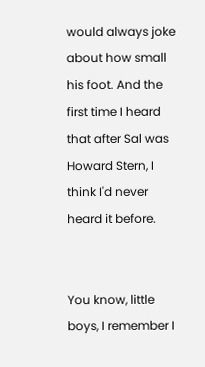would always joke about how small his foot. And the first time I heard that after Sal was Howard Stern, I think I'd never heard it before.


You know, little boys, I remember I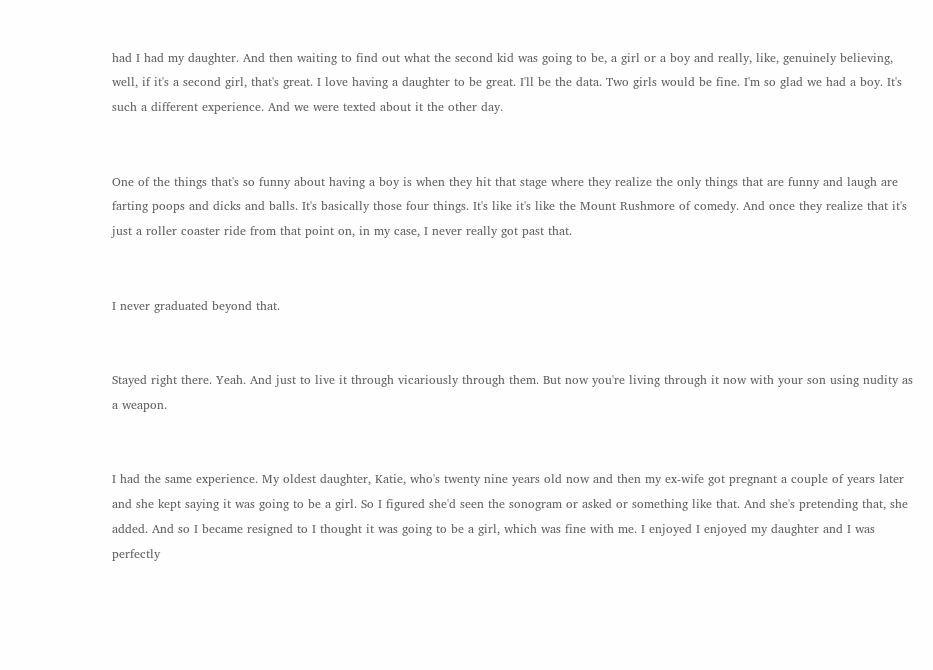had I had my daughter. And then waiting to find out what the second kid was going to be, a girl or a boy and really, like, genuinely believing, well, if it's a second girl, that's great. I love having a daughter to be great. I'll be the data. Two girls would be fine. I'm so glad we had a boy. It's such a different experience. And we were texted about it the other day.


One of the things that's so funny about having a boy is when they hit that stage where they realize the only things that are funny and laugh are farting poops and dicks and balls. It's basically those four things. It's like it's like the Mount Rushmore of comedy. And once they realize that it's just a roller coaster ride from that point on, in my case, I never really got past that.


I never graduated beyond that.


Stayed right there. Yeah. And just to live it through vicariously through them. But now you're living through it now with your son using nudity as a weapon.


I had the same experience. My oldest daughter, Katie, who's twenty nine years old now and then my ex-wife got pregnant a couple of years later and she kept saying it was going to be a girl. So I figured she'd seen the sonogram or asked or something like that. And she's pretending that, she added. And so I became resigned to I thought it was going to be a girl, which was fine with me. I enjoyed I enjoyed my daughter and I was perfectly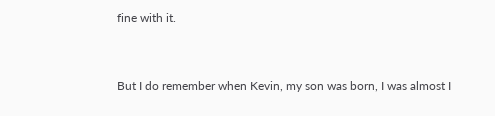fine with it.


But I do remember when Kevin, my son was born, I was almost I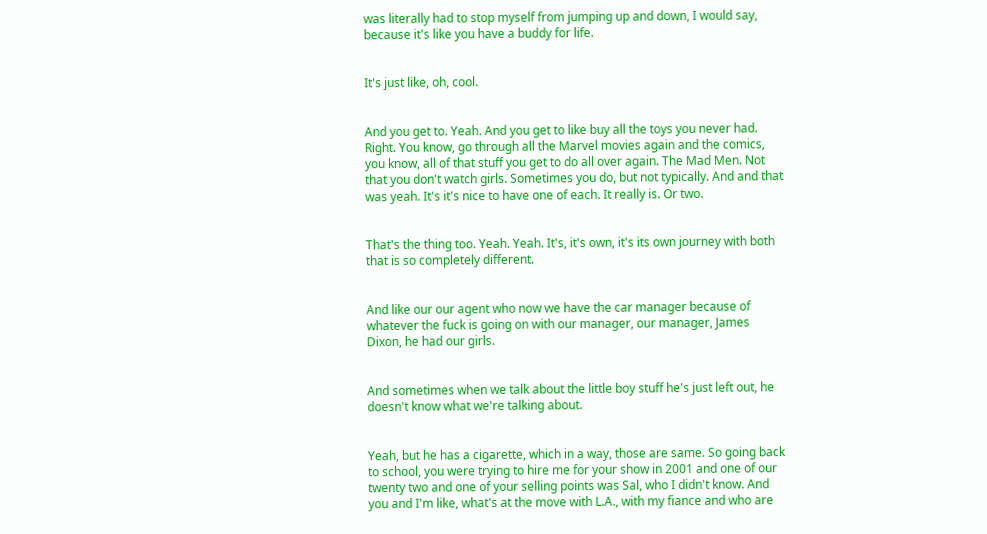was literally had to stop myself from jumping up and down, I would say, because it's like you have a buddy for life.


It's just like, oh, cool.


And you get to. Yeah. And you get to like buy all the toys you never had. Right. You know, go through all the Marvel movies again and the comics, you know, all of that stuff you get to do all over again. The Mad Men. Not that you don't watch girls. Sometimes you do, but not typically. And and that was yeah. It's it's nice to have one of each. It really is. Or two.


That's the thing too. Yeah. Yeah. It's, it's own, it's its own journey with both that is so completely different.


And like our our agent who now we have the car manager because of whatever the fuck is going on with our manager, our manager, James Dixon, he had our girls.


And sometimes when we talk about the little boy stuff he's just left out, he doesn't know what we're talking about.


Yeah, but he has a cigarette, which in a way, those are same. So going back to school, you were trying to hire me for your show in 2001 and one of our twenty two and one of your selling points was Sal, who I didn't know. And you and I'm like, what's at the move with L.A., with my fiance and who are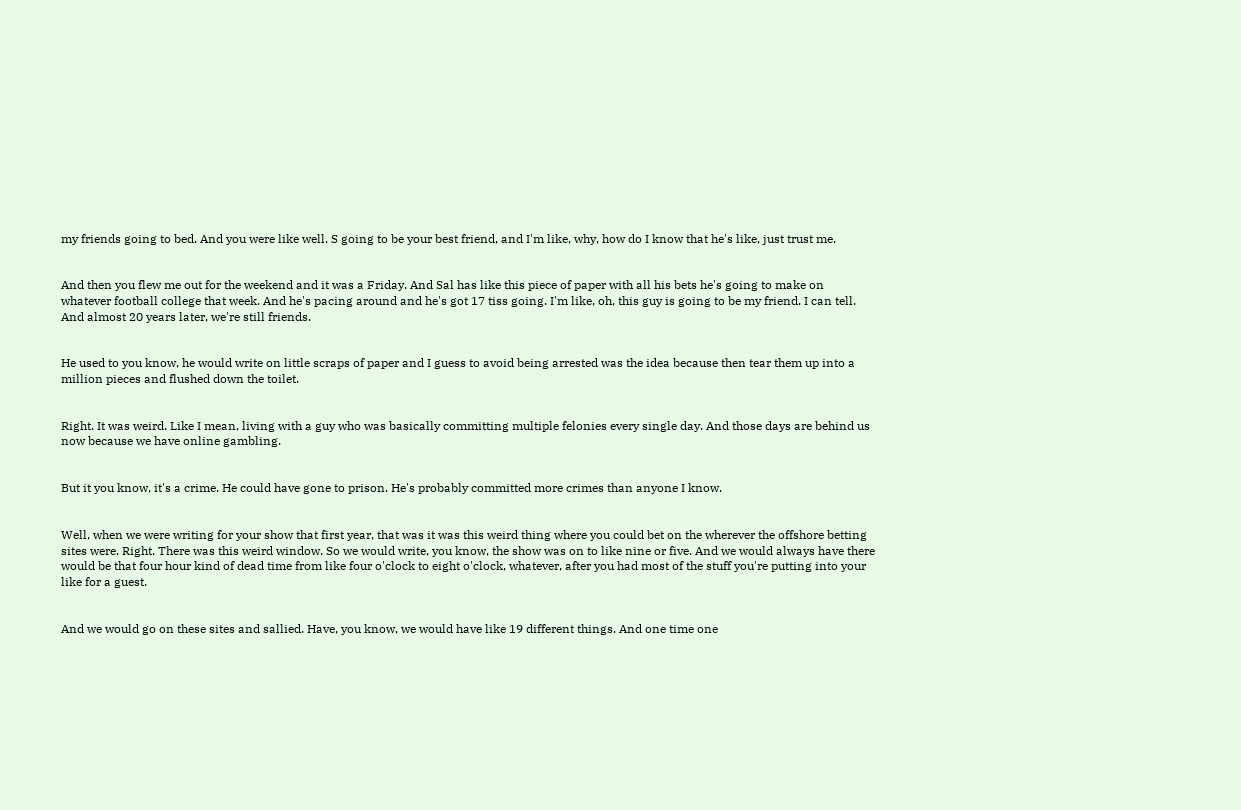my friends going to bed. And you were like well. S going to be your best friend, and I'm like, why, how do I know that he's like, just trust me.


And then you flew me out for the weekend and it was a Friday. And Sal has like this piece of paper with all his bets he's going to make on whatever football college that week. And he's pacing around and he's got 17 tiss going. I'm like, oh, this guy is going to be my friend. I can tell. And almost 20 years later, we're still friends.


He used to you know, he would write on little scraps of paper and I guess to avoid being arrested was the idea because then tear them up into a million pieces and flushed down the toilet.


Right. It was weird. Like I mean, living with a guy who was basically committing multiple felonies every single day. And those days are behind us now because we have online gambling.


But it you know, it's a crime. He could have gone to prison. He's probably committed more crimes than anyone I know.


Well, when we were writing for your show that first year, that was it was this weird thing where you could bet on the wherever the offshore betting sites were. Right. There was this weird window. So we would write, you know, the show was on to like nine or five. And we would always have there would be that four hour kind of dead time from like four o'clock to eight o'clock, whatever, after you had most of the stuff you're putting into your like for a guest.


And we would go on these sites and sallied. Have, you know, we would have like 19 different things. And one time one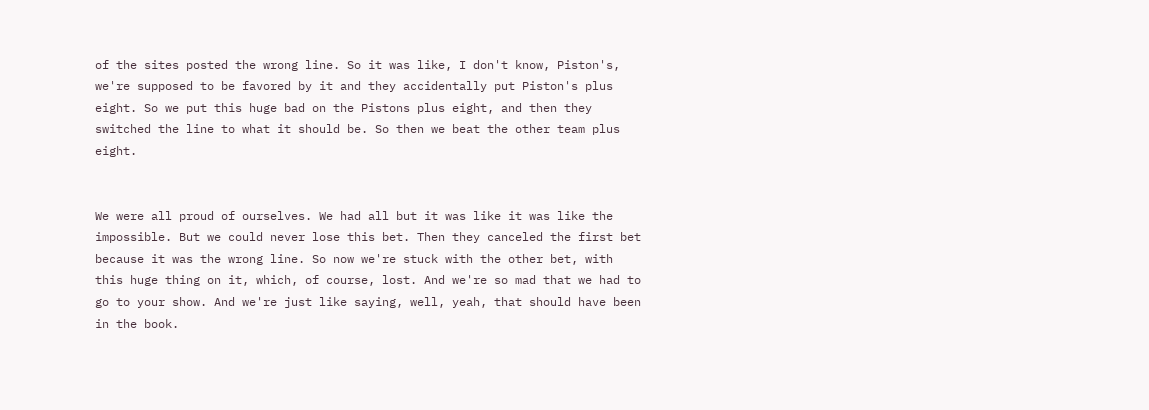of the sites posted the wrong line. So it was like, I don't know, Piston's, we're supposed to be favored by it and they accidentally put Piston's plus eight. So we put this huge bad on the Pistons plus eight, and then they switched the line to what it should be. So then we beat the other team plus eight.


We were all proud of ourselves. We had all but it was like it was like the impossible. But we could never lose this bet. Then they canceled the first bet because it was the wrong line. So now we're stuck with the other bet, with this huge thing on it, which, of course, lost. And we're so mad that we had to go to your show. And we're just like saying, well, yeah, that should have been in the book.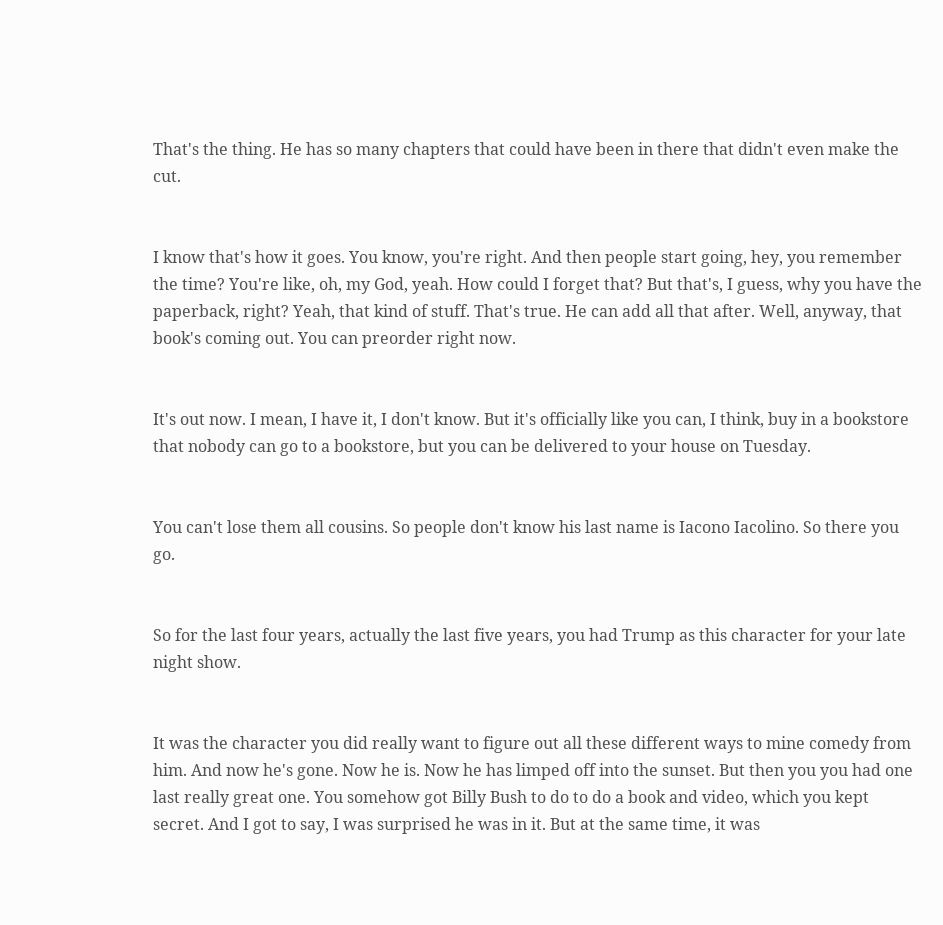That's the thing. He has so many chapters that could have been in there that didn't even make the cut.


I know that's how it goes. You know, you're right. And then people start going, hey, you remember the time? You're like, oh, my God, yeah. How could I forget that? But that's, I guess, why you have the paperback, right? Yeah, that kind of stuff. That's true. He can add all that after. Well, anyway, that book's coming out. You can preorder right now.


It's out now. I mean, I have it, I don't know. But it's officially like you can, I think, buy in a bookstore that nobody can go to a bookstore, but you can be delivered to your house on Tuesday.


You can't lose them all cousins. So people don't know his last name is Iacono Iacolino. So there you go.


So for the last four years, actually the last five years, you had Trump as this character for your late night show.


It was the character you did really want to figure out all these different ways to mine comedy from him. And now he's gone. Now he is. Now he has limped off into the sunset. But then you you had one last really great one. You somehow got Billy Bush to do to do a book and video, which you kept secret. And I got to say, I was surprised he was in it. But at the same time, it was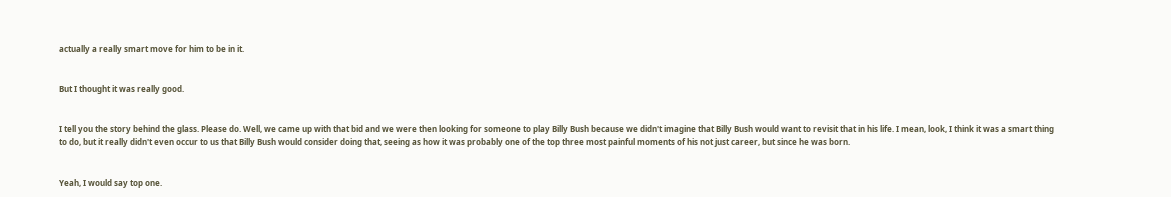actually a really smart move for him to be in it.


But I thought it was really good.


I tell you the story behind the glass. Please do. Well, we came up with that bid and we were then looking for someone to play Billy Bush because we didn't imagine that Billy Bush would want to revisit that in his life. I mean, look, I think it was a smart thing to do, but it really didn't even occur to us that Billy Bush would consider doing that, seeing as how it was probably one of the top three most painful moments of his not just career, but since he was born.


Yeah, I would say top one.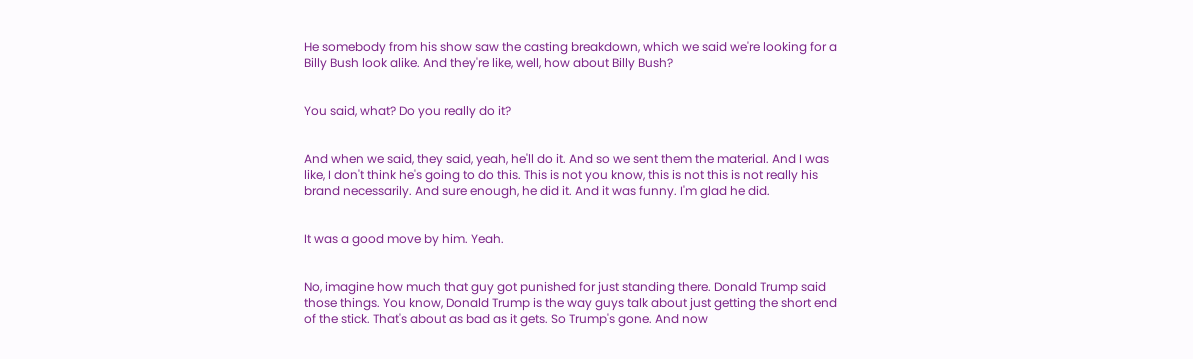He somebody from his show saw the casting breakdown, which we said we're looking for a Billy Bush look alike. And they're like, well, how about Billy Bush?


You said, what? Do you really do it?


And when we said, they said, yeah, he'll do it. And so we sent them the material. And I was like, I don't think he's going to do this. This is not you know, this is not this is not really his brand necessarily. And sure enough, he did it. And it was funny. I'm glad he did.


It was a good move by him. Yeah.


No, imagine how much that guy got punished for just standing there. Donald Trump said those things. You know, Donald Trump is the way guys talk about just getting the short end of the stick. That's about as bad as it gets. So Trump's gone. And now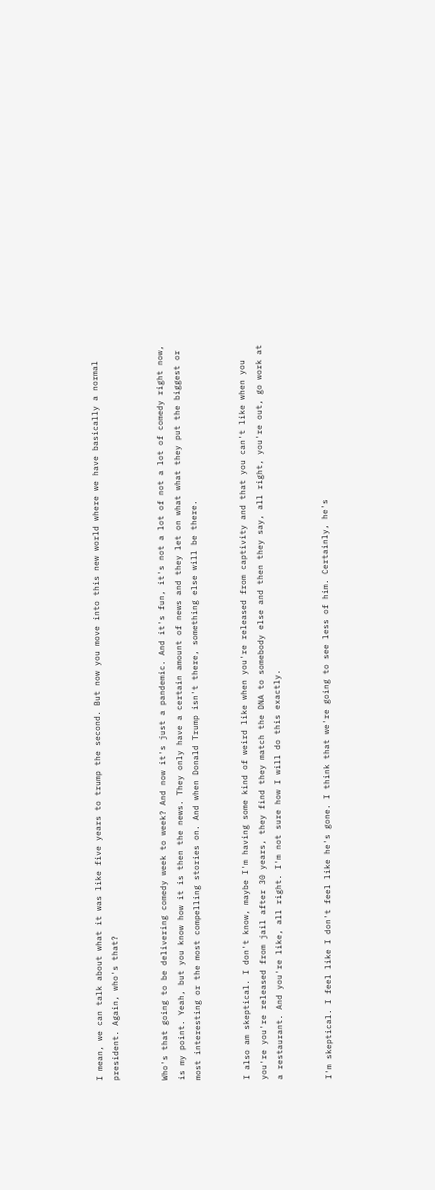I mean, we can talk about what it was like five years to trump the second. But now you move into this new world where we have basically a normal president. Again, who's that?


Who's that going to be delivering comedy week to week? And now it's just a pandemic. And it's fun, it's not a lot of not a lot of comedy right now, is my point. Yeah, but you know how it is then the news. They only have a certain amount of news and they let on what what they put the biggest or most interesting or the most compelling stories on. And when Donald Trump isn't there, something else will be there.


I also am skeptical. I don't know, maybe I'm having some kind of weird like when you're released from captivity and that you can't like when you you're you're released from jail after 30 years, they find they match the DNA to somebody else and then they say, all right, you're out, go work at a restaurant. And you're like, all right. I'm not sure how I will do this exactly.


I'm skeptical. I feel like I don't feel like he's gone. I think that we're going to see less of him. Certainly, he's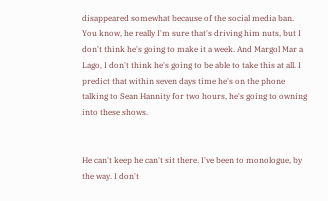disappeared somewhat because of the social media ban. You know, he really I'm sure that's driving him nuts, but I don't think he's going to make it a week. And Margol Mar a Lago, I don't think he's going to be able to take this at all. I predict that within seven days time he's on the phone talking to Sean Hannity for two hours, he's going to owning into these shows.


He can't keep he can't sit there. I've been to monologue, by the way. I don't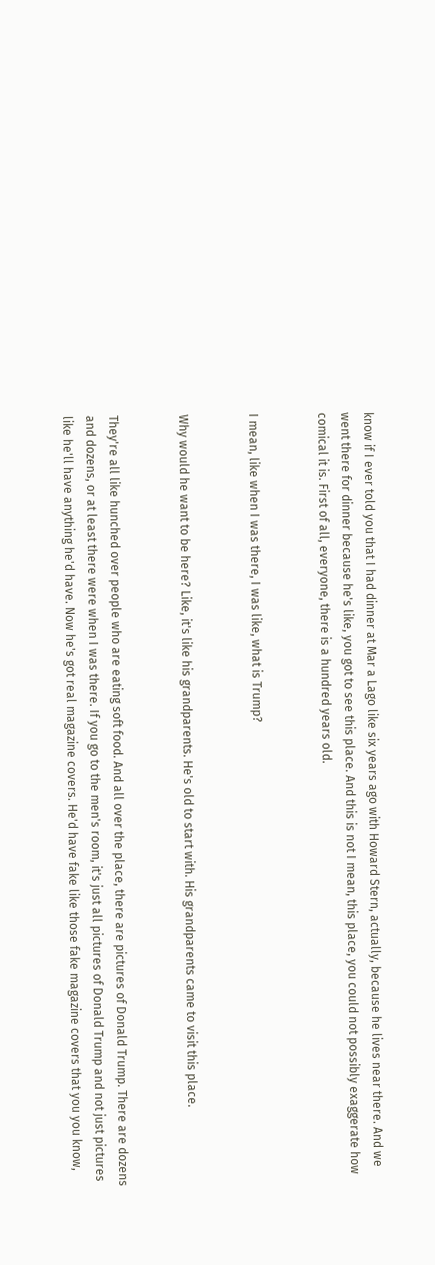know if I ever told you that I had dinner at Mar a Lago like six years ago with Howard Stern, actually, because he lives near there. And we went there for dinner because he's like, you got to see this place. And this is not I mean, this place, you could not possibly exaggerate how comical it is. First of all, everyone, there is a hundred years old.


I mean, like when I was there, I was like, what is Trump?


Why would he want to be here? Like, it's like his grandparents. He's old to start with. His grandparents came to visit this place.


They're all like hunched over people who are eating soft food. And all over the place, there are pictures of Donald Trump. There are dozens and dozens, or at least there were when I was there. If you go to the men's room, it's just all pictures of Donald Trump and not just pictures like he'll have anything he'd have. Now he's got real magazine covers. He'd have fake like those fake magazine covers that you you know,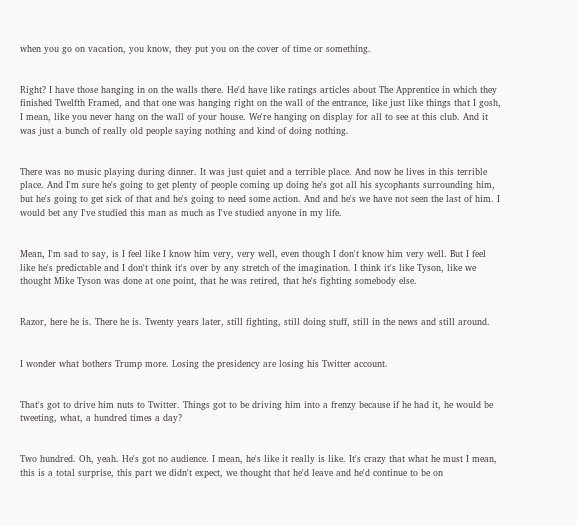when you go on vacation, you know, they put you on the cover of time or something.


Right? I have those hanging in on the walls there. He'd have like ratings articles about The Apprentice in which they finished Twelfth Framed, and that one was hanging right on the wall of the entrance, like just like things that I gosh, I mean, like you never hang on the wall of your house. We're hanging on display for all to see at this club. And it was just a bunch of really old people saying nothing and kind of doing nothing.


There was no music playing during dinner. It was just quiet and a terrible place. And now he lives in this terrible place. And I'm sure he's going to get plenty of people coming up doing he's got all his sycophants surrounding him, but he's going to get sick of that and he's going to need some action. And and he's we have not seen the last of him. I would bet any I've studied this man as much as I've studied anyone in my life.


Mean, I'm sad to say, is I feel like I know him very, very well, even though I don't know him very well. But I feel like he's predictable and I don't think it's over by any stretch of the imagination. I think it's like Tyson, like we thought Mike Tyson was done at one point, that he was retired, that he's fighting somebody else.


Razor, here he is. There he is. Twenty years later, still fighting, still doing stuff, still in the news and still around.


I wonder what bothers Trump more. Losing the presidency are losing his Twitter account.


That's got to drive him nuts to Twitter. Things got to be driving him into a frenzy because if he had it, he would be tweeting, what, a hundred times a day?


Two hundred. Oh, yeah. He's got no audience. I mean, he's like it really is like. It's crazy that what he must I mean, this is a total surprise, this part we didn't expect, we thought that he'd leave and he'd continue to be on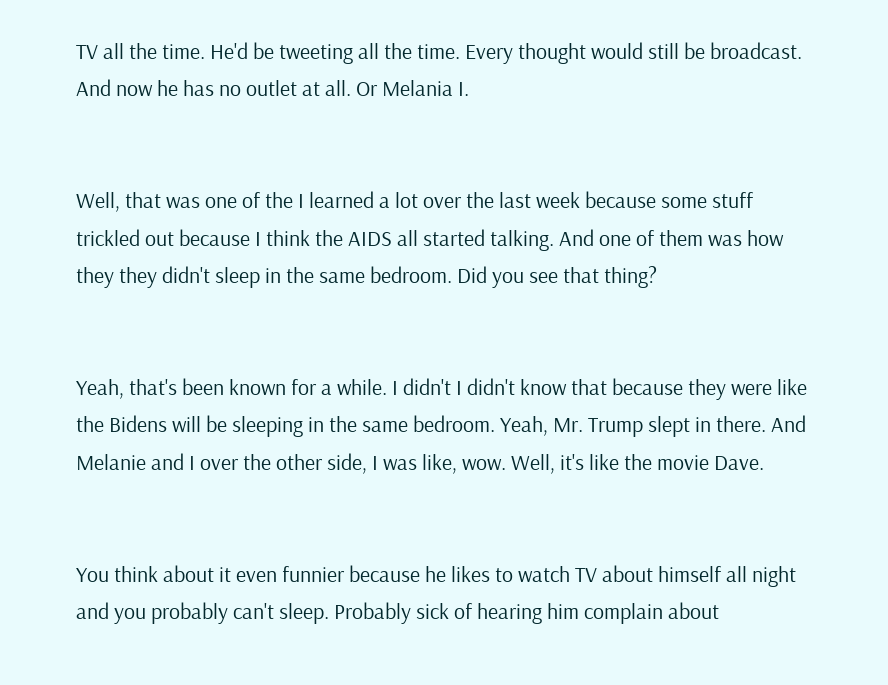TV all the time. He'd be tweeting all the time. Every thought would still be broadcast. And now he has no outlet at all. Or Melania I.


Well, that was one of the I learned a lot over the last week because some stuff trickled out because I think the AIDS all started talking. And one of them was how they they didn't sleep in the same bedroom. Did you see that thing?


Yeah, that's been known for a while. I didn't I didn't know that because they were like the Bidens will be sleeping in the same bedroom. Yeah, Mr. Trump slept in there. And Melanie and I over the other side, I was like, wow. Well, it's like the movie Dave.


You think about it even funnier because he likes to watch TV about himself all night and you probably can't sleep. Probably sick of hearing him complain about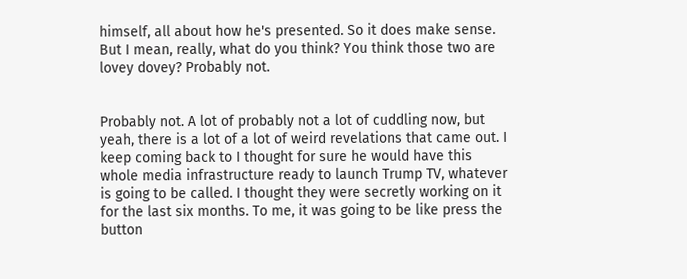himself, all about how he's presented. So it does make sense. But I mean, really, what do you think? You think those two are lovey dovey? Probably not.


Probably not. A lot of probably not a lot of cuddling now, but yeah, there is a lot of a lot of weird revelations that came out. I keep coming back to I thought for sure he would have this whole media infrastructure ready to launch Trump TV, whatever is going to be called. I thought they were secretly working on it for the last six months. To me, it was going to be like press the button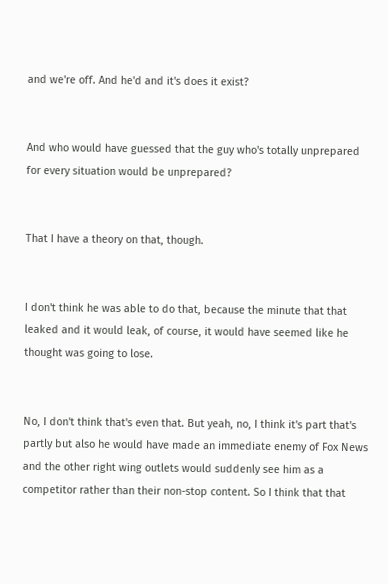and we're off. And he'd and it's does it exist?


And who would have guessed that the guy who's totally unprepared for every situation would be unprepared?


That I have a theory on that, though.


I don't think he was able to do that, because the minute that that leaked and it would leak, of course, it would have seemed like he thought was going to lose.


No, I don't think that's even that. But yeah, no, I think it's part that's partly but also he would have made an immediate enemy of Fox News and the other right wing outlets would suddenly see him as a competitor rather than their non-stop content. So I think that that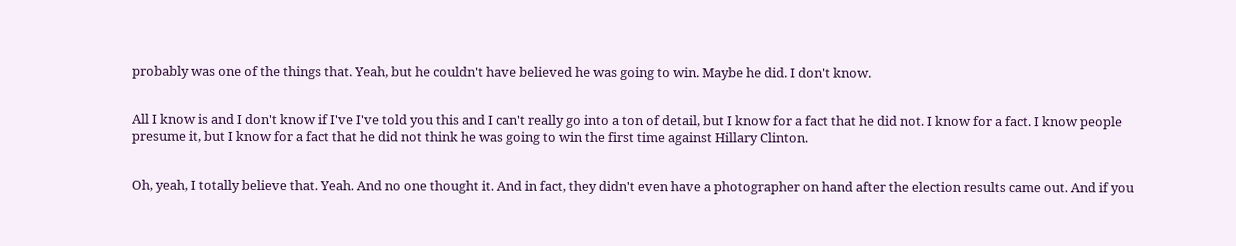probably was one of the things that. Yeah, but he couldn't have believed he was going to win. Maybe he did. I don't know.


All I know is and I don't know if I've I've told you this and I can't really go into a ton of detail, but I know for a fact that he did not. I know for a fact. I know people presume it, but I know for a fact that he did not think he was going to win the first time against Hillary Clinton.


Oh, yeah, I totally believe that. Yeah. And no one thought it. And in fact, they didn't even have a photographer on hand after the election results came out. And if you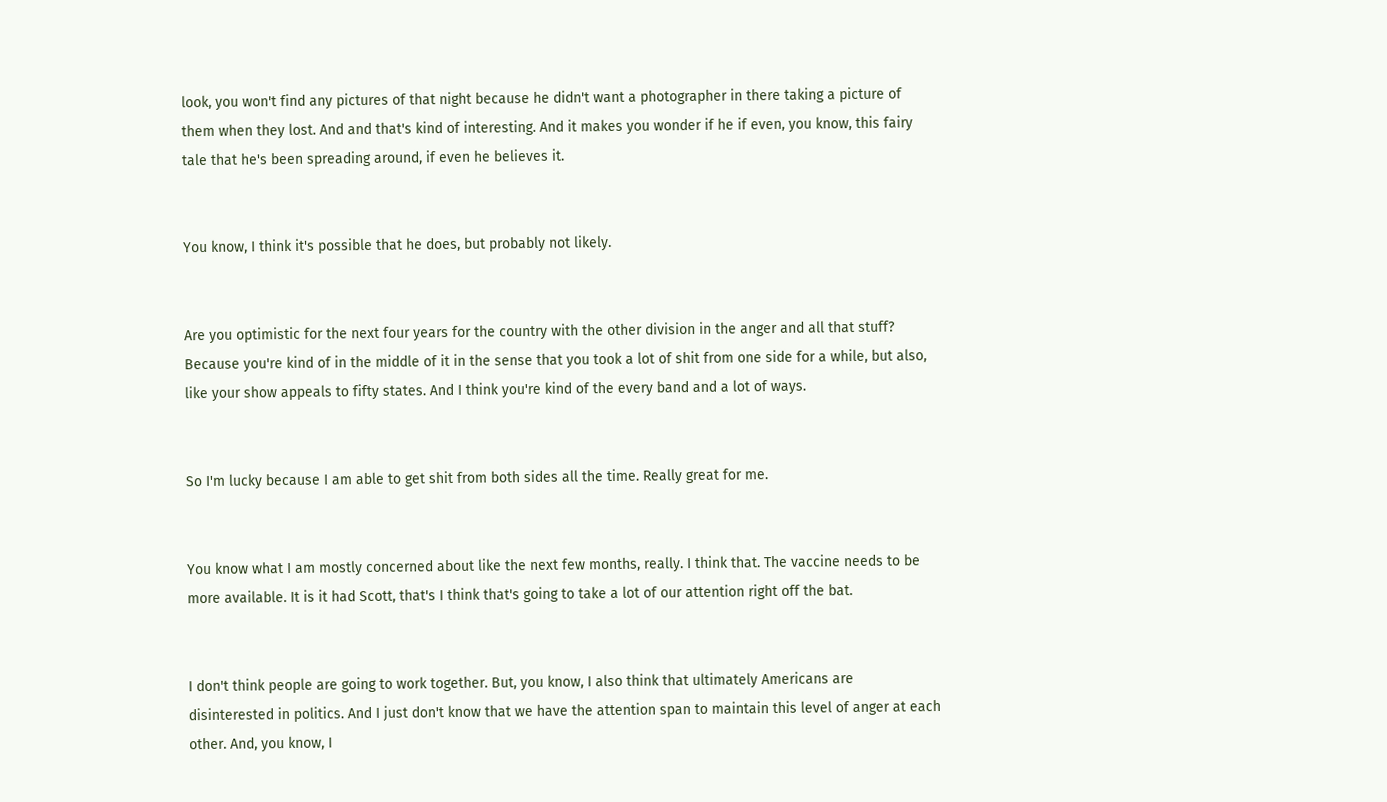look, you won't find any pictures of that night because he didn't want a photographer in there taking a picture of them when they lost. And and that's kind of interesting. And it makes you wonder if he if even, you know, this fairy tale that he's been spreading around, if even he believes it.


You know, I think it's possible that he does, but probably not likely.


Are you optimistic for the next four years for the country with the other division in the anger and all that stuff? Because you're kind of in the middle of it in the sense that you took a lot of shit from one side for a while, but also, like your show appeals to fifty states. And I think you're kind of the every band and a lot of ways.


So I'm lucky because I am able to get shit from both sides all the time. Really great for me.


You know what I am mostly concerned about like the next few months, really. I think that. The vaccine needs to be more available. It is it had Scott, that's I think that's going to take a lot of our attention right off the bat.


I don't think people are going to work together. But, you know, I also think that ultimately Americans are disinterested in politics. And I just don't know that we have the attention span to maintain this level of anger at each other. And, you know, I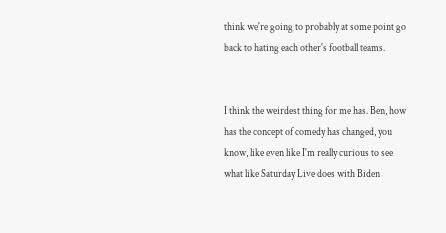think we're going to probably at some point go back to hating each other's football teams.


I think the weirdest thing for me has. Ben, how has the concept of comedy has changed, you know, like even like I'm really curious to see what like Saturday Live does with Biden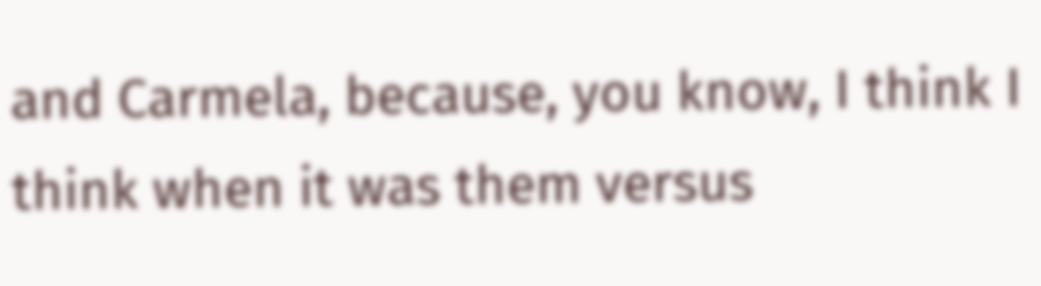and Carmela, because, you know, I think I think when it was them versus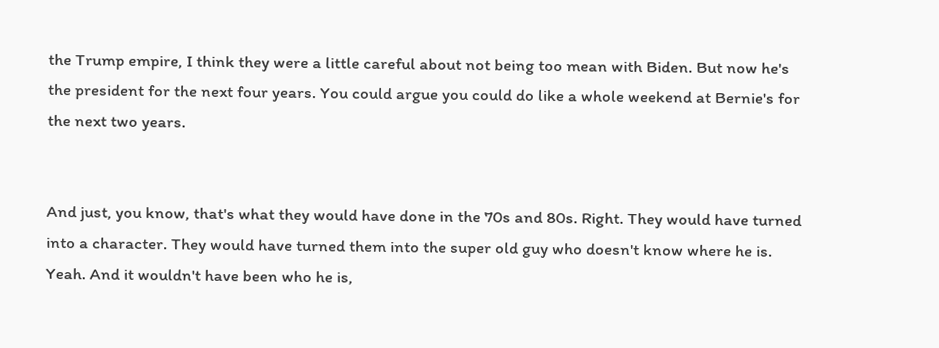the Trump empire, I think they were a little careful about not being too mean with Biden. But now he's the president for the next four years. You could argue you could do like a whole weekend at Bernie's for the next two years.


And just, you know, that's what they would have done in the 70s and 80s. Right. They would have turned into a character. They would have turned them into the super old guy who doesn't know where he is. Yeah. And it wouldn't have been who he is,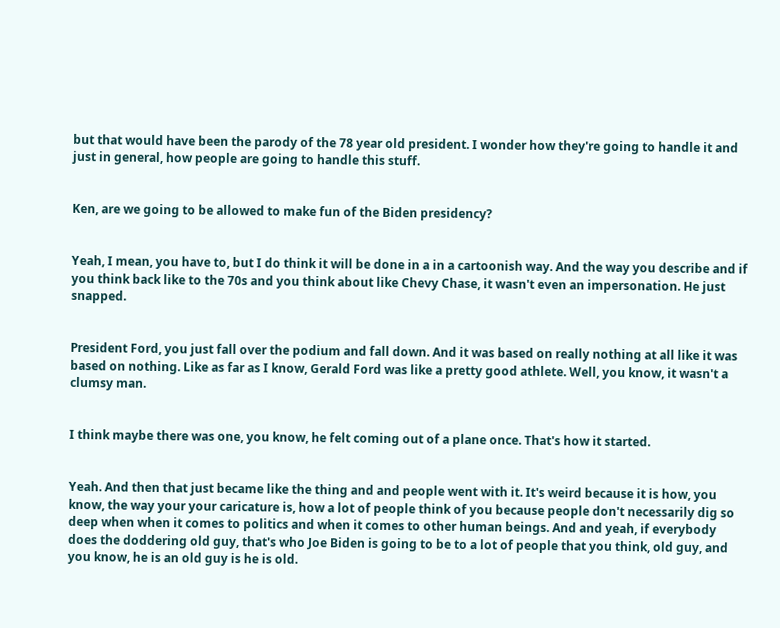but that would have been the parody of the 78 year old president. I wonder how they're going to handle it and just in general, how people are going to handle this stuff.


Ken, are we going to be allowed to make fun of the Biden presidency?


Yeah, I mean, you have to, but I do think it will be done in a in a cartoonish way. And the way you describe and if you think back like to the 70s and you think about like Chevy Chase, it wasn't even an impersonation. He just snapped.


President Ford, you just fall over the podium and fall down. And it was based on really nothing at all like it was based on nothing. Like as far as I know, Gerald Ford was like a pretty good athlete. Well, you know, it wasn't a clumsy man.


I think maybe there was one, you know, he felt coming out of a plane once. That's how it started.


Yeah. And then that just became like the thing and and people went with it. It's weird because it is how, you know, the way your your caricature is, how a lot of people think of you because people don't necessarily dig so deep when when it comes to politics and when it comes to other human beings. And and yeah, if everybody does the doddering old guy, that's who Joe Biden is going to be to a lot of people that you think, old guy, and you know, he is an old guy is he is old.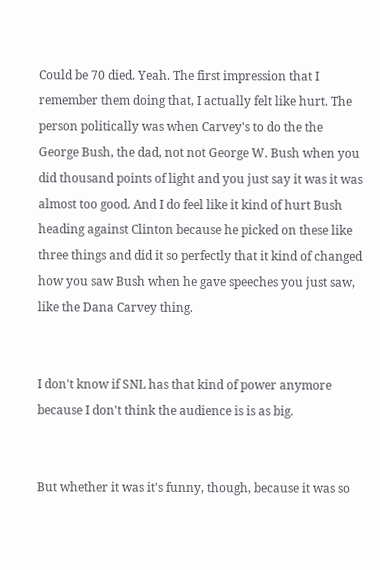Could be 70 died. Yeah. The first impression that I remember them doing that, I actually felt like hurt. The person politically was when Carvey's to do the the George Bush, the dad, not not George W. Bush when you did thousand points of light and you just say it was it was almost too good. And I do feel like it kind of hurt Bush heading against Clinton because he picked on these like three things and did it so perfectly that it kind of changed how you saw Bush when he gave speeches you just saw, like the Dana Carvey thing.


I don't know if SNL has that kind of power anymore because I don't think the audience is is as big.


But whether it was it's funny, though, because it was so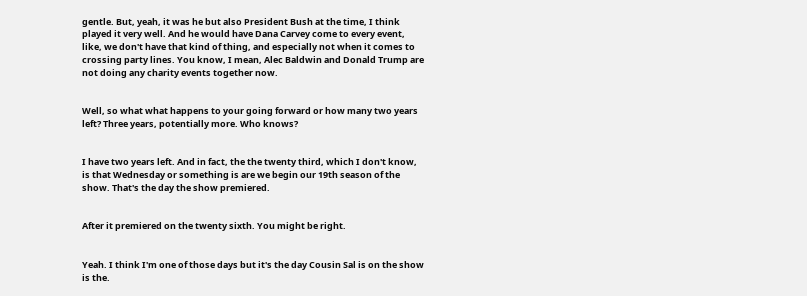gentle. But, yeah, it was he but also President Bush at the time, I think played it very well. And he would have Dana Carvey come to every event, like, we don't have that kind of thing, and especially not when it comes to crossing party lines. You know, I mean, Alec Baldwin and Donald Trump are not doing any charity events together now.


Well, so what what happens to your going forward or how many two years left? Three years, potentially more. Who knows?


I have two years left. And in fact, the the twenty third, which I don't know, is that Wednesday or something is are we begin our 19th season of the show. That's the day the show premiered.


After it premiered on the twenty sixth. You might be right.


Yeah. I think I'm one of those days but it's the day Cousin Sal is on the show is the.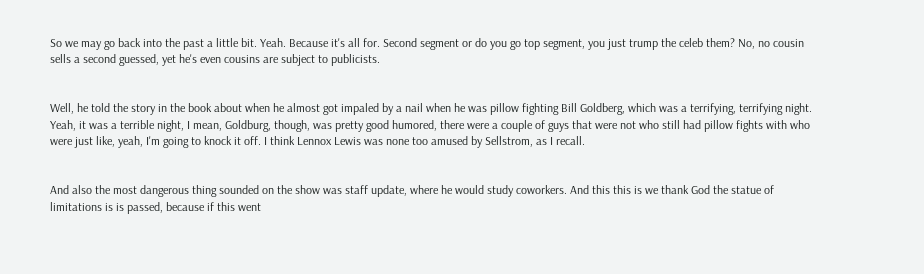So we may go back into the past a little bit. Yeah. Because it's all for. Second segment or do you go top segment, you just trump the celeb them? No, no cousin sells a second guessed, yet he's even cousins are subject to publicists.


Well, he told the story in the book about when he almost got impaled by a nail when he was pillow fighting Bill Goldberg, which was a terrifying, terrifying night. Yeah, it was a terrible night, I mean, Goldburg, though, was pretty good humored, there were a couple of guys that were not who still had pillow fights with who were just like, yeah, I'm going to knock it off. I think Lennox Lewis was none too amused by Sellstrom, as I recall.


And also the most dangerous thing sounded on the show was staff update, where he would study coworkers. And this this is we thank God the statue of limitations is is passed, because if this went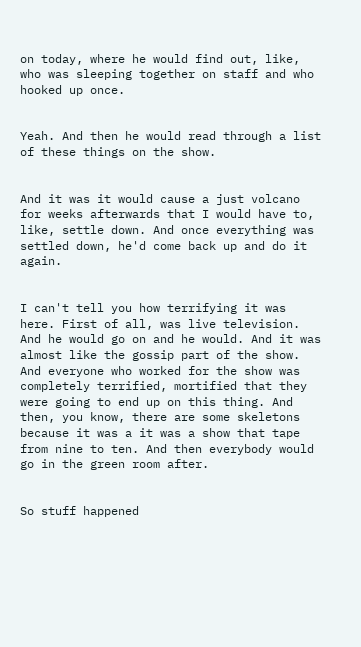on today, where he would find out, like, who was sleeping together on staff and who hooked up once.


Yeah. And then he would read through a list of these things on the show.


And it was it would cause a just volcano for weeks afterwards that I would have to, like, settle down. And once everything was settled down, he'd come back up and do it again.


I can't tell you how terrifying it was here. First of all, was live television. And he would go on and he would. And it was almost like the gossip part of the show. And everyone who worked for the show was completely terrified, mortified that they were going to end up on this thing. And then, you know, there are some skeletons because it was a it was a show that tape from nine to ten. And then everybody would go in the green room after.


So stuff happened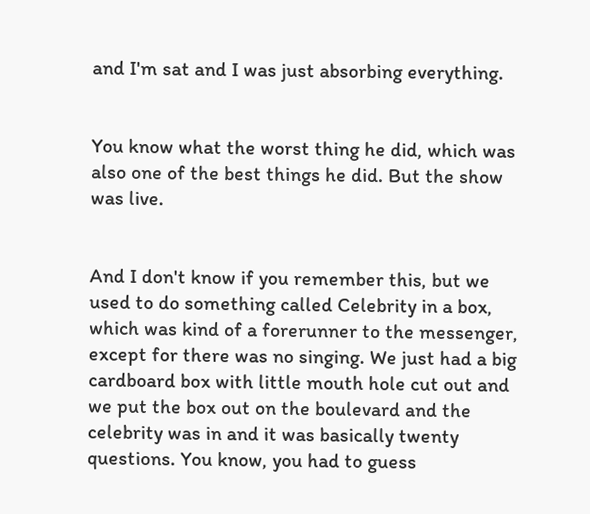and I'm sat and I was just absorbing everything.


You know what the worst thing he did, which was also one of the best things he did. But the show was live.


And I don't know if you remember this, but we used to do something called Celebrity in a box, which was kind of a forerunner to the messenger, except for there was no singing. We just had a big cardboard box with little mouth hole cut out and we put the box out on the boulevard and the celebrity was in and it was basically twenty questions. You know, you had to guess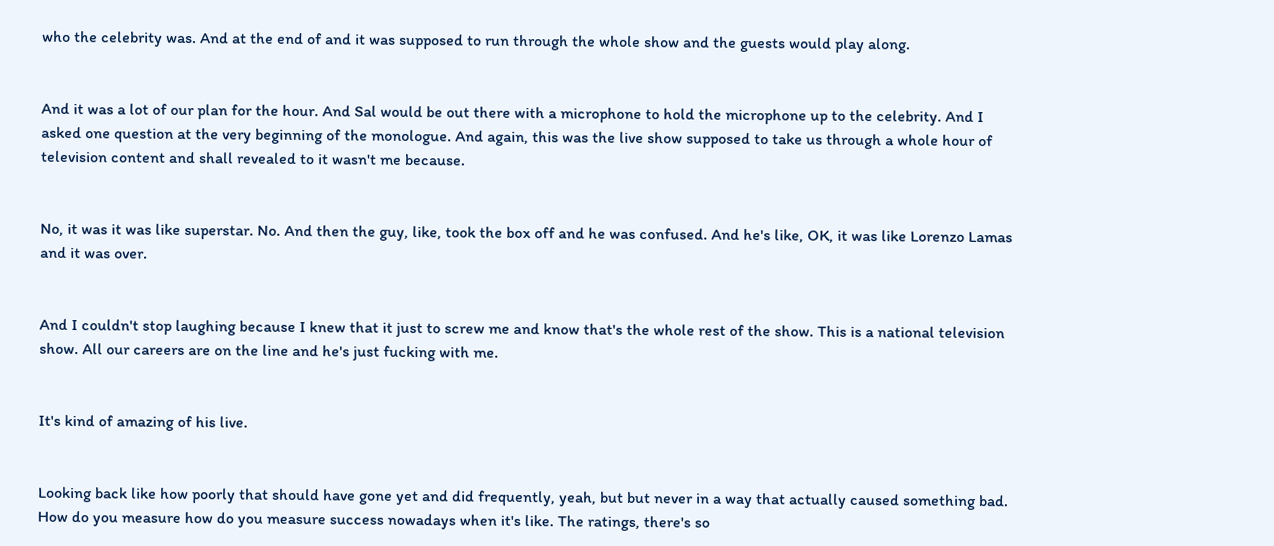who the celebrity was. And at the end of and it was supposed to run through the whole show and the guests would play along.


And it was a lot of our plan for the hour. And Sal would be out there with a microphone to hold the microphone up to the celebrity. And I asked one question at the very beginning of the monologue. And again, this was the live show supposed to take us through a whole hour of television content and shall revealed to it wasn't me because.


No, it was it was like superstar. No. And then the guy, like, took the box off and he was confused. And he's like, OK, it was like Lorenzo Lamas and it was over.


And I couldn't stop laughing because I knew that it just to screw me and know that's the whole rest of the show. This is a national television show. All our careers are on the line and he's just fucking with me.


It's kind of amazing of his live.


Looking back like how poorly that should have gone yet and did frequently, yeah, but but never in a way that actually caused something bad. How do you measure how do you measure success nowadays when it's like. The ratings, there's so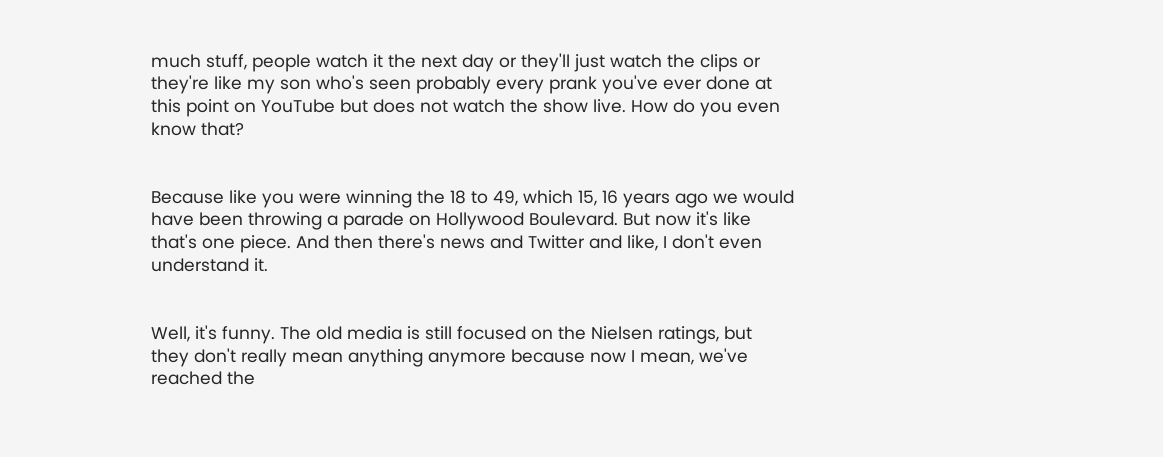much stuff, people watch it the next day or they'll just watch the clips or they're like my son who's seen probably every prank you've ever done at this point on YouTube but does not watch the show live. How do you even know that?


Because like you were winning the 18 to 49, which 15, 16 years ago we would have been throwing a parade on Hollywood Boulevard. But now it's like that's one piece. And then there's news and Twitter and like, I don't even understand it.


Well, it's funny. The old media is still focused on the Nielsen ratings, but they don't really mean anything anymore because now I mean, we've reached the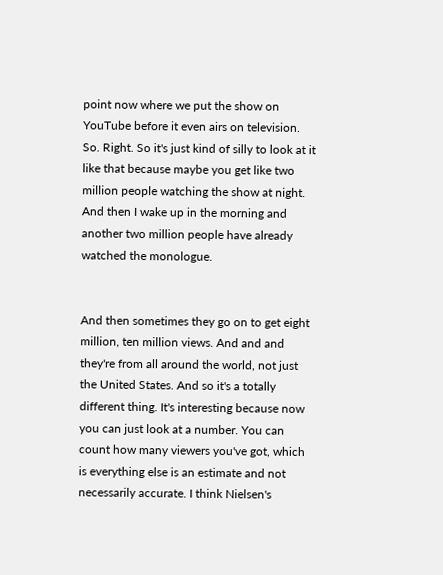point now where we put the show on YouTube before it even airs on television. So. Right. So it's just kind of silly to look at it like that because maybe you get like two million people watching the show at night. And then I wake up in the morning and another two million people have already watched the monologue.


And then sometimes they go on to get eight million, ten million views. And and and they're from all around the world, not just the United States. And so it's a totally different thing. It's interesting because now you can just look at a number. You can count how many viewers you've got, which is everything else is an estimate and not necessarily accurate. I think Nielsen's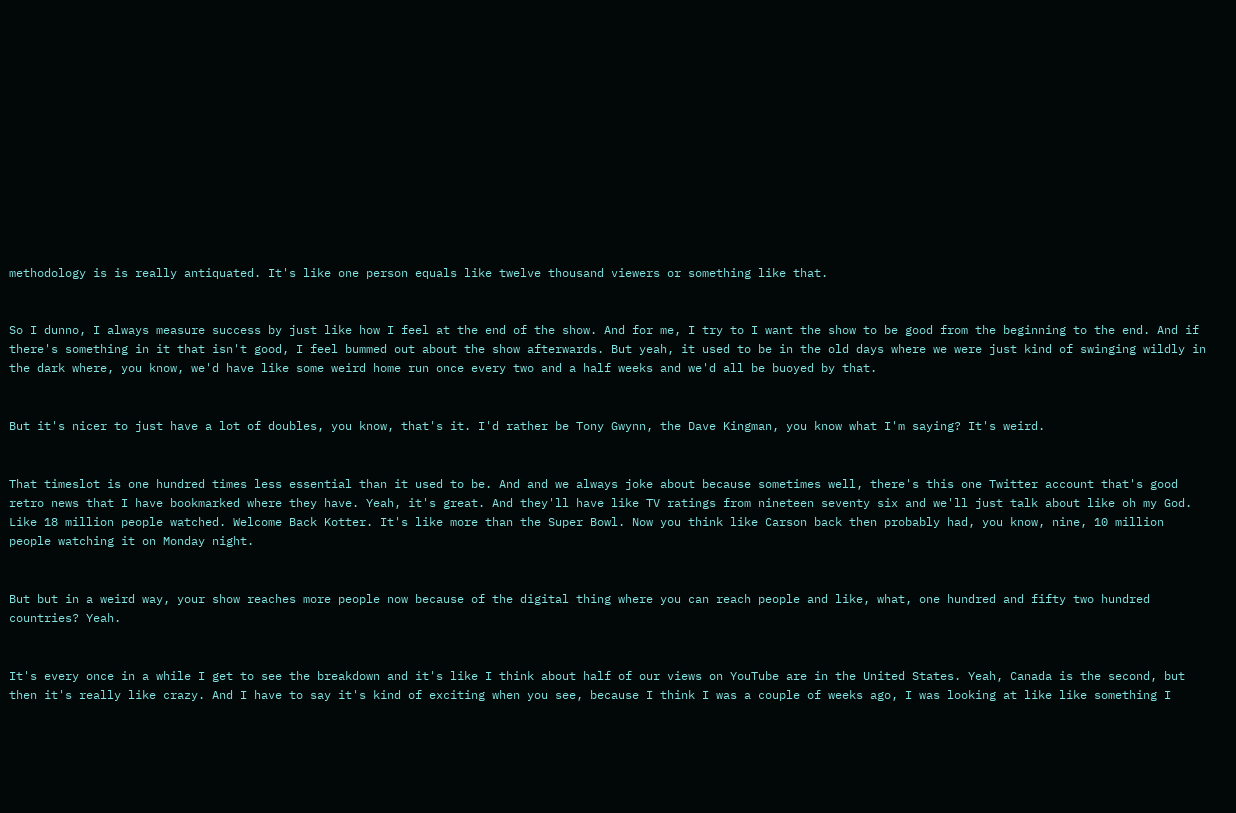methodology is is really antiquated. It's like one person equals like twelve thousand viewers or something like that.


So I dunno, I always measure success by just like how I feel at the end of the show. And for me, I try to I want the show to be good from the beginning to the end. And if there's something in it that isn't good, I feel bummed out about the show afterwards. But yeah, it used to be in the old days where we were just kind of swinging wildly in the dark where, you know, we'd have like some weird home run once every two and a half weeks and we'd all be buoyed by that.


But it's nicer to just have a lot of doubles, you know, that's it. I'd rather be Tony Gwynn, the Dave Kingman, you know what I'm saying? It's weird.


That timeslot is one hundred times less essential than it used to be. And and we always joke about because sometimes well, there's this one Twitter account that's good retro news that I have bookmarked where they have. Yeah, it's great. And they'll have like TV ratings from nineteen seventy six and we'll just talk about like oh my God. Like 18 million people watched. Welcome Back Kotter. It's like more than the Super Bowl. Now you think like Carson back then probably had, you know, nine, 10 million people watching it on Monday night.


But but in a weird way, your show reaches more people now because of the digital thing where you can reach people and like, what, one hundred and fifty two hundred countries? Yeah.


It's every once in a while I get to see the breakdown and it's like I think about half of our views on YouTube are in the United States. Yeah, Canada is the second, but then it's really like crazy. And I have to say it's kind of exciting when you see, because I think I was a couple of weeks ago, I was looking at like like something I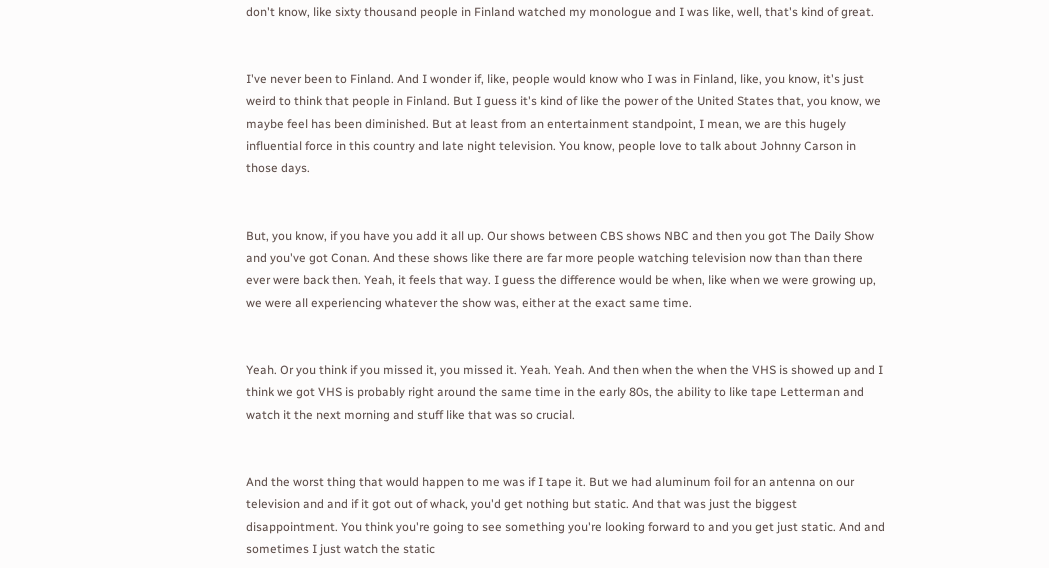don't know, like sixty thousand people in Finland watched my monologue and I was like, well, that's kind of great.


I've never been to Finland. And I wonder if, like, people would know who I was in Finland, like, you know, it's just weird to think that people in Finland. But I guess it's kind of like the power of the United States that, you know, we maybe feel has been diminished. But at least from an entertainment standpoint, I mean, we are this hugely influential force in this country and late night television. You know, people love to talk about Johnny Carson in those days.


But, you know, if you have you add it all up. Our shows between CBS shows NBC and then you got The Daily Show and you've got Conan. And these shows like there are far more people watching television now than than there ever were back then. Yeah, it feels that way. I guess the difference would be when, like when we were growing up, we were all experiencing whatever the show was, either at the exact same time.


Yeah. Or you think if you missed it, you missed it. Yeah. Yeah. And then when the when the VHS is showed up and I think we got VHS is probably right around the same time in the early 80s, the ability to like tape Letterman and watch it the next morning and stuff like that was so crucial.


And the worst thing that would happen to me was if I tape it. But we had aluminum foil for an antenna on our television and and if it got out of whack, you'd get nothing but static. And that was just the biggest disappointment. You think you're going to see something you're looking forward to and you get just static. And and sometimes I just watch the static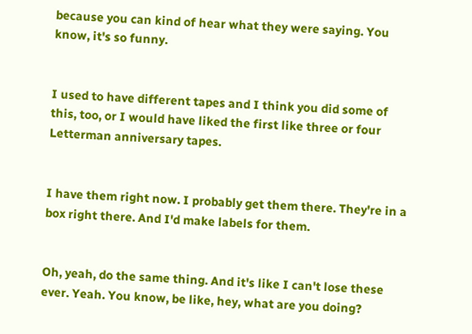because you can kind of hear what they were saying. You know, it's so funny.


I used to have different tapes and I think you did some of this, too, or I would have liked the first like three or four Letterman anniversary tapes.


I have them right now. I probably get them there. They're in a box right there. And I'd make labels for them.


Oh, yeah, do the same thing. And it's like I can't lose these ever. Yeah. You know, be like, hey, what are you doing?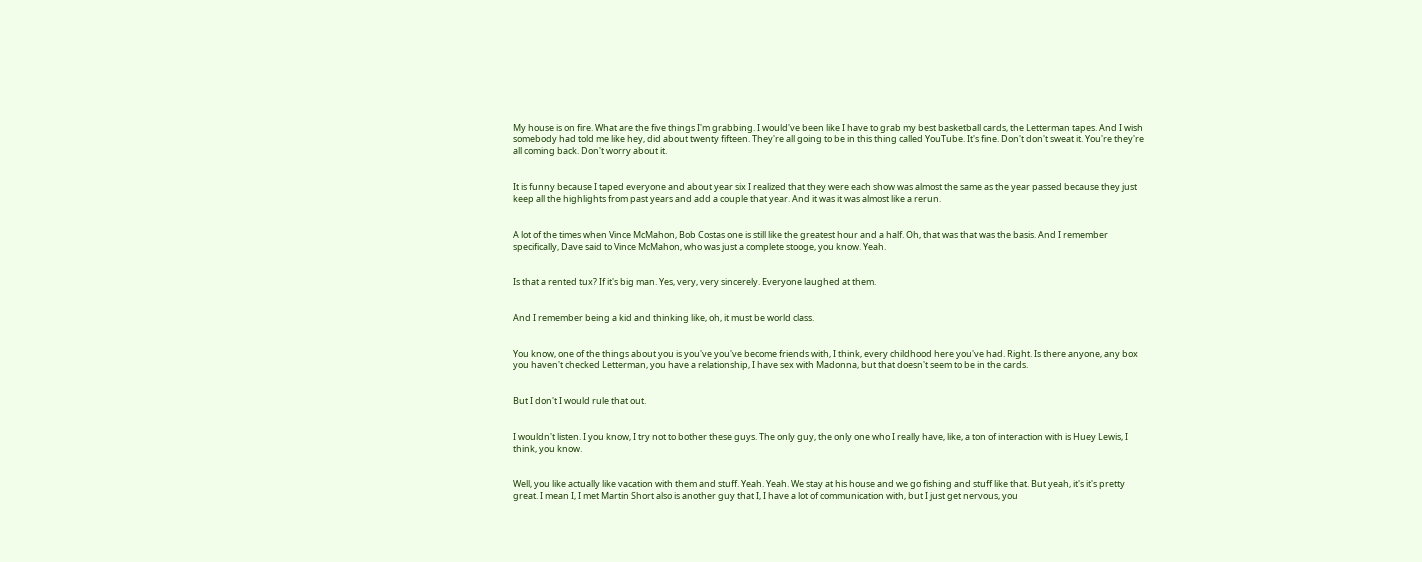My house is on fire. What are the five things I'm grabbing. I would've been like I have to grab my best basketball cards, the Letterman tapes. And I wish somebody had told me like hey, did about twenty fifteen. They're all going to be in this thing called YouTube. It's fine. Don't don't sweat it. You're they're all coming back. Don't worry about it.


It is funny because I taped everyone and about year six I realized that they were each show was almost the same as the year passed because they just keep all the highlights from past years and add a couple that year. And it was it was almost like a rerun.


A lot of the times when Vince McMahon, Bob Costas one is still like the greatest hour and a half. Oh, that was that was the basis. And I remember specifically, Dave said to Vince McMahon, who was just a complete stooge, you know. Yeah.


Is that a rented tux? If it's big man. Yes, very, very sincerely. Everyone laughed at them.


And I remember being a kid and thinking like, oh, it must be world class.


You know, one of the things about you is you've you've become friends with, I think, every childhood here you've had. Right. Is there anyone, any box you haven't checked Letterman, you have a relationship, I have sex with Madonna, but that doesn't seem to be in the cards.


But I don't I would rule that out.


I wouldn't listen. I you know, I try not to bother these guys. The only guy, the only one who I really have, like, a ton of interaction with is Huey Lewis, I think, you know.


Well, you like actually like vacation with them and stuff. Yeah. Yeah. We stay at his house and we go fishing and stuff like that. But yeah, it's it's pretty great. I mean I, I met Martin Short also is another guy that I, I have a lot of communication with, but I just get nervous, you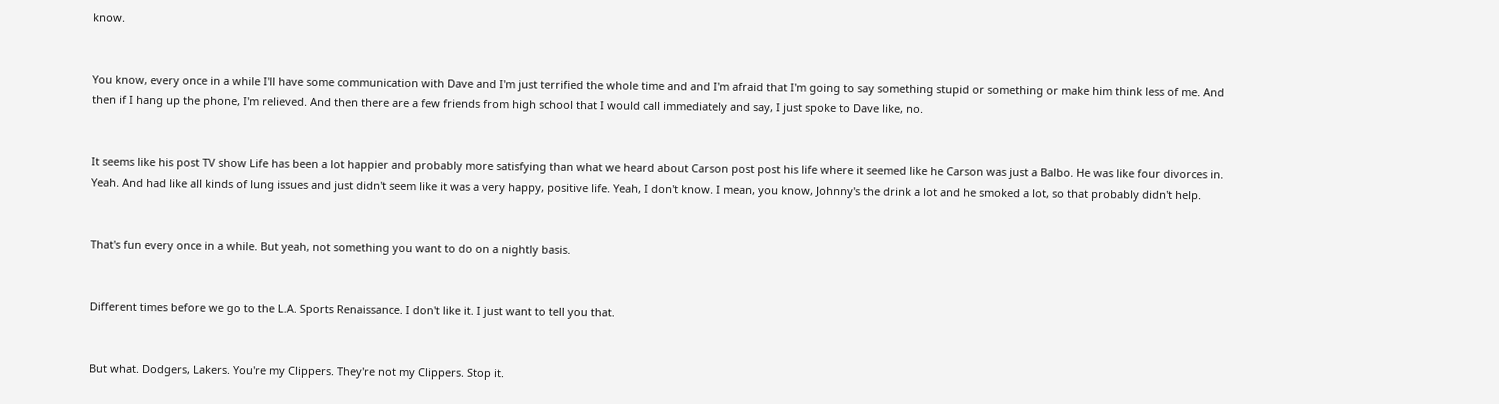know.


You know, every once in a while I'll have some communication with Dave and I'm just terrified the whole time and and I'm afraid that I'm going to say something stupid or something or make him think less of me. And then if I hang up the phone, I'm relieved. And then there are a few friends from high school that I would call immediately and say, I just spoke to Dave like, no.


It seems like his post TV show Life has been a lot happier and probably more satisfying than what we heard about Carson post post his life where it seemed like he Carson was just a Balbo. He was like four divorces in. Yeah. And had like all kinds of lung issues and just didn't seem like it was a very happy, positive life. Yeah, I don't know. I mean, you know, Johnny's the drink a lot and he smoked a lot, so that probably didn't help.


That's fun every once in a while. But yeah, not something you want to do on a nightly basis.


Different times before we go to the L.A. Sports Renaissance. I don't like it. I just want to tell you that.


But what. Dodgers, Lakers. You're my Clippers. They're not my Clippers. Stop it.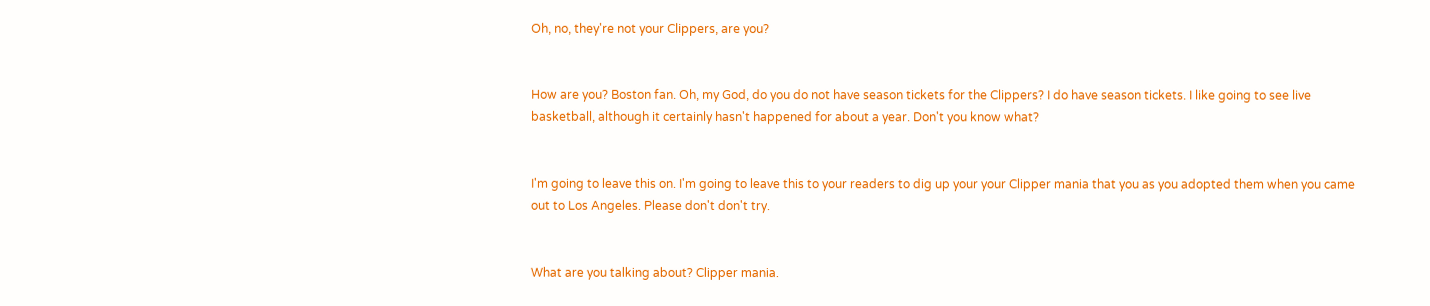Oh, no, they're not your Clippers, are you?


How are you? Boston fan. Oh, my God, do you do not have season tickets for the Clippers? I do have season tickets. I like going to see live basketball, although it certainly hasn't happened for about a year. Don't you know what?


I'm going to leave this on. I'm going to leave this to your readers to dig up your your Clipper mania that you as you adopted them when you came out to Los Angeles. Please don't don't try.


What are you talking about? Clipper mania.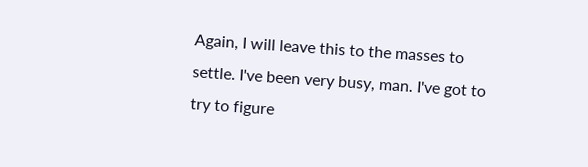Again, I will leave this to the masses to settle. I've been very busy, man. I've got to try to figure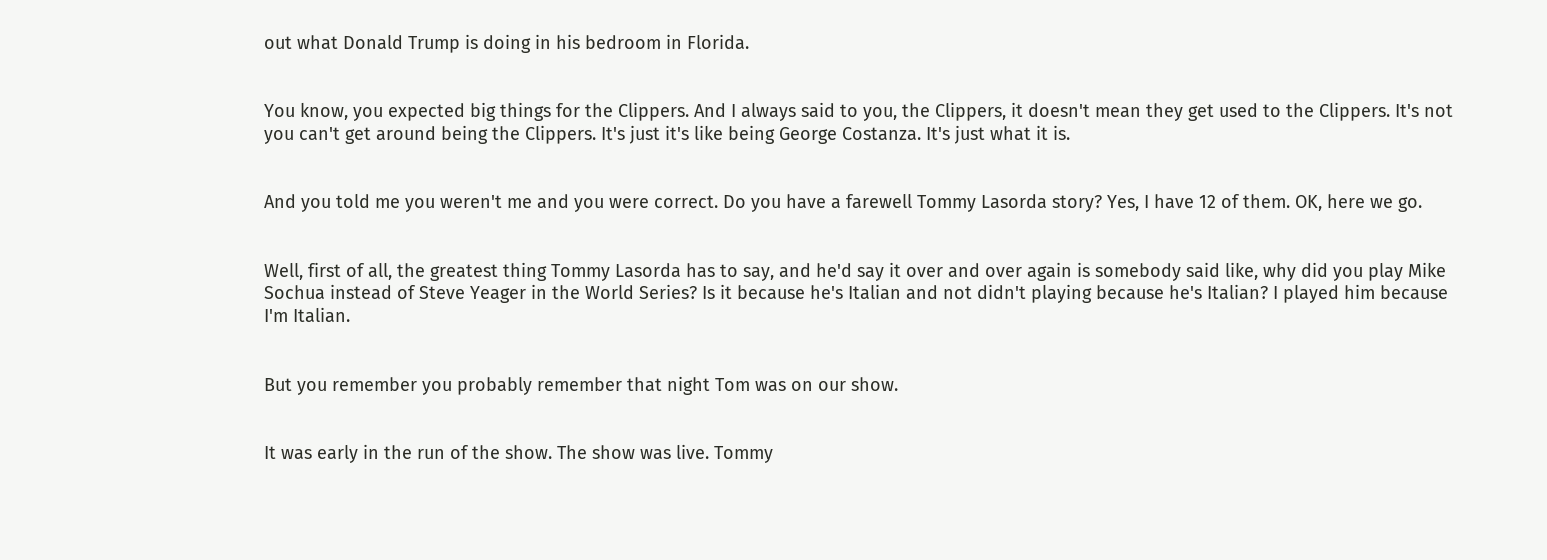out what Donald Trump is doing in his bedroom in Florida.


You know, you expected big things for the Clippers. And I always said to you, the Clippers, it doesn't mean they get used to the Clippers. It's not you can't get around being the Clippers. It's just it's like being George Costanza. It's just what it is.


And you told me you weren't me and you were correct. Do you have a farewell Tommy Lasorda story? Yes, I have 12 of them. OK, here we go.


Well, first of all, the greatest thing Tommy Lasorda has to say, and he'd say it over and over again is somebody said like, why did you play Mike Sochua instead of Steve Yeager in the World Series? Is it because he's Italian and not didn't playing because he's Italian? I played him because I'm Italian.


But you remember you probably remember that night Tom was on our show.


It was early in the run of the show. The show was live. Tommy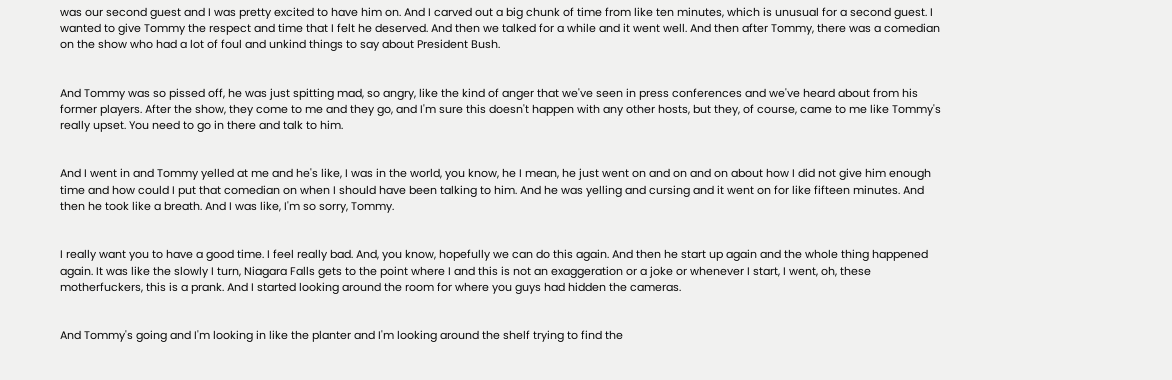was our second guest and I was pretty excited to have him on. And I carved out a big chunk of time from like ten minutes, which is unusual for a second guest. I wanted to give Tommy the respect and time that I felt he deserved. And then we talked for a while and it went well. And then after Tommy, there was a comedian on the show who had a lot of foul and unkind things to say about President Bush.


And Tommy was so pissed off, he was just spitting mad, so angry, like the kind of anger that we've seen in press conferences and we've heard about from his former players. After the show, they come to me and they go, and I'm sure this doesn't happen with any other hosts, but they, of course, came to me like Tommy's really upset. You need to go in there and talk to him.


And I went in and Tommy yelled at me and he's like, I was in the world, you know, he I mean, he just went on and on and on about how I did not give him enough time and how could I put that comedian on when I should have been talking to him. And he was yelling and cursing and it went on for like fifteen minutes. And then he took like a breath. And I was like, I'm so sorry, Tommy.


I really want you to have a good time. I feel really bad. And, you know, hopefully we can do this again. And then he start up again and the whole thing happened again. It was like the slowly I turn, Niagara Falls gets to the point where I and this is not an exaggeration or a joke or whenever I start, I went, oh, these motherfuckers, this is a prank. And I started looking around the room for where you guys had hidden the cameras.


And Tommy's going and I'm looking in like the planter and I'm looking around the shelf trying to find the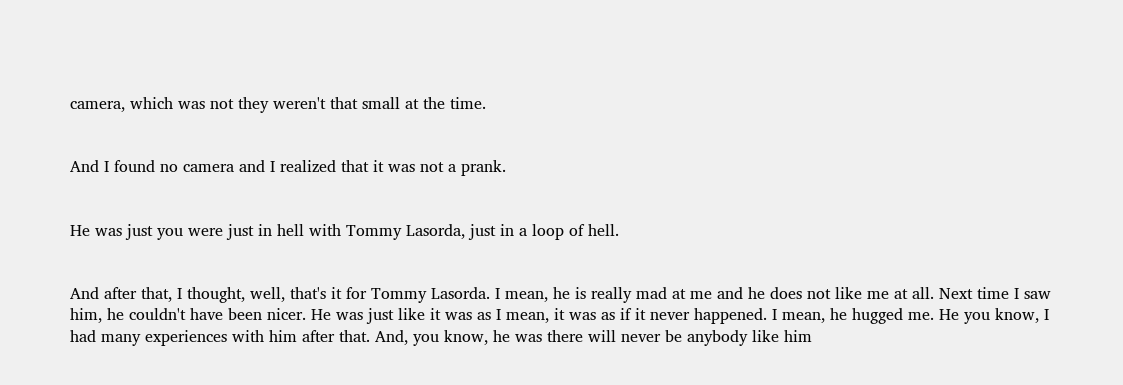camera, which was not they weren't that small at the time.


And I found no camera and I realized that it was not a prank.


He was just you were just in hell with Tommy Lasorda, just in a loop of hell.


And after that, I thought, well, that's it for Tommy Lasorda. I mean, he is really mad at me and he does not like me at all. Next time I saw him, he couldn't have been nicer. He was just like it was as I mean, it was as if it never happened. I mean, he hugged me. He you know, I had many experiences with him after that. And, you know, he was there will never be anybody like him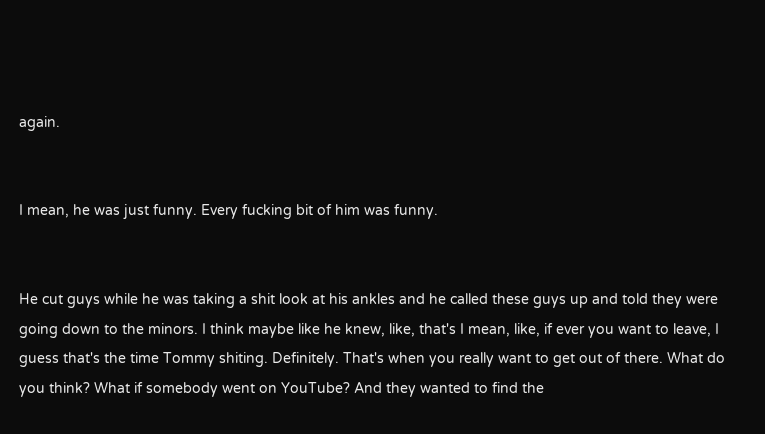again.


I mean, he was just funny. Every fucking bit of him was funny.


He cut guys while he was taking a shit look at his ankles and he called these guys up and told they were going down to the minors. I think maybe like he knew, like, that's I mean, like, if ever you want to leave, I guess that's the time Tommy shiting. Definitely. That's when you really want to get out of there. What do you think? What if somebody went on YouTube? And they wanted to find the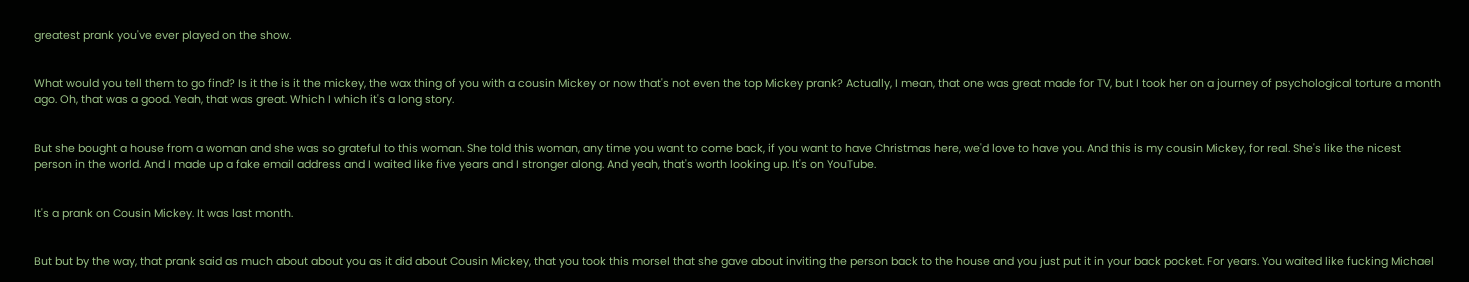greatest prank you've ever played on the show.


What would you tell them to go find? Is it the is it the mickey, the wax thing of you with a cousin Mickey or now that's not even the top Mickey prank? Actually, I mean, that one was great made for TV, but I took her on a journey of psychological torture a month ago. Oh, that was a good. Yeah, that was great. Which I which it's a long story.


But she bought a house from a woman and she was so grateful to this woman. She told this woman, any time you want to come back, if you want to have Christmas here, we'd love to have you. And this is my cousin Mickey, for real. She's like the nicest person in the world. And I made up a fake email address and I waited like five years and I stronger along. And yeah, that's worth looking up. It's on YouTube.


It's a prank on Cousin Mickey. It was last month.


But but by the way, that prank said as much about about you as it did about Cousin Mickey, that you took this morsel that she gave about inviting the person back to the house and you just put it in your back pocket. For years. You waited like fucking Michael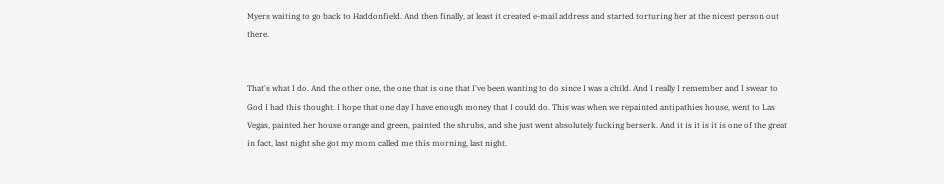Myers waiting to go back to Haddonfield. And then finally, at least it created e-mail address and started torturing her at the nicest person out there.


That's what I do. And the other one, the one that is one that I've been wanting to do since I was a child. And I really I remember and I swear to God I had this thought. I hope that one day I have enough money that I could do. This was when we repainted antipathies house, went to Las Vegas, painted her house orange and green, painted the shrubs, and she just went absolutely fucking berserk. And it is it is it is one of the great in fact, last night she got my mom called me this morning, last night.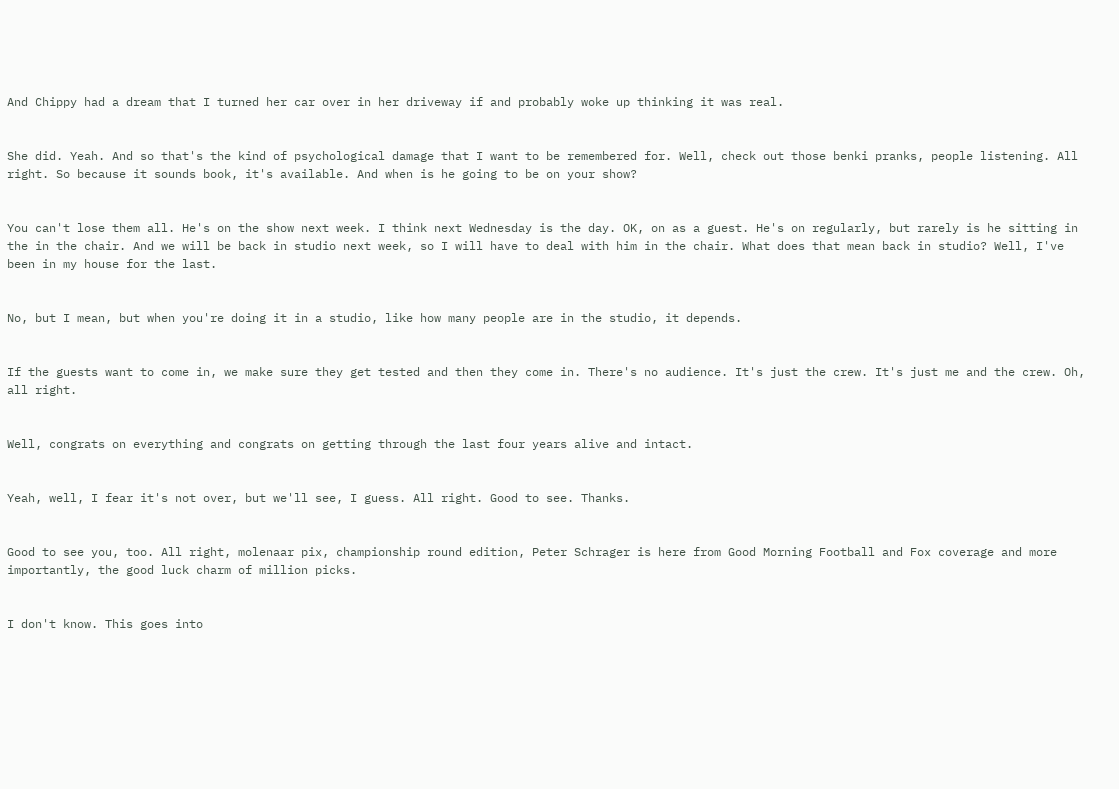And Chippy had a dream that I turned her car over in her driveway if and probably woke up thinking it was real.


She did. Yeah. And so that's the kind of psychological damage that I want to be remembered for. Well, check out those benki pranks, people listening. All right. So because it sounds book, it's available. And when is he going to be on your show?


You can't lose them all. He's on the show next week. I think next Wednesday is the day. OK, on as a guest. He's on regularly, but rarely is he sitting in the in the chair. And we will be back in studio next week, so I will have to deal with him in the chair. What does that mean back in studio? Well, I've been in my house for the last.


No, but I mean, but when you're doing it in a studio, like how many people are in the studio, it depends.


If the guests want to come in, we make sure they get tested and then they come in. There's no audience. It's just the crew. It's just me and the crew. Oh, all right.


Well, congrats on everything and congrats on getting through the last four years alive and intact.


Yeah, well, I fear it's not over, but we'll see, I guess. All right. Good to see. Thanks.


Good to see you, too. All right, molenaar pix, championship round edition, Peter Schrager is here from Good Morning Football and Fox coverage and more importantly, the good luck charm of million picks.


I don't know. This goes into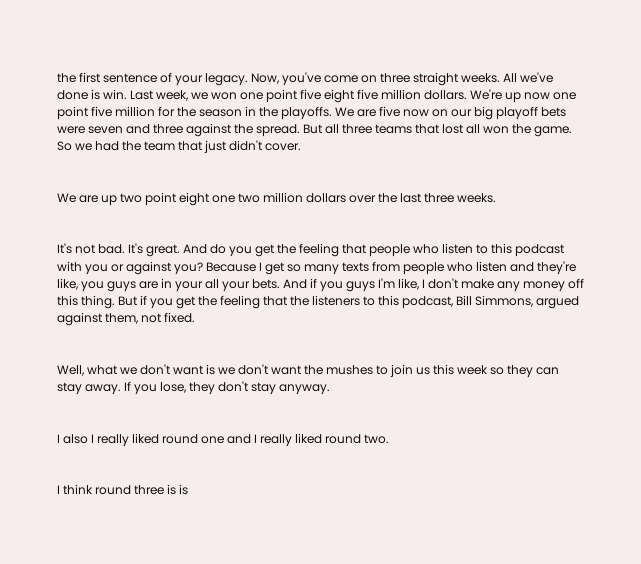the first sentence of your legacy. Now, you've come on three straight weeks. All we've done is win. Last week, we won one point five eight five million dollars. We're up now one point five million for the season in the playoffs. We are five now on our big playoff bets were seven and three against the spread. But all three teams that lost all won the game. So we had the team that just didn't cover.


We are up two point eight one two million dollars over the last three weeks.


It's not bad. It's great. And do you get the feeling that people who listen to this podcast with you or against you? Because I get so many texts from people who listen and they're like, you guys are in your all your bets. And if you guys I'm like, I don't make any money off this thing. But if you get the feeling that the listeners to this podcast, Bill Simmons, argued against them, not fixed.


Well, what we don't want is we don't want the mushes to join us this week so they can stay away. If you lose, they don't stay anyway.


I also I really liked round one and I really liked round two.


I think round three is is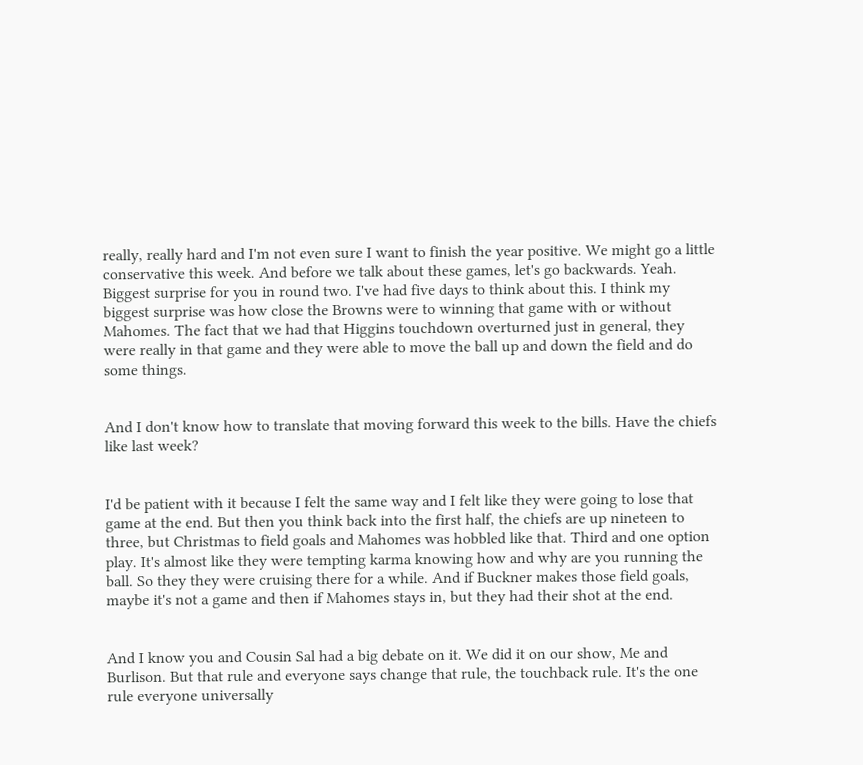really, really hard and I'm not even sure I want to finish the year positive. We might go a little conservative this week. And before we talk about these games, let's go backwards. Yeah. Biggest surprise for you in round two. I've had five days to think about this. I think my biggest surprise was how close the Browns were to winning that game with or without Mahomes. The fact that we had that Higgins touchdown overturned just in general, they were really in that game and they were able to move the ball up and down the field and do some things.


And I don't know how to translate that moving forward this week to the bills. Have the chiefs like last week?


I'd be patient with it because I felt the same way and I felt like they were going to lose that game at the end. But then you think back into the first half, the chiefs are up nineteen to three, but Christmas to field goals and Mahomes was hobbled like that. Third and one option play. It's almost like they were tempting karma knowing how and why are you running the ball. So they they were cruising there for a while. And if Buckner makes those field goals, maybe it's not a game and then if Mahomes stays in, but they had their shot at the end.


And I know you and Cousin Sal had a big debate on it. We did it on our show, Me and Burlison. But that rule and everyone says change that rule, the touchback rule. It's the one rule everyone universally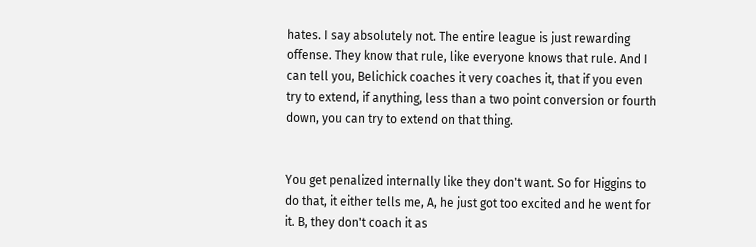hates. I say absolutely not. The entire league is just rewarding offense. They know that rule, like everyone knows that rule. And I can tell you, Belichick coaches it very coaches it, that if you even try to extend, if anything, less than a two point conversion or fourth down, you can try to extend on that thing.


You get penalized internally like they don't want. So for Higgins to do that, it either tells me, A, he just got too excited and he went for it. B, they don't coach it as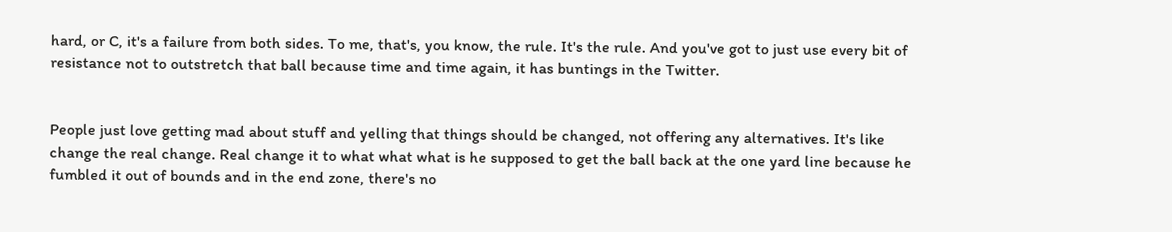hard, or C, it's a failure from both sides. To me, that's, you know, the rule. It's the rule. And you've got to just use every bit of resistance not to outstretch that ball because time and time again, it has buntings in the Twitter.


People just love getting mad about stuff and yelling that things should be changed, not offering any alternatives. It's like change the real change. Real change it to what what what is he supposed to get the ball back at the one yard line because he fumbled it out of bounds and in the end zone, there's no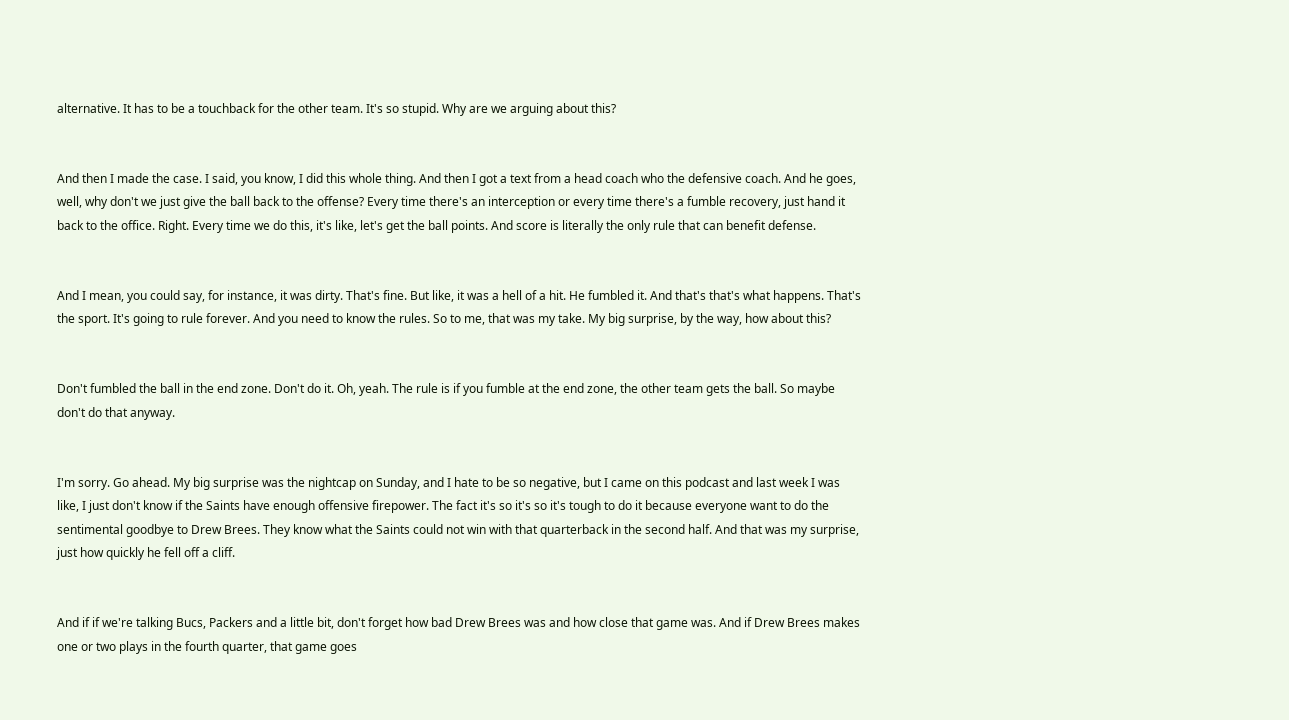alternative. It has to be a touchback for the other team. It's so stupid. Why are we arguing about this?


And then I made the case. I said, you know, I did this whole thing. And then I got a text from a head coach who the defensive coach. And he goes, well, why don't we just give the ball back to the offense? Every time there's an interception or every time there's a fumble recovery, just hand it back to the office. Right. Every time we do this, it's like, let's get the ball points. And score is literally the only rule that can benefit defense.


And I mean, you could say, for instance, it was dirty. That's fine. But like, it was a hell of a hit. He fumbled it. And that's that's what happens. That's the sport. It's going to rule forever. And you need to know the rules. So to me, that was my take. My big surprise, by the way, how about this?


Don't fumbled the ball in the end zone. Don't do it. Oh, yeah. The rule is if you fumble at the end zone, the other team gets the ball. So maybe don't do that anyway.


I'm sorry. Go ahead. My big surprise was the nightcap on Sunday, and I hate to be so negative, but I came on this podcast and last week I was like, I just don't know if the Saints have enough offensive firepower. The fact it's so it's so it's tough to do it because everyone want to do the sentimental goodbye to Drew Brees. They know what the Saints could not win with that quarterback in the second half. And that was my surprise, just how quickly he fell off a cliff.


And if if we're talking Bucs, Packers and a little bit, don't forget how bad Drew Brees was and how close that game was. And if Drew Brees makes one or two plays in the fourth quarter, that game goes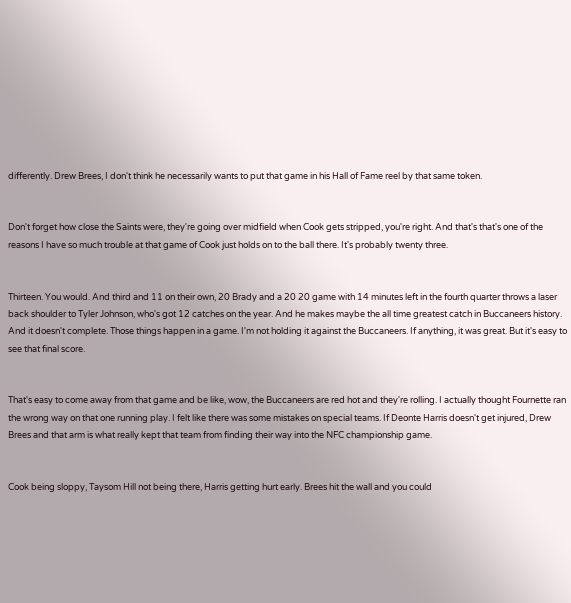differently. Drew Brees, I don't think he necessarily wants to put that game in his Hall of Fame reel by that same token.


Don't forget how close the Saints were, they're going over midfield when Cook gets stripped, you're right. And that's that's one of the reasons I have so much trouble at that game of Cook just holds on to the ball there. It's probably twenty three.


Thirteen. You would. And third and 11 on their own, 20 Brady and a 20 20 game with 14 minutes left in the fourth quarter throws a laser back shoulder to Tyler Johnson, who's got 12 catches on the year. And he makes maybe the all time greatest catch in Buccaneers history. And it doesn't complete. Those things happen in a game. I'm not holding it against the Buccaneers. If anything, it was great. But it's easy to see that final score.


That's easy to come away from that game and be like, wow, the Buccaneers are red hot and they're rolling. I actually thought Fournette ran the wrong way on that one running play. I felt like there was some mistakes on special teams. If Deonte Harris doesn't get injured, Drew Brees and that arm is what really kept that team from finding their way into the NFC championship game.


Cook being sloppy, Taysom Hill not being there, Harris getting hurt early. Brees hit the wall and you could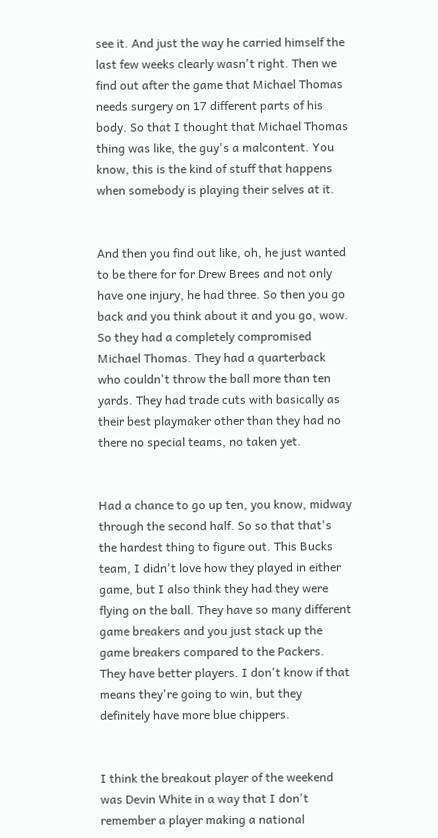see it. And just the way he carried himself the last few weeks clearly wasn't right. Then we find out after the game that Michael Thomas needs surgery on 17 different parts of his body. So that I thought that Michael Thomas thing was like, the guy's a malcontent. You know, this is the kind of stuff that happens when somebody is playing their selves at it.


And then you find out like, oh, he just wanted to be there for for Drew Brees and not only have one injury, he had three. So then you go back and you think about it and you go, wow. So they had a completely compromised Michael Thomas. They had a quarterback who couldn't throw the ball more than ten yards. They had trade cuts with basically as their best playmaker other than they had no there no special teams, no taken yet.


Had a chance to go up ten, you know, midway through the second half. So so that that's the hardest thing to figure out. This Bucks team, I didn't love how they played in either game, but I also think they had they were flying on the ball. They have so many different game breakers and you just stack up the game breakers compared to the Packers. They have better players. I don't know if that means they're going to win, but they definitely have more blue chippers.


I think the breakout player of the weekend was Devin White in a way that I don't remember a player making a national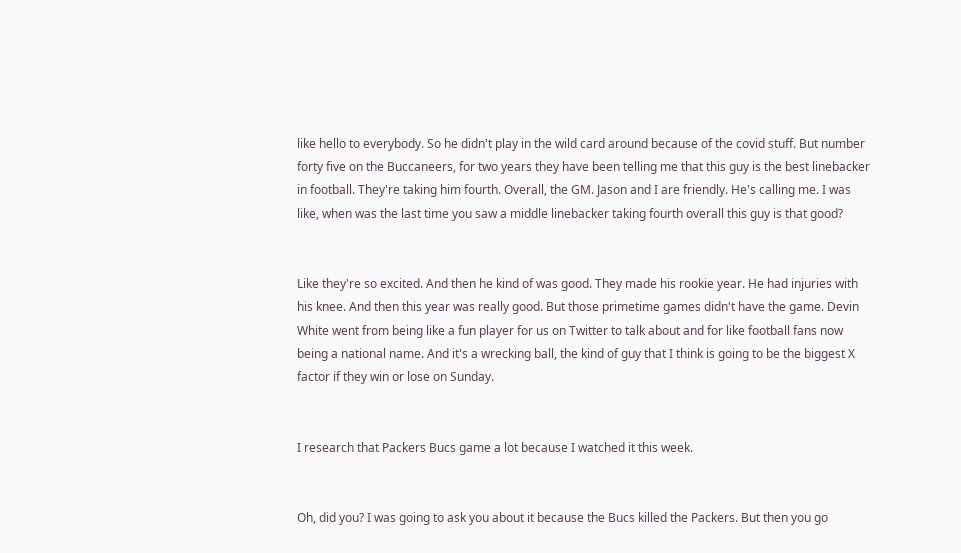like hello to everybody. So he didn't play in the wild card around because of the covid stuff. But number forty five on the Buccaneers, for two years they have been telling me that this guy is the best linebacker in football. They're taking him fourth. Overall, the GM. Jason and I are friendly. He's calling me. I was like, when was the last time you saw a middle linebacker taking fourth overall this guy is that good?


Like they're so excited. And then he kind of was good. They made his rookie year. He had injuries with his knee. And then this year was really good. But those primetime games didn't have the game. Devin White went from being like a fun player for us on Twitter to talk about and for like football fans now being a national name. And it's a wrecking ball, the kind of guy that I think is going to be the biggest X factor if they win or lose on Sunday.


I research that Packers Bucs game a lot because I watched it this week.


Oh, did you? I was going to ask you about it because the Bucs killed the Packers. But then you go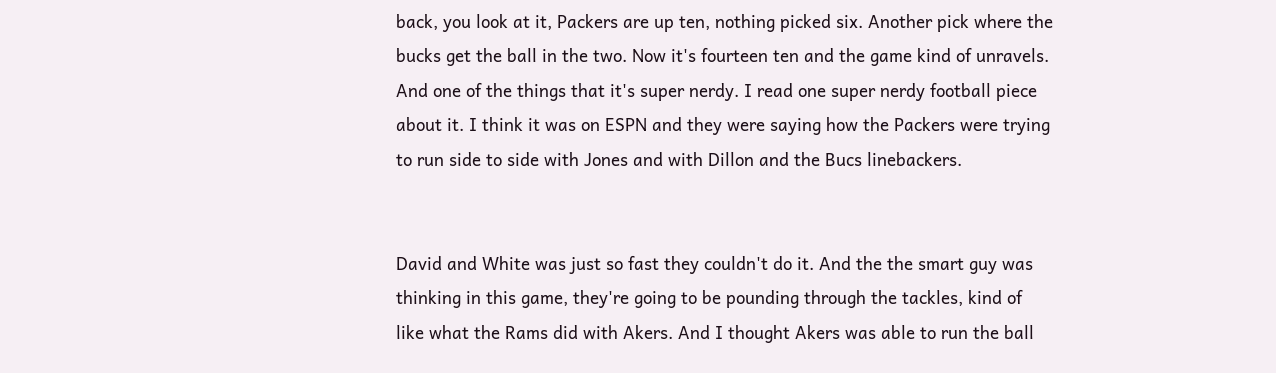back, you look at it, Packers are up ten, nothing picked six. Another pick where the bucks get the ball in the two. Now it's fourteen ten and the game kind of unravels. And one of the things that it's super nerdy. I read one super nerdy football piece about it. I think it was on ESPN and they were saying how the Packers were trying to run side to side with Jones and with Dillon and the Bucs linebackers.


David and White was just so fast they couldn't do it. And the the smart guy was thinking in this game, they're going to be pounding through the tackles, kind of like what the Rams did with Akers. And I thought Akers was able to run the ball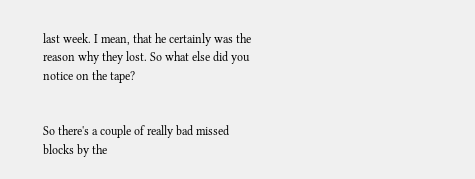last week. I mean, that he certainly was the reason why they lost. So what else did you notice on the tape?


So there's a couple of really bad missed blocks by the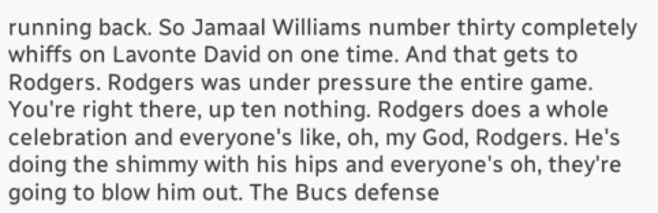running back. So Jamaal Williams number thirty completely whiffs on Lavonte David on one time. And that gets to Rodgers. Rodgers was under pressure the entire game. You're right there, up ten nothing. Rodgers does a whole celebration and everyone's like, oh, my God, Rodgers. He's doing the shimmy with his hips and everyone's oh, they're going to blow him out. The Bucs defense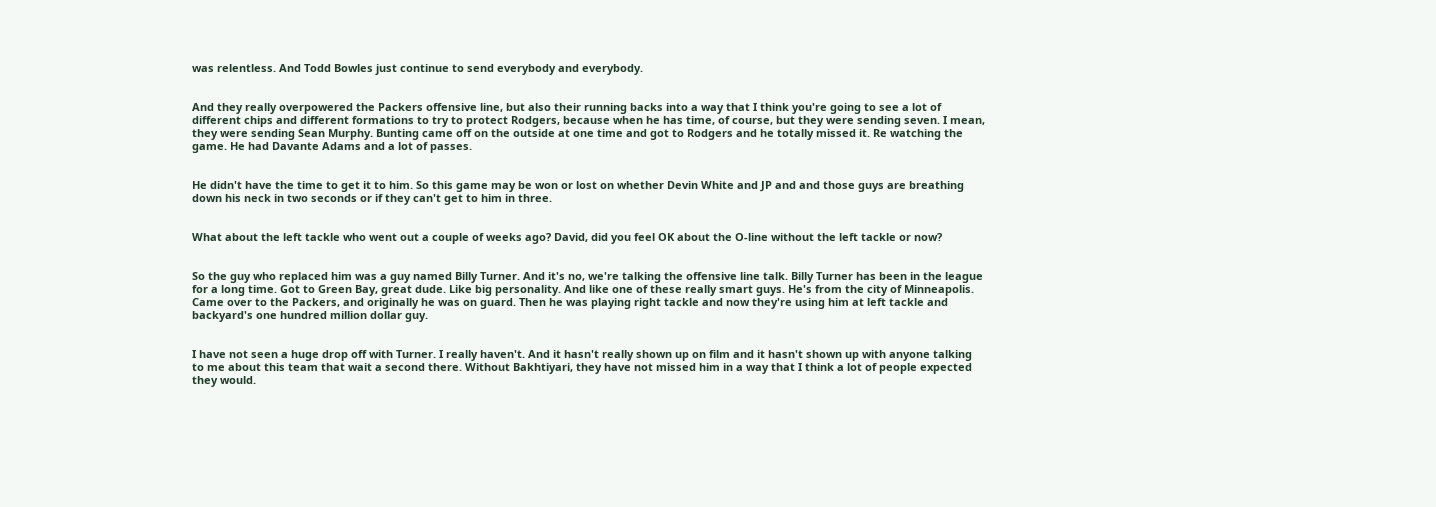was relentless. And Todd Bowles just continue to send everybody and everybody.


And they really overpowered the Packers offensive line, but also their running backs into a way that I think you're going to see a lot of different chips and different formations to try to protect Rodgers, because when he has time, of course, but they were sending seven. I mean, they were sending Sean Murphy. Bunting came off on the outside at one time and got to Rodgers and he totally missed it. Re watching the game. He had Davante Adams and a lot of passes.


He didn't have the time to get it to him. So this game may be won or lost on whether Devin White and JP and and those guys are breathing down his neck in two seconds or if they can't get to him in three.


What about the left tackle who went out a couple of weeks ago? David, did you feel OK about the O-line without the left tackle or now?


So the guy who replaced him was a guy named Billy Turner. And it's no, we're talking the offensive line talk. Billy Turner has been in the league for a long time. Got to Green Bay, great dude. Like big personality. And like one of these really smart guys. He's from the city of Minneapolis. Came over to the Packers, and originally he was on guard. Then he was playing right tackle and now they're using him at left tackle and backyard's one hundred million dollar guy.


I have not seen a huge drop off with Turner. I really haven't. And it hasn't really shown up on film and it hasn't shown up with anyone talking to me about this team that wait a second there. Without Bakhtiyari, they have not missed him in a way that I think a lot of people expected they would.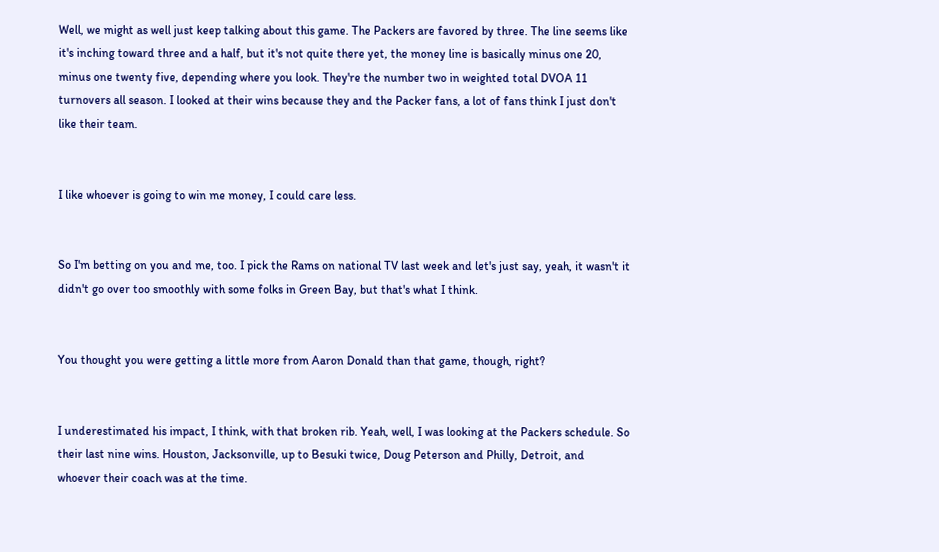Well, we might as well just keep talking about this game. The Packers are favored by three. The line seems like it's inching toward three and a half, but it's not quite there yet, the money line is basically minus one 20, minus one twenty five, depending where you look. They're the number two in weighted total DVOA 11 turnovers all season. I looked at their wins because they and the Packer fans, a lot of fans think I just don't like their team.


I like whoever is going to win me money, I could care less.


So I'm betting on you and me, too. I pick the Rams on national TV last week and let's just say, yeah, it wasn't it didn't go over too smoothly with some folks in Green Bay, but that's what I think.


You thought you were getting a little more from Aaron Donald than that game, though, right?


I underestimated his impact, I think, with that broken rib. Yeah, well, I was looking at the Packers schedule. So their last nine wins. Houston, Jacksonville, up to Besuki twice, Doug Peterson and Philly, Detroit, and whoever their coach was at the time.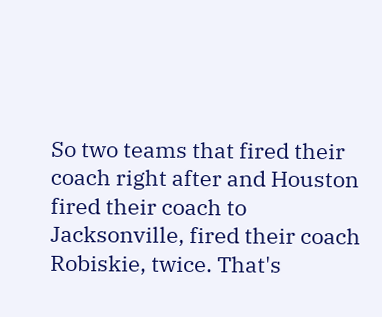So two teams that fired their coach right after and Houston fired their coach to Jacksonville, fired their coach Robiskie, twice. That's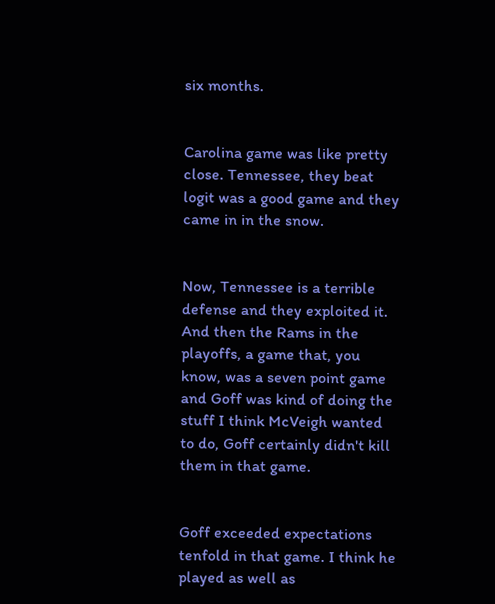six months.


Carolina game was like pretty close. Tennessee, they beat logit was a good game and they came in in the snow.


Now, Tennessee is a terrible defense and they exploited it. And then the Rams in the playoffs, a game that, you know, was a seven point game and Goff was kind of doing the stuff I think McVeigh wanted to do, Goff certainly didn't kill them in that game.


Goff exceeded expectations tenfold in that game. I think he played as well as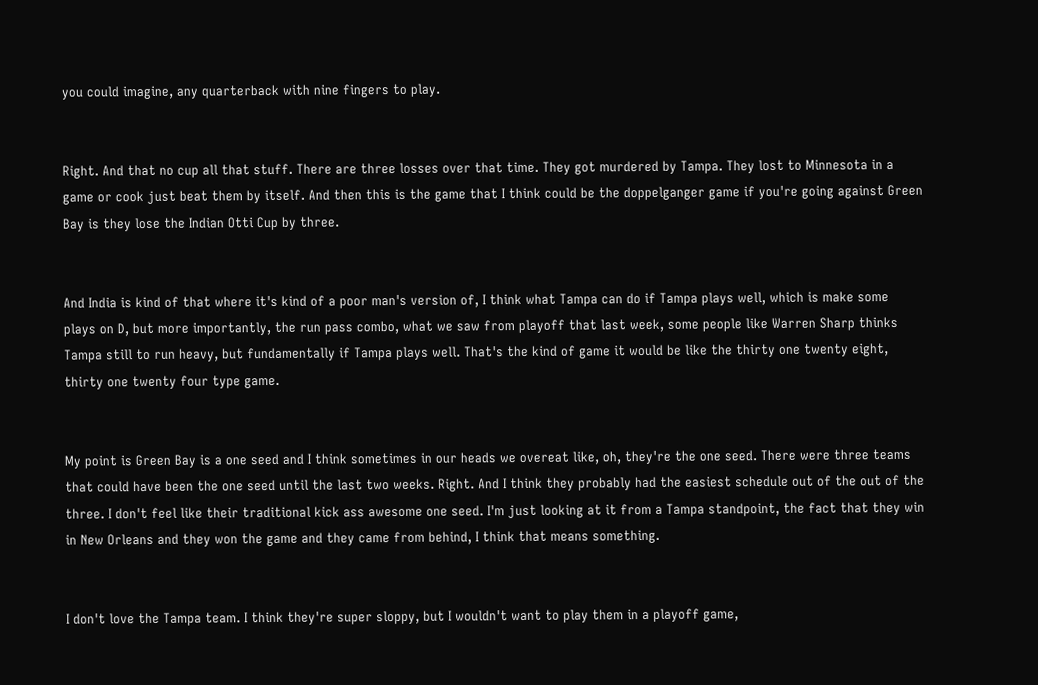you could imagine, any quarterback with nine fingers to play.


Right. And that no cup all that stuff. There are three losses over that time. They got murdered by Tampa. They lost to Minnesota in a game or cook just beat them by itself. And then this is the game that I think could be the doppelganger game if you're going against Green Bay is they lose the Indian Otti Cup by three.


And India is kind of that where it's kind of a poor man's version of, I think what Tampa can do if Tampa plays well, which is make some plays on D, but more importantly, the run pass combo, what we saw from playoff that last week, some people like Warren Sharp thinks Tampa still to run heavy, but fundamentally if Tampa plays well. That's the kind of game it would be like the thirty one twenty eight, thirty one twenty four type game.


My point is Green Bay is a one seed and I think sometimes in our heads we overeat like, oh, they're the one seed. There were three teams that could have been the one seed until the last two weeks. Right. And I think they probably had the easiest schedule out of the out of the three. I don't feel like their traditional kick ass awesome one seed. I'm just looking at it from a Tampa standpoint, the fact that they win in New Orleans and they won the game and they came from behind, I think that means something.


I don't love the Tampa team. I think they're super sloppy, but I wouldn't want to play them in a playoff game,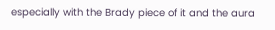especially with the Brady piece of it and the aura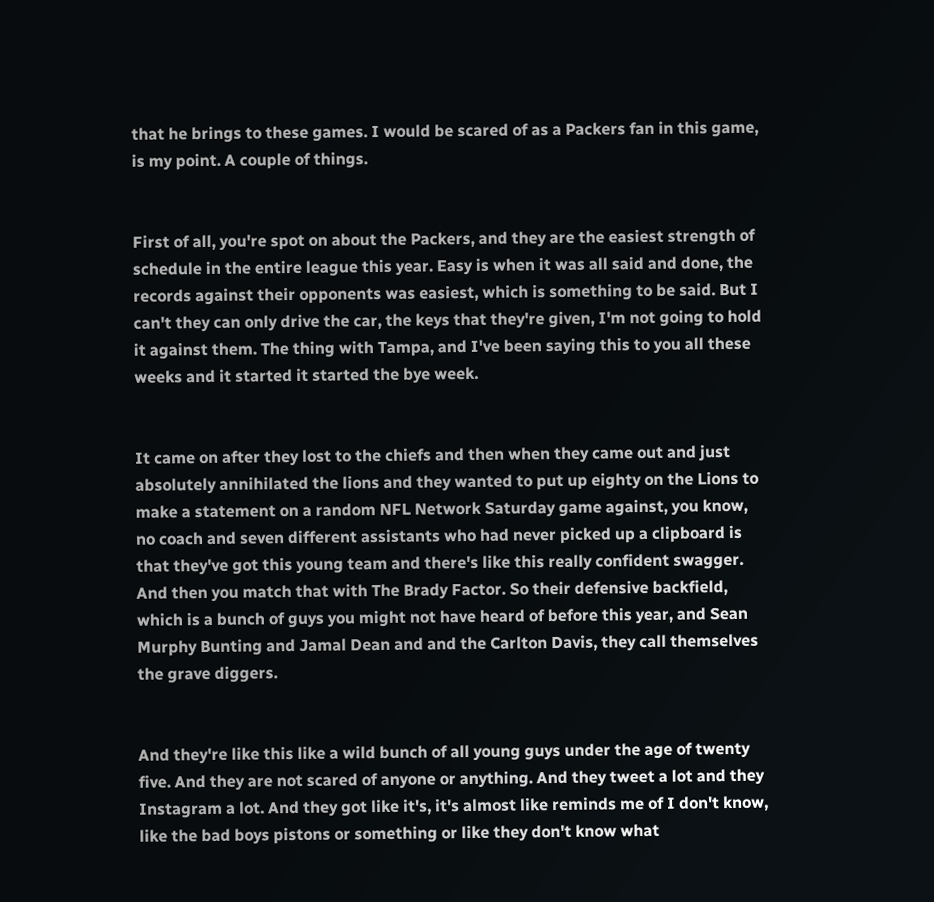that he brings to these games. I would be scared of as a Packers fan in this game, is my point. A couple of things.


First of all, you're spot on about the Packers, and they are the easiest strength of schedule in the entire league this year. Easy is when it was all said and done, the records against their opponents was easiest, which is something to be said. But I can't they can only drive the car, the keys that they're given, I'm not going to hold it against them. The thing with Tampa, and I've been saying this to you all these weeks and it started it started the bye week.


It came on after they lost to the chiefs and then when they came out and just absolutely annihilated the lions and they wanted to put up eighty on the Lions to make a statement on a random NFL Network Saturday game against, you know, no coach and seven different assistants who had never picked up a clipboard is that they've got this young team and there's like this really confident swagger. And then you match that with The Brady Factor. So their defensive backfield, which is a bunch of guys you might not have heard of before this year, and Sean Murphy Bunting and Jamal Dean and and the Carlton Davis, they call themselves the grave diggers.


And they're like this like a wild bunch of all young guys under the age of twenty five. And they are not scared of anyone or anything. And they tweet a lot and they Instagram a lot. And they got like it's, it's almost like reminds me of I don't know, like the bad boys pistons or something or like they don't know what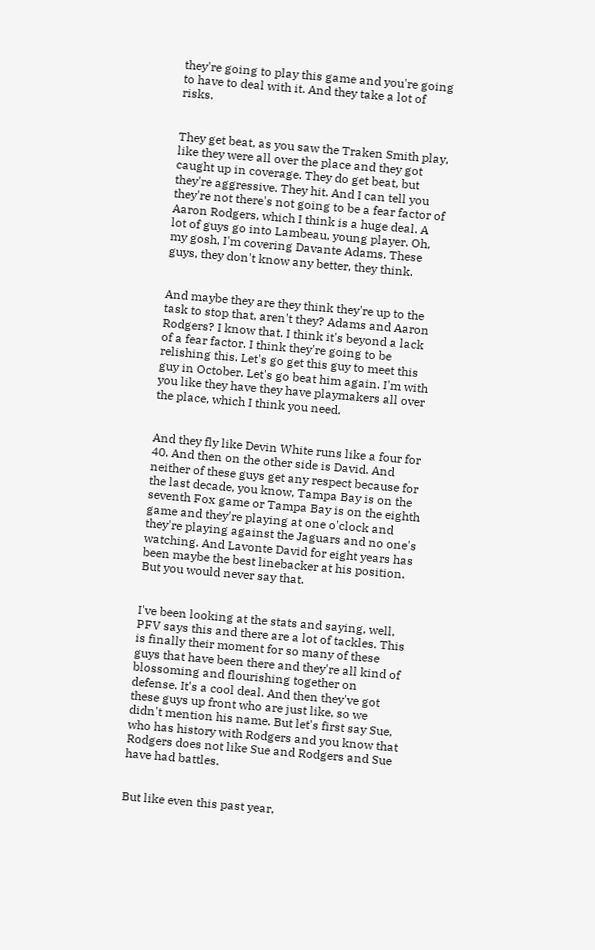they're going to play this game and you're going to have to deal with it. And they take a lot of risks.


They get beat, as you saw the Traken Smith play, like they were all over the place and they got caught up in coverage. They do get beat, but they're aggressive. They hit. And I can tell you they're not there's not going to be a fear factor of Aaron Rodgers, which I think is a huge deal. A lot of guys go into Lambeau, young player. Oh, my gosh, I'm covering Davante Adams. These guys, they don't know any better, they think.


And maybe they are they think they're up to the task to stop that, aren't they? Adams and Aaron Rodgers? I know that. I think it's beyond a lack of a fear factor. I think they're going to be relishing this. Let's go get this guy to meet this guy in October. Let's go beat him again. I'm with you like they have they have playmakers all over the place, which I think you need.


And they fly like Devin White runs like a four for 40. And then on the other side is David. And neither of these guys get any respect because for the last decade, you know, Tampa Bay is on the seventh Fox game or Tampa Bay is on the eighth game and they're playing at one o'clock and they're playing against the Jaguars and no one's watching. And Lavonte David for eight years has been maybe the best linebacker at his position. But you would never say that.


I've been looking at the stats and saying, well, PFV says this and there are a lot of tackles. This is finally their moment for so many of these guys that have been there and they're all kind of blossoming and flourishing together on defense. It's a cool deal. And then they've got these guys up front who are just like, so we didn't mention his name. But let's first say Sue, who has history with Rodgers and you know that Rodgers does not like Sue and Rodgers and Sue have had battles.


But like even this past year,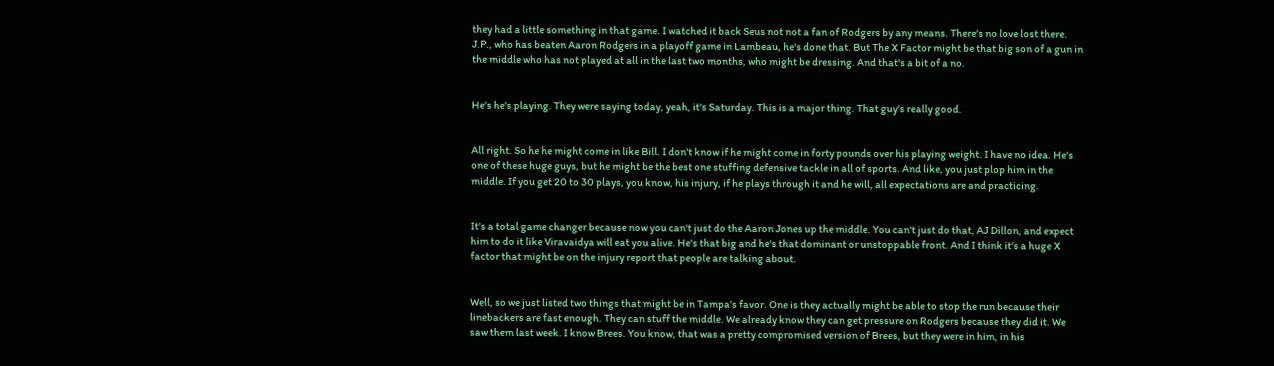they had a little something in that game. I watched it back Seus not not a fan of Rodgers by any means. There's no love lost there. J.P., who has beaten Aaron Rodgers in a playoff game in Lambeau, he's done that. But The X Factor might be that big son of a gun in the middle who has not played at all in the last two months, who might be dressing. And that's a bit of a no.


He's he's playing. They were saying today, yeah, it's Saturday. This is a major thing. That guy's really good.


All right. So he he might come in like Bill. I don't know if he might come in forty pounds over his playing weight. I have no idea. He's one of these huge guys, but he might be the best one stuffing defensive tackle in all of sports. And like, you just plop him in the middle. If you get 20 to 30 plays, you know, his injury, if he plays through it and he will, all expectations are and practicing.


It's a total game changer because now you can't just do the Aaron Jones up the middle. You can't just do that, AJ Dillon, and expect him to do it like Viravaidya will eat you alive. He's that big and he's that dominant or unstoppable front. And I think it's a huge X factor that might be on the injury report that people are talking about.


Well, so we just listed two things that might be in Tampa's favor. One is they actually might be able to stop the run because their linebackers are fast enough. They can stuff the middle. We already know they can get pressure on Rodgers because they did it. We saw them last week. I know Brees. You know, that was a pretty compromised version of Brees, but they were in him, in his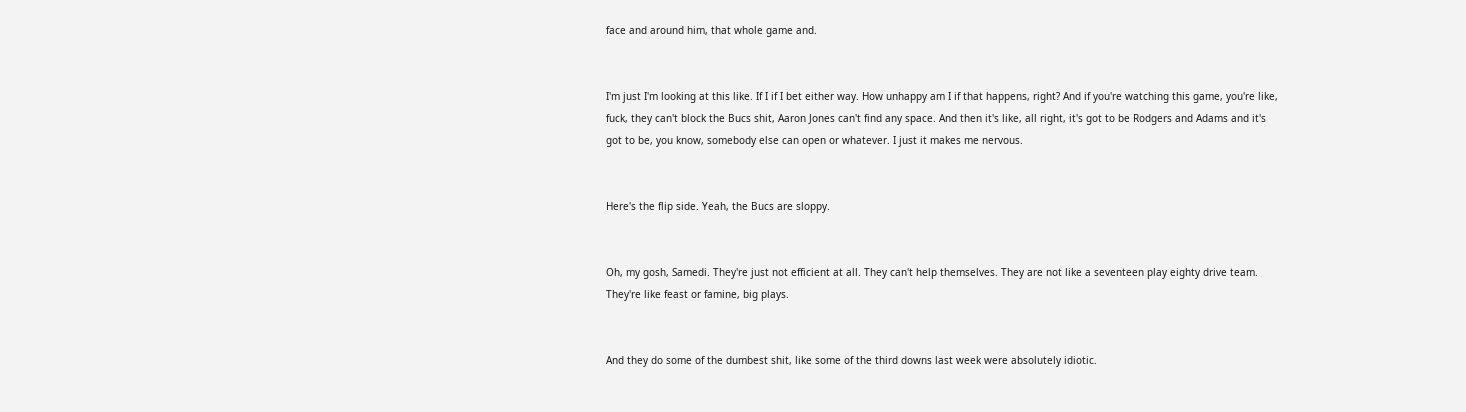face and around him, that whole game and.


I'm just I'm looking at this like. If I if I bet either way. How unhappy am I if that happens, right? And if you're watching this game, you're like, fuck, they can't block the Bucs shit, Aaron Jones can't find any space. And then it's like, all right, it's got to be Rodgers and Adams and it's got to be, you know, somebody else can open or whatever. I just it makes me nervous.


Here's the flip side. Yeah, the Bucs are sloppy.


Oh, my gosh, Samedi. They're just not efficient at all. They can't help themselves. They are not like a seventeen play eighty drive team. They're like feast or famine, big plays.


And they do some of the dumbest shit, like some of the third downs last week were absolutely idiotic.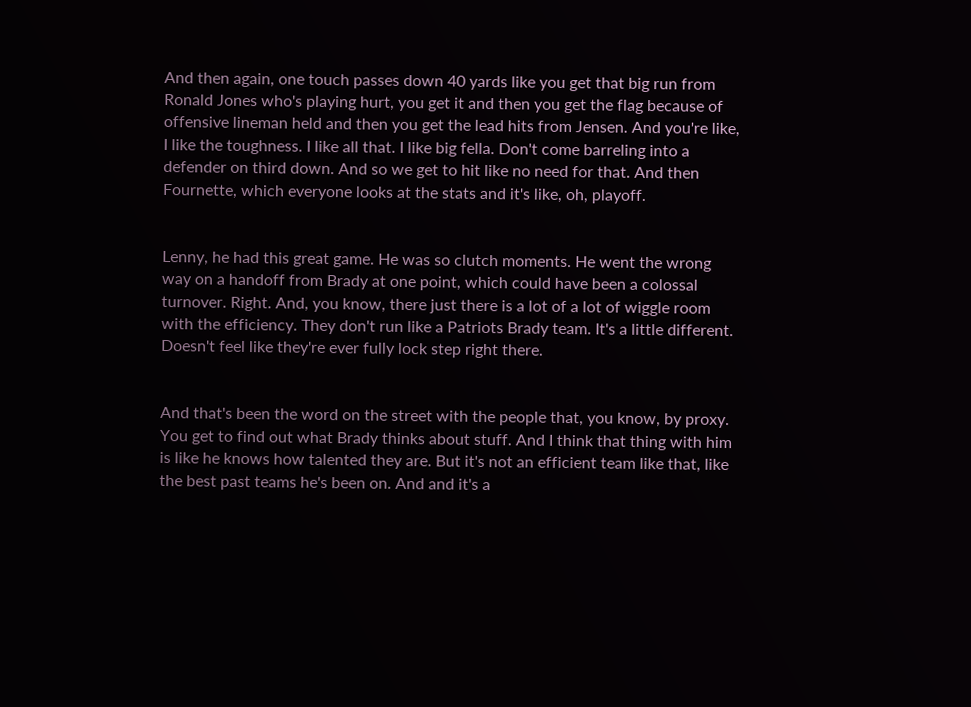And then again, one touch passes down 40 yards like you get that big run from Ronald Jones who's playing hurt, you get it and then you get the flag because of offensive lineman held and then you get the lead hits from Jensen. And you're like, I like the toughness. I like all that. I like big fella. Don't come barreling into a defender on third down. And so we get to hit like no need for that. And then Fournette, which everyone looks at the stats and it's like, oh, playoff.


Lenny, he had this great game. He was so clutch moments. He went the wrong way on a handoff from Brady at one point, which could have been a colossal turnover. Right. And, you know, there just there is a lot of a lot of wiggle room with the efficiency. They don't run like a Patriots Brady team. It's a little different. Doesn't feel like they're ever fully lock step right there.


And that's been the word on the street with the people that, you know, by proxy. You get to find out what Brady thinks about stuff. And I think that thing with him is like he knows how talented they are. But it's not an efficient team like that, like the best past teams he's been on. And and it's a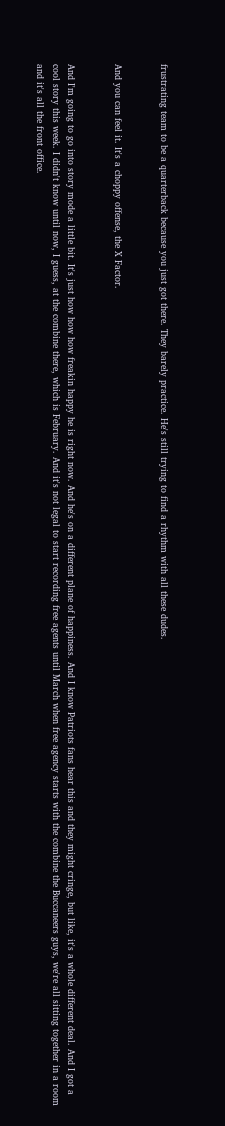frustrating team to be a quarterback because you just got there. They barely practice. He's still trying to find a rhythm with all these dudes.


And you can feel it. It's a choppy offense, the X Factor.


And I'm going to go into story mode a little bit. It's just how how how freakin happy he is right now. And he's on a different plane of happiness. And I know Patriots fans hear this and they might cringe, but like, it's a whole different deal. And I got a cool story this week. I didn't know until now, I guess, at the combine there, which is February. And it's not legal to start recording free agents until March when free agency starts with the combine the Buccaneers guys, we're all sitting together in a room and it's all the front office.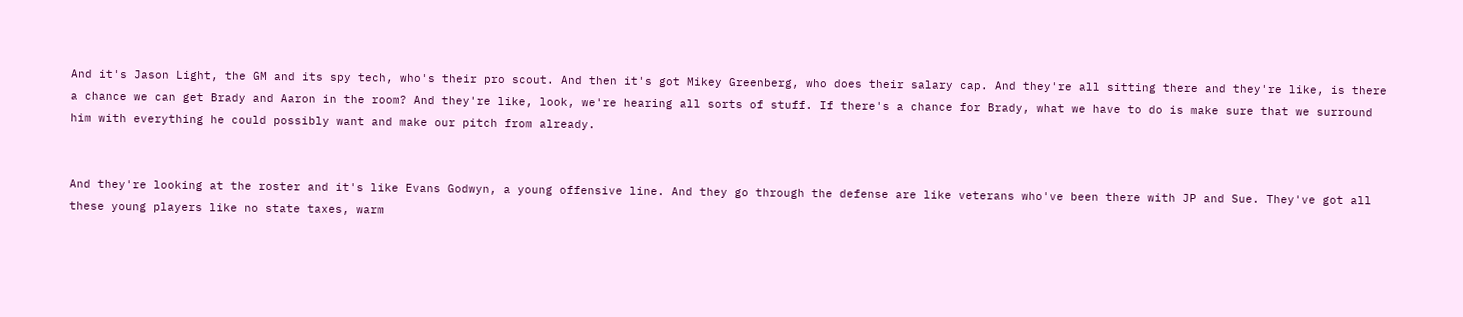And it's Jason Light, the GM and its spy tech, who's their pro scout. And then it's got Mikey Greenberg, who does their salary cap. And they're all sitting there and they're like, is there a chance we can get Brady and Aaron in the room? And they're like, look, we're hearing all sorts of stuff. If there's a chance for Brady, what we have to do is make sure that we surround him with everything he could possibly want and make our pitch from already.


And they're looking at the roster and it's like Evans Godwyn, a young offensive line. And they go through the defense are like veterans who've been there with JP and Sue. They've got all these young players like no state taxes, warm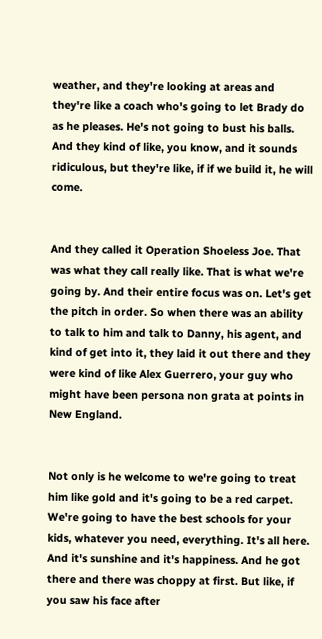weather, and they're looking at areas and they're like a coach who's going to let Brady do as he pleases. He's not going to bust his balls. And they kind of like, you know, and it sounds ridiculous, but they're like, if if we build it, he will come.


And they called it Operation Shoeless Joe. That was what they call really like. That is what we're going by. And their entire focus was on. Let's get the pitch in order. So when there was an ability to talk to him and talk to Danny, his agent, and kind of get into it, they laid it out there and they were kind of like Alex Guerrero, your guy who might have been persona non grata at points in New England.


Not only is he welcome to we're going to treat him like gold and it's going to be a red carpet. We're going to have the best schools for your kids, whatever you need, everything. It's all here. And it's sunshine and it's happiness. And he got there and there was choppy at first. But like, if you saw his face after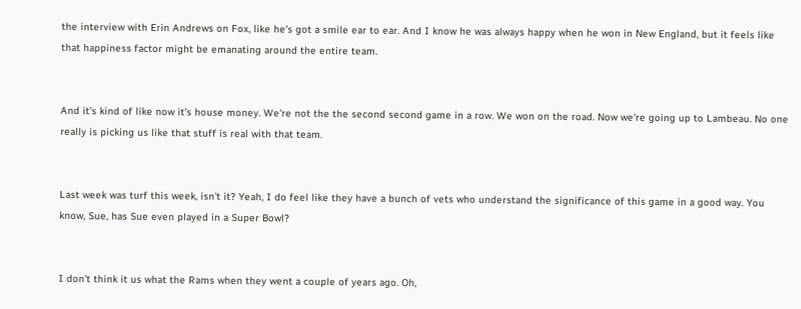the interview with Erin Andrews on Fox, like he's got a smile ear to ear. And I know he was always happy when he won in New England, but it feels like that happiness factor might be emanating around the entire team.


And it's kind of like now it's house money. We're not the the second second game in a row. We won on the road. Now we're going up to Lambeau. No one really is picking us like that stuff is real with that team.


Last week was turf this week, isn't it? Yeah, I do feel like they have a bunch of vets who understand the significance of this game in a good way. You know, Sue, has Sue even played in a Super Bowl?


I don't think it us what the Rams when they went a couple of years ago. Oh,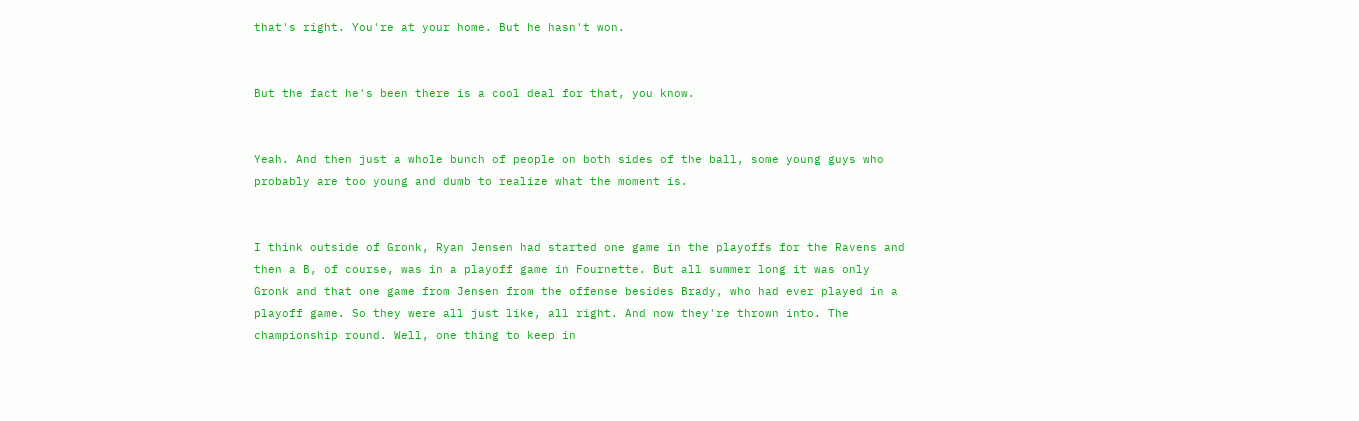that's right. You're at your home. But he hasn't won.


But the fact he's been there is a cool deal for that, you know.


Yeah. And then just a whole bunch of people on both sides of the ball, some young guys who probably are too young and dumb to realize what the moment is.


I think outside of Gronk, Ryan Jensen had started one game in the playoffs for the Ravens and then a B, of course, was in a playoff game in Fournette. But all summer long it was only Gronk and that one game from Jensen from the offense besides Brady, who had ever played in a playoff game. So they were all just like, all right. And now they're thrown into. The championship round. Well, one thing to keep in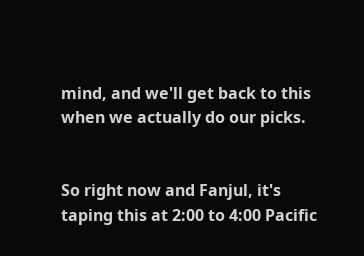mind, and we'll get back to this when we actually do our picks.


So right now and Fanjul, it's taping this at 2:00 to 4:00 Pacific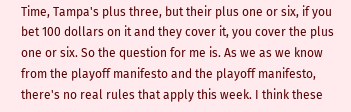Time, Tampa's plus three, but their plus one or six, if you bet 100 dollars on it and they cover it, you cover the plus one or six. So the question for me is. As we as we know from the playoff manifesto and the playoff manifesto, there's no real rules that apply this week. I think these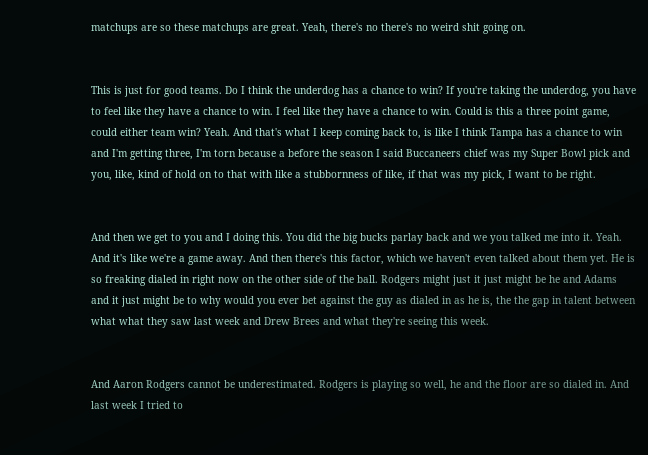matchups are so these matchups are great. Yeah, there's no there's no weird shit going on.


This is just for good teams. Do I think the underdog has a chance to win? If you're taking the underdog, you have to feel like they have a chance to win. I feel like they have a chance to win. Could is this a three point game, could either team win? Yeah. And that's what I keep coming back to, is like I think Tampa has a chance to win and I'm getting three, I'm torn because a before the season I said Buccaneers chief was my Super Bowl pick and you, like, kind of hold on to that with like a stubbornness of like, if that was my pick, I want to be right.


And then we get to you and I doing this. You did the big bucks parlay back and we you talked me into it. Yeah. And it's like we're a game away. And then there's this factor, which we haven't even talked about them yet. He is so freaking dialed in right now on the other side of the ball. Rodgers might just it just might be he and Adams and it just might be to why would you ever bet against the guy as dialed in as he is, the the gap in talent between what what they saw last week and Drew Brees and what they're seeing this week.


And Aaron Rodgers cannot be underestimated. Rodgers is playing so well, he and the floor are so dialed in. And last week I tried to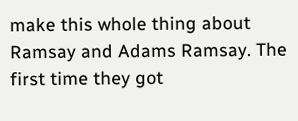make this whole thing about Ramsay and Adams Ramsay. The first time they got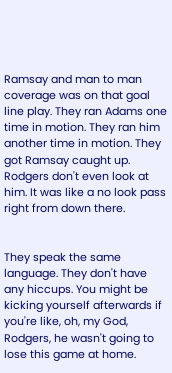Ramsay and man to man coverage was on that goal line play. They ran Adams one time in motion. They ran him another time in motion. They got Ramsay caught up. Rodgers don't even look at him. It was like a no look pass right from down there.


They speak the same language. They don't have any hiccups. You might be kicking yourself afterwards if you're like, oh, my God, Rodgers, he wasn't going to lose this game at home.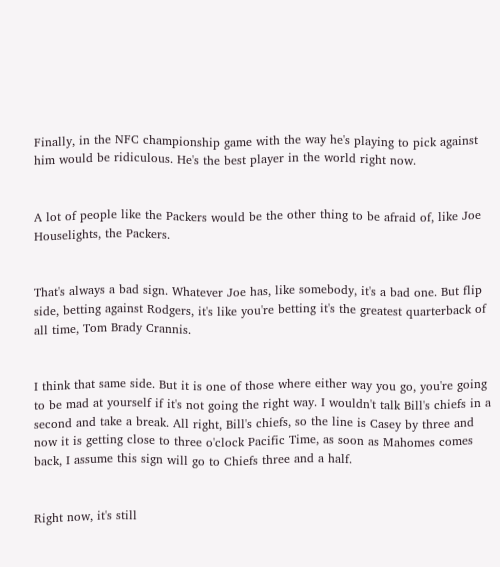Finally, in the NFC championship game with the way he's playing to pick against him would be ridiculous. He's the best player in the world right now.


A lot of people like the Packers would be the other thing to be afraid of, like Joe Houselights, the Packers.


That's always a bad sign. Whatever Joe has, like somebody, it's a bad one. But flip side, betting against Rodgers, it's like you're betting it's the greatest quarterback of all time, Tom Brady Crannis.


I think that same side. But it is one of those where either way you go, you're going to be mad at yourself if it's not going the right way. I wouldn't talk Bill's chiefs in a second and take a break. All right, Bill's chiefs, so the line is Casey by three and now it is getting close to three o'clock Pacific Time, as soon as Mahomes comes back, I assume this sign will go to Chiefs three and a half.


Right now, it's still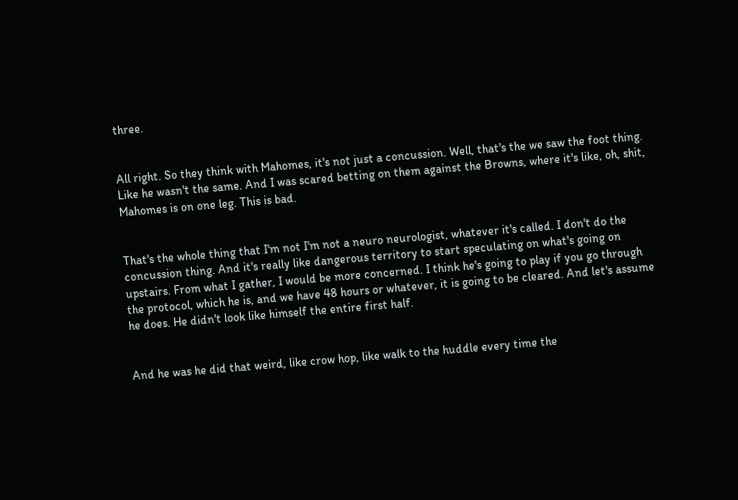three.


All right. So they think with Mahomes, it's not just a concussion. Well, that's the we saw the foot thing. Like he wasn't the same. And I was scared betting on them against the Browns, where it's like, oh, shit, Mahomes is on one leg. This is bad.


That's the whole thing that I'm not I'm not a neuro neurologist, whatever it's called. I don't do the concussion thing. And it's really like dangerous territory to start speculating on what's going on upstairs. From what I gather, I would be more concerned. I think he's going to play if you go through the protocol, which he is, and we have 48 hours or whatever, it is going to be cleared. And let's assume he does. He didn't look like himself the entire first half.


And he was he did that weird, like crow hop, like walk to the huddle every time the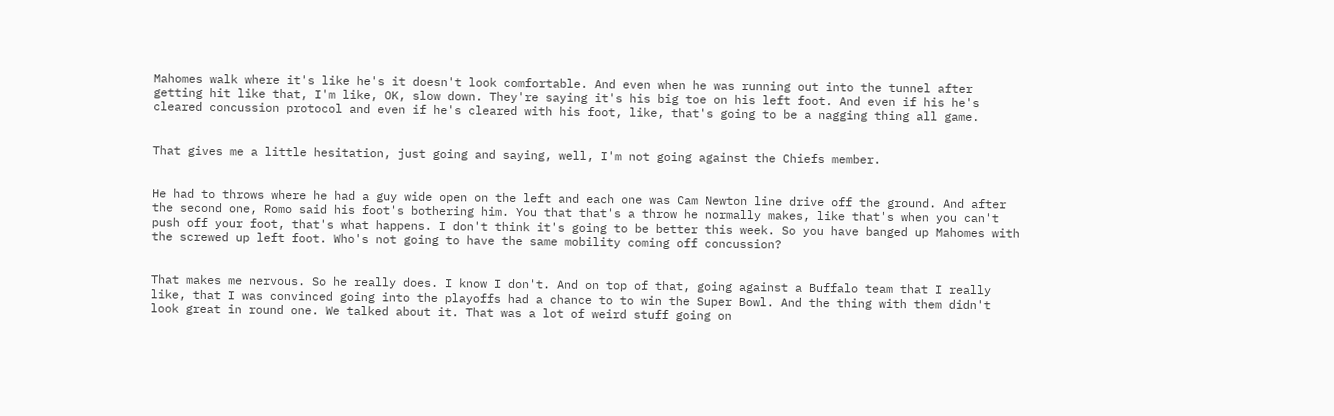Mahomes walk where it's like he's it doesn't look comfortable. And even when he was running out into the tunnel after getting hit like that, I'm like, OK, slow down. They're saying it's his big toe on his left foot. And even if his he's cleared concussion protocol and even if he's cleared with his foot, like, that's going to be a nagging thing all game.


That gives me a little hesitation, just going and saying, well, I'm not going against the Chiefs member.


He had to throws where he had a guy wide open on the left and each one was Cam Newton line drive off the ground. And after the second one, Romo said his foot's bothering him. You that that's a throw he normally makes, like that's when you can't push off your foot, that's what happens. I don't think it's going to be better this week. So you have banged up Mahomes with the screwed up left foot. Who's not going to have the same mobility coming off concussion?


That makes me nervous. So he really does. I know I don't. And on top of that, going against a Buffalo team that I really like, that I was convinced going into the playoffs had a chance to to win the Super Bowl. And the thing with them didn't look great in round one. We talked about it. That was a lot of weird stuff going on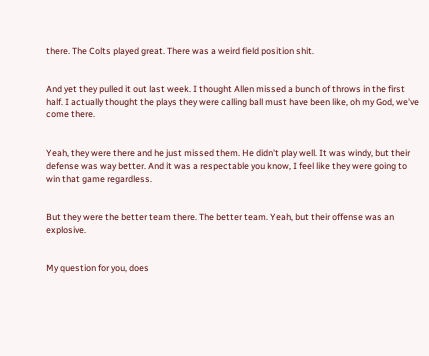there. The Colts played great. There was a weird field position shit.


And yet they pulled it out last week. I thought Allen missed a bunch of throws in the first half. I actually thought the plays they were calling ball must have been like, oh my God, we've come there.


Yeah, they were there and he just missed them. He didn't play well. It was windy, but their defense was way better. And it was a respectable you know, I feel like they were going to win that game regardless.


But they were the better team there. The better team. Yeah, but their offense was an explosive.


My question for you, does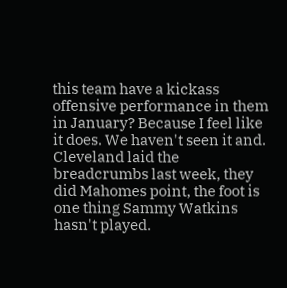this team have a kickass offensive performance in them in January? Because I feel like it does. We haven't seen it and. Cleveland laid the breadcrumbs last week, they did Mahomes point, the foot is one thing Sammy Watkins hasn't played.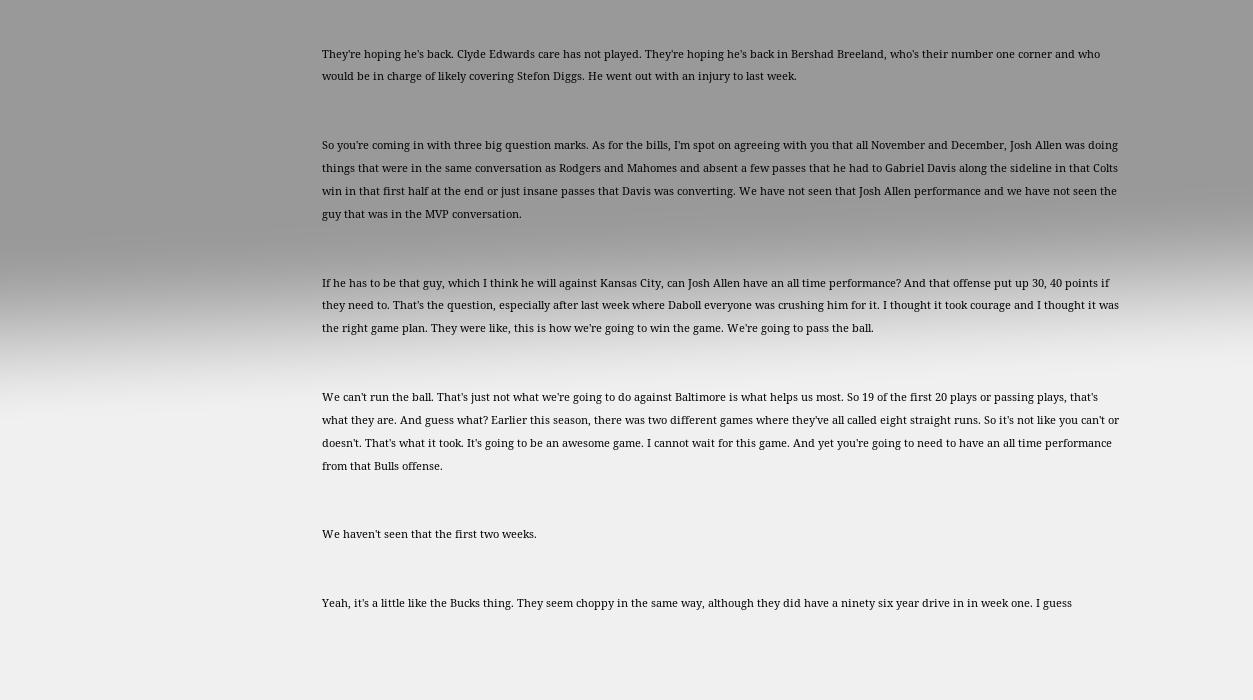They're hoping he's back. Clyde Edwards care has not played. They're hoping he's back in Bershad Breeland, who's their number one corner and who would be in charge of likely covering Stefon Diggs. He went out with an injury to last week.


So you're coming in with three big question marks. As for the bills, I'm spot on agreeing with you that all November and December, Josh Allen was doing things that were in the same conversation as Rodgers and Mahomes and absent a few passes that he had to Gabriel Davis along the sideline in that Colts win in that first half at the end or just insane passes that Davis was converting. We have not seen that Josh Allen performance and we have not seen the guy that was in the MVP conversation.


If he has to be that guy, which I think he will against Kansas City, can Josh Allen have an all time performance? And that offense put up 30, 40 points if they need to. That's the question, especially after last week where Daboll everyone was crushing him for it. I thought it took courage and I thought it was the right game plan. They were like, this is how we're going to win the game. We're going to pass the ball.


We can't run the ball. That's just not what we're going to do against Baltimore is what helps us most. So 19 of the first 20 plays or passing plays, that's what they are. And guess what? Earlier this season, there was two different games where they've all called eight straight runs. So it's not like you can't or doesn't. That's what it took. It's going to be an awesome game. I cannot wait for this game. And yet you're going to need to have an all time performance from that Bulls offense.


We haven't seen that the first two weeks.


Yeah, it's a little like the Bucks thing. They seem choppy in the same way, although they did have a ninety six year drive in in week one. I guess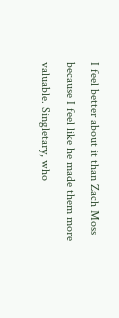I feel better about it than Zach Moss because I feel like he made them more valuable. Singletary, who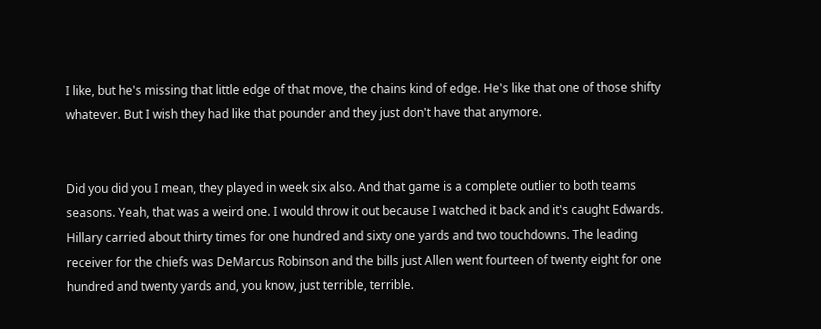I like, but he's missing that little edge of that move, the chains kind of edge. He's like that one of those shifty whatever. But I wish they had like that pounder and they just don't have that anymore.


Did you did you I mean, they played in week six also. And that game is a complete outlier to both teams seasons. Yeah, that was a weird one. I would throw it out because I watched it back and it's caught Edwards. Hillary carried about thirty times for one hundred and sixty one yards and two touchdowns. The leading receiver for the chiefs was DeMarcus Robinson and the bills just Allen went fourteen of twenty eight for one hundred and twenty yards and, you know, just terrible, terrible.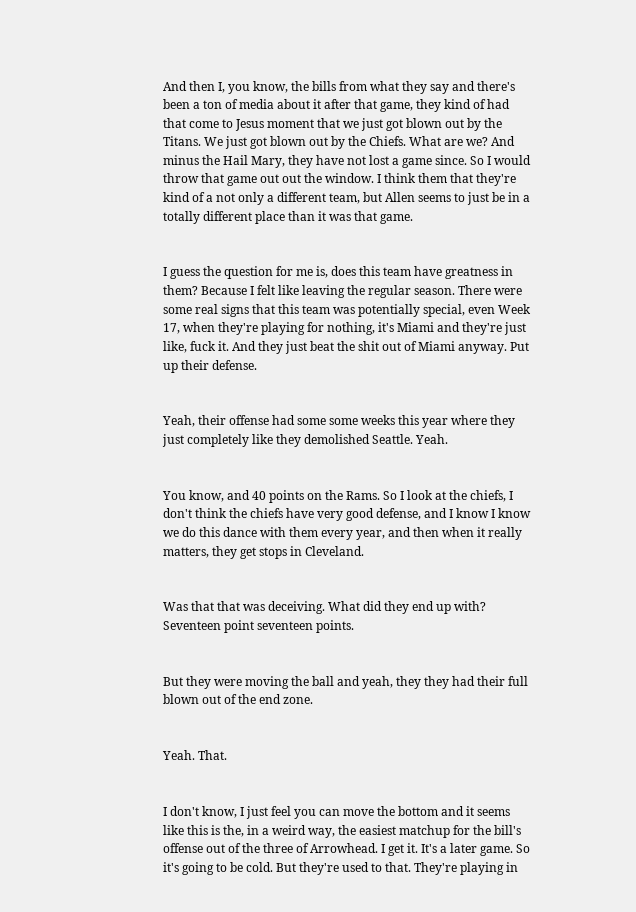And then I, you know, the bills from what they say and there's been a ton of media about it after that game, they kind of had that come to Jesus moment that we just got blown out by the Titans. We just got blown out by the Chiefs. What are we? And minus the Hail Mary, they have not lost a game since. So I would throw that game out out the window. I think them that they're kind of a not only a different team, but Allen seems to just be in a totally different place than it was that game.


I guess the question for me is, does this team have greatness in them? Because I felt like leaving the regular season. There were some real signs that this team was potentially special, even Week 17, when they're playing for nothing, it's Miami and they're just like, fuck it. And they just beat the shit out of Miami anyway. Put up their defense.


Yeah, their offense had some some weeks this year where they just completely like they demolished Seattle. Yeah.


You know, and 40 points on the Rams. So I look at the chiefs, I don't think the chiefs have very good defense, and I know I know we do this dance with them every year, and then when it really matters, they get stops in Cleveland.


Was that that was deceiving. What did they end up with? Seventeen point seventeen points.


But they were moving the ball and yeah, they they had their full blown out of the end zone.


Yeah. That.


I don't know, I just feel you can move the bottom and it seems like this is the, in a weird way, the easiest matchup for the bill's offense out of the three of Arrowhead. I get it. It's a later game. So it's going to be cold. But they're used to that. They're playing in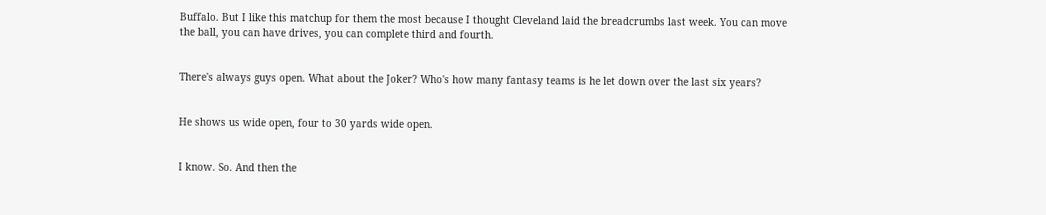Buffalo. But I like this matchup for them the most because I thought Cleveland laid the breadcrumbs last week. You can move the ball, you can have drives, you can complete third and fourth.


There's always guys open. What about the Joker? Who's how many fantasy teams is he let down over the last six years?


He shows us wide open, four to 30 yards wide open.


I know. So. And then the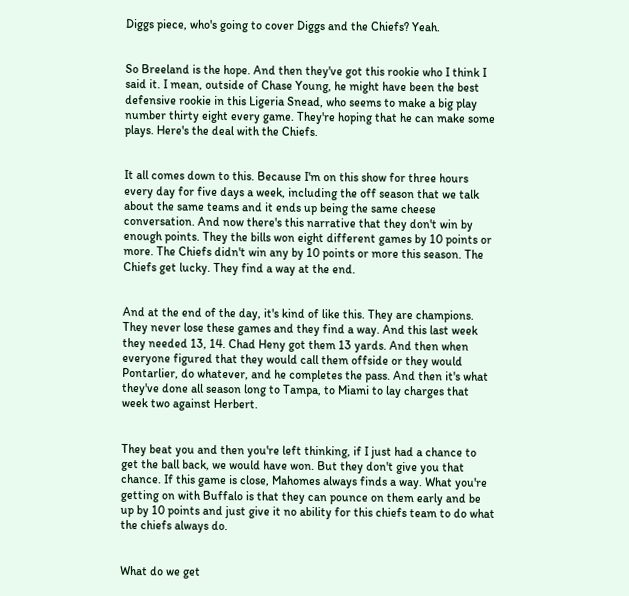Diggs piece, who's going to cover Diggs and the Chiefs? Yeah.


So Breeland is the hope. And then they've got this rookie who I think I said it. I mean, outside of Chase Young, he might have been the best defensive rookie in this Ligeria Snead, who seems to make a big play number thirty eight every game. They're hoping that he can make some plays. Here's the deal with the Chiefs.


It all comes down to this. Because I'm on this show for three hours every day for five days a week, including the off season that we talk about the same teams and it ends up being the same cheese conversation. And now there's this narrative that they don't win by enough points. They the bills won eight different games by 10 points or more. The Chiefs didn't win any by 10 points or more this season. The Chiefs get lucky. They find a way at the end.


And at the end of the day, it's kind of like this. They are champions. They never lose these games and they find a way. And this last week they needed 13, 14. Chad Heny got them 13 yards. And then when everyone figured that they would call them offside or they would Pontarlier, do whatever, and he completes the pass. And then it's what they've done all season long to Tampa, to Miami to lay charges that week two against Herbert.


They beat you and then you're left thinking, if I just had a chance to get the ball back, we would have won. But they don't give you that chance. If this game is close, Mahomes always finds a way. What you're getting on with Buffalo is that they can pounce on them early and be up by 10 points and just give it no ability for this chiefs team to do what the chiefs always do.


What do we get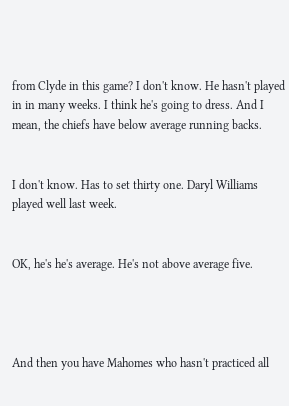from Clyde in this game? I don't know. He hasn't played in in many weeks. I think he's going to dress. And I mean, the chiefs have below average running backs.


I don't know. Has to set thirty one. Daryl Williams played well last week.


OK, he's he's average. He's not above average five.




And then you have Mahomes who hasn't practiced all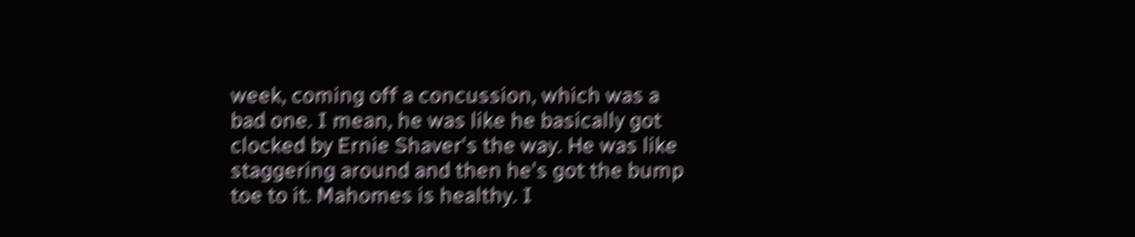week, coming off a concussion, which was a bad one. I mean, he was like he basically got clocked by Ernie Shaver's the way. He was like staggering around and then he's got the bump toe to it. Mahomes is healthy. I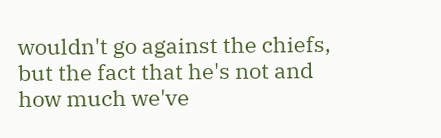wouldn't go against the chiefs, but the fact that he's not and how much we've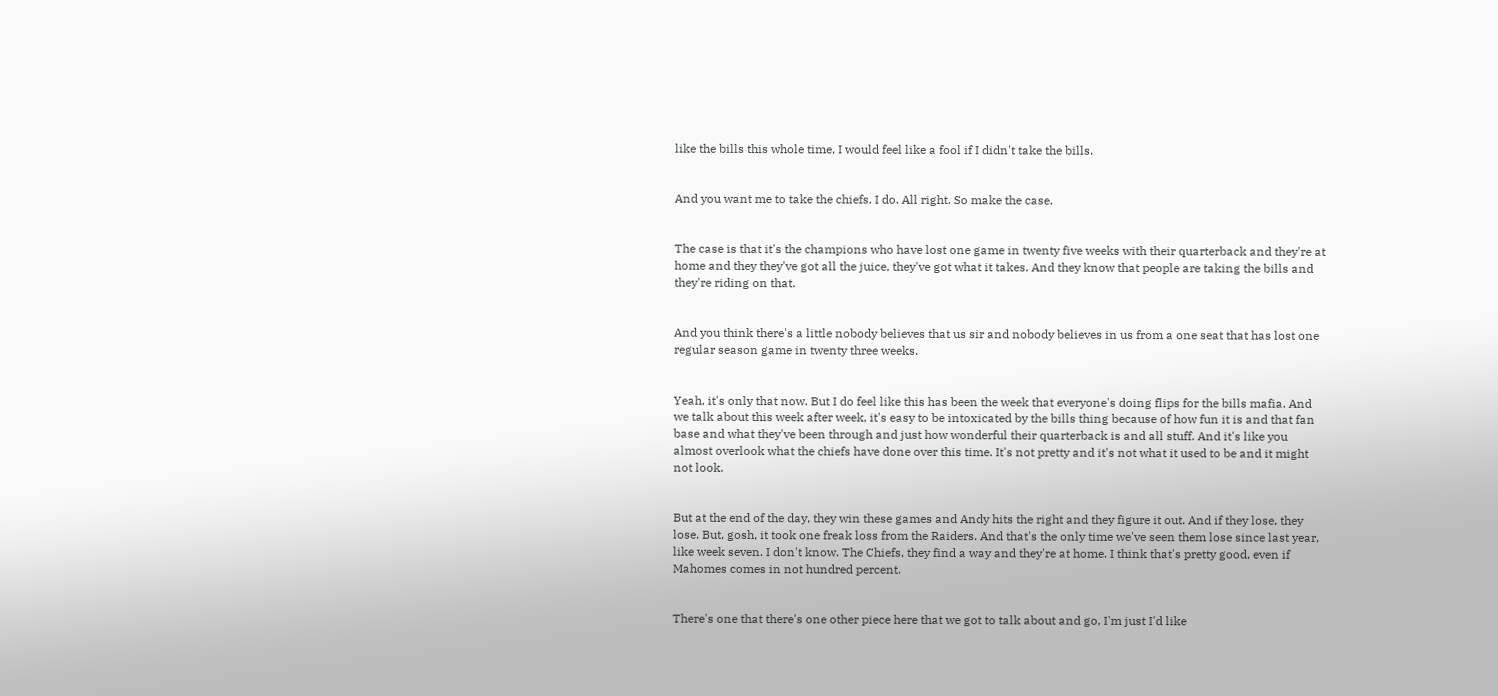like the bills this whole time, I would feel like a fool if I didn't take the bills.


And you want me to take the chiefs. I do. All right. So make the case.


The case is that it's the champions who have lost one game in twenty five weeks with their quarterback and they're at home and they they've got all the juice, they've got what it takes. And they know that people are taking the bills and they're riding on that.


And you think there's a little nobody believes that us sir and nobody believes in us from a one seat that has lost one regular season game in twenty three weeks.


Yeah, it's only that now. But I do feel like this has been the week that everyone's doing flips for the bills mafia. And we talk about this week after week, it's easy to be intoxicated by the bills thing because of how fun it is and that fan base and what they've been through and just how wonderful their quarterback is and all stuff. And it's like you almost overlook what the chiefs have done over this time. It's not pretty and it's not what it used to be and it might not look.


But at the end of the day, they win these games and Andy hits the right and they figure it out. And if they lose, they lose. But, gosh, it took one freak loss from the Raiders. And that's the only time we've seen them lose since last year, like week seven. I don't know. The Chiefs, they find a way and they're at home. I think that's pretty good, even if Mahomes comes in not hundred percent.


There's one that there's one other piece here that we got to talk about and go, I'm just I'd like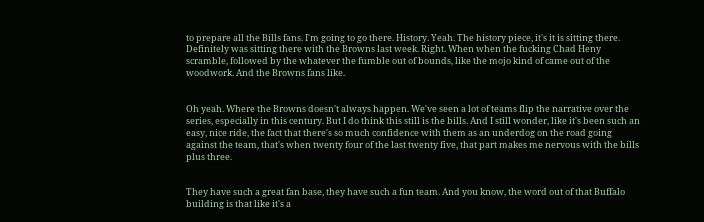to prepare all the Bills fans. I'm going to go there. History. Yeah. The history piece, it's it is sitting there. Definitely was sitting there with the Browns last week. Right. When when the fucking Chad Heny scramble, followed by the whatever the fumble out of bounds, like the mojo kind of came out of the woodwork. And the Browns fans like.


Oh yeah. Where the Browns doesn't always happen. We've seen a lot of teams flip the narrative over the series, especially in this century. But I do think this still is the bills. And I still wonder, like it's been such an easy, nice ride, the fact that there's so much confidence with them as an underdog on the road going against the team, that's when twenty four of the last twenty five, that part makes me nervous with the bills plus three.


They have such a great fan base, they have such a fun team. And you know, the word out of that Buffalo building is that like it's a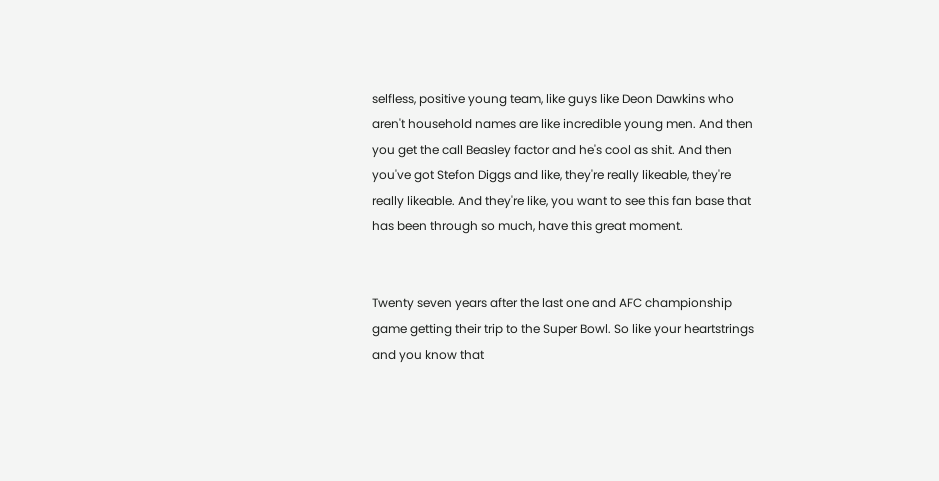selfless, positive young team, like guys like Deon Dawkins who aren't household names are like incredible young men. And then you get the call Beasley factor and he's cool as shit. And then you've got Stefon Diggs and like, they're really likeable, they're really likeable. And they're like, you want to see this fan base that has been through so much, have this great moment.


Twenty seven years after the last one and AFC championship game getting their trip to the Super Bowl. So like your heartstrings and you know that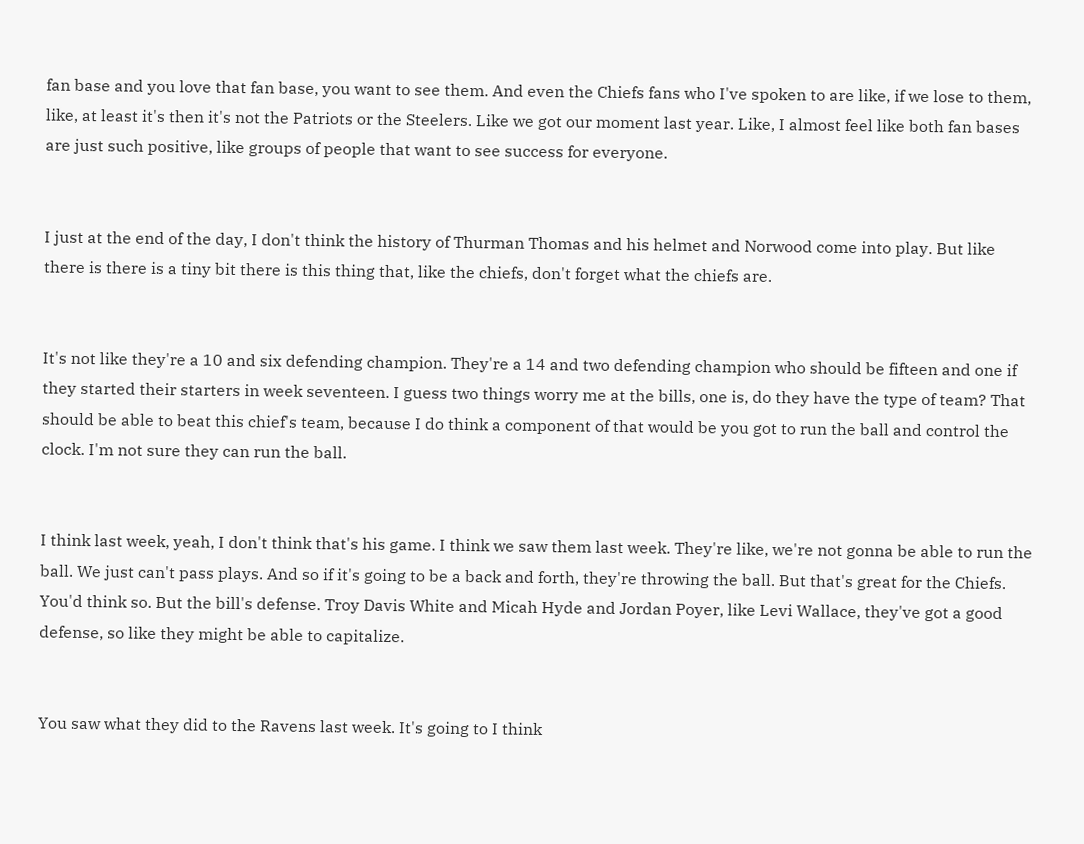fan base and you love that fan base, you want to see them. And even the Chiefs fans who I've spoken to are like, if we lose to them, like, at least it's then it's not the Patriots or the Steelers. Like we got our moment last year. Like, I almost feel like both fan bases are just such positive, like groups of people that want to see success for everyone.


I just at the end of the day, I don't think the history of Thurman Thomas and his helmet and Norwood come into play. But like there is there is a tiny bit there is this thing that, like the chiefs, don't forget what the chiefs are.


It's not like they're a 10 and six defending champion. They're a 14 and two defending champion who should be fifteen and one if they started their starters in week seventeen. I guess two things worry me at the bills, one is, do they have the type of team? That should be able to beat this chief's team, because I do think a component of that would be you got to run the ball and control the clock. I'm not sure they can run the ball.


I think last week, yeah, I don't think that's his game. I think we saw them last week. They're like, we're not gonna be able to run the ball. We just can't pass plays. And so if it's going to be a back and forth, they're throwing the ball. But that's great for the Chiefs. You'd think so. But the bill's defense. Troy Davis White and Micah Hyde and Jordan Poyer, like Levi Wallace, they've got a good defense, so like they might be able to capitalize.


You saw what they did to the Ravens last week. It's going to I think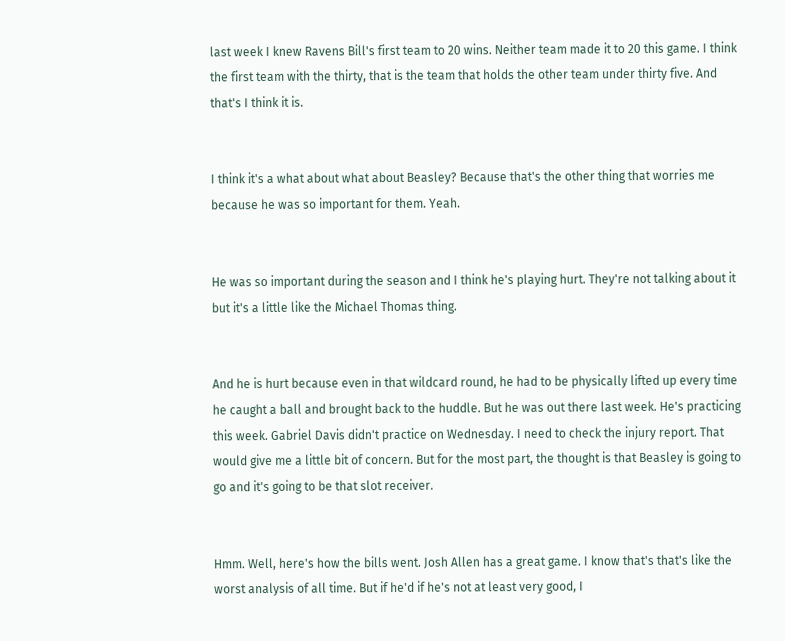last week I knew Ravens Bill's first team to 20 wins. Neither team made it to 20 this game. I think the first team with the thirty, that is the team that holds the other team under thirty five. And that's I think it is.


I think it's a what about what about Beasley? Because that's the other thing that worries me because he was so important for them. Yeah.


He was so important during the season and I think he's playing hurt. They're not talking about it but it's a little like the Michael Thomas thing.


And he is hurt because even in that wildcard round, he had to be physically lifted up every time he caught a ball and brought back to the huddle. But he was out there last week. He's practicing this week. Gabriel Davis didn't practice on Wednesday. I need to check the injury report. That would give me a little bit of concern. But for the most part, the thought is that Beasley is going to go and it's going to be that slot receiver.


Hmm. Well, here's how the bills went. Josh Allen has a great game. I know that's that's like the worst analysis of all time. But if he'd if he's not at least very good, I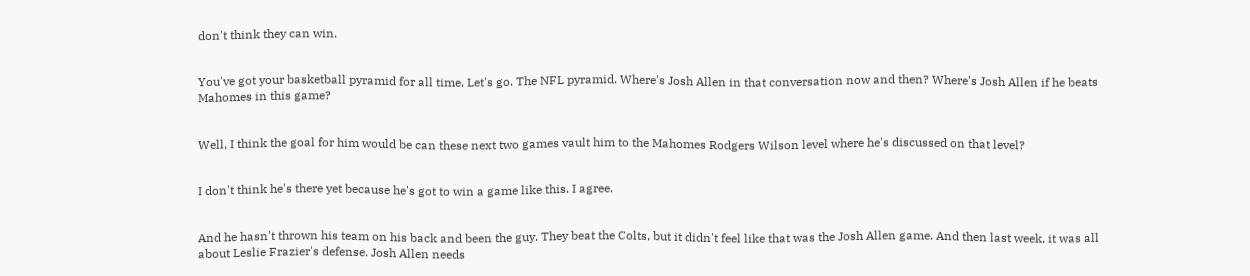don't think they can win.


You've got your basketball pyramid for all time. Let's go. The NFL pyramid. Where's Josh Allen in that conversation now and then? Where's Josh Allen if he beats Mahomes in this game?


Well, I think the goal for him would be can these next two games vault him to the Mahomes Rodgers Wilson level where he's discussed on that level?


I don't think he's there yet because he's got to win a game like this. I agree.


And he hasn't thrown his team on his back and been the guy. They beat the Colts, but it didn't feel like that was the Josh Allen game. And then last week, it was all about Leslie Frazier's defense. Josh Allen needs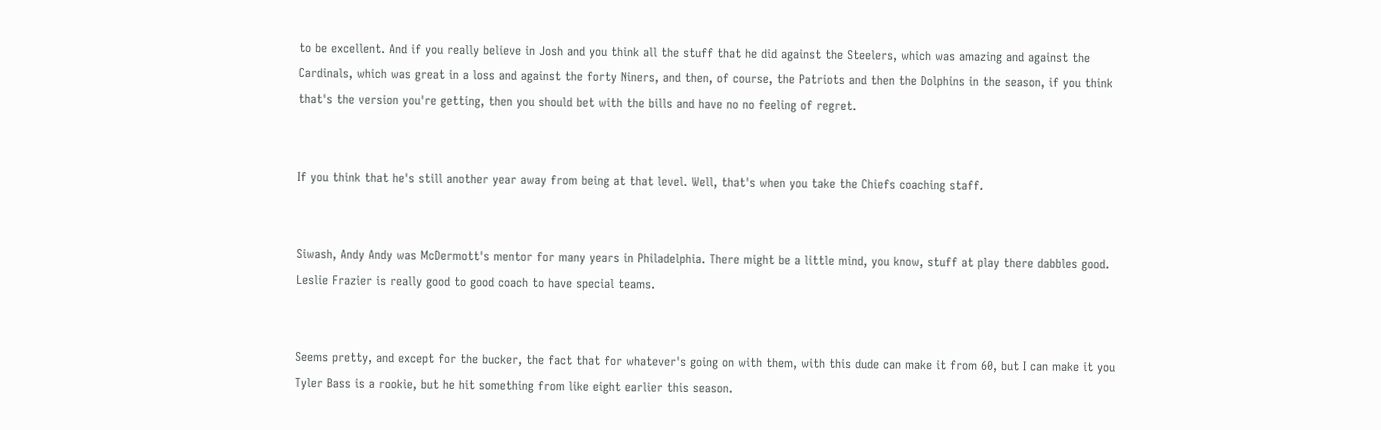to be excellent. And if you really believe in Josh and you think all the stuff that he did against the Steelers, which was amazing and against the Cardinals, which was great in a loss and against the forty Niners, and then, of course, the Patriots and then the Dolphins in the season, if you think that's the version you're getting, then you should bet with the bills and have no no feeling of regret.


If you think that he's still another year away from being at that level. Well, that's when you take the Chiefs coaching staff.


Siwash, Andy Andy was McDermott's mentor for many years in Philadelphia. There might be a little mind, you know, stuff at play there dabbles good. Leslie Frazier is really good to good coach to have special teams.


Seems pretty, and except for the bucker, the fact that for whatever's going on with them, with this dude can make it from 60, but I can make it you Tyler Bass is a rookie, but he hit something from like eight earlier this season.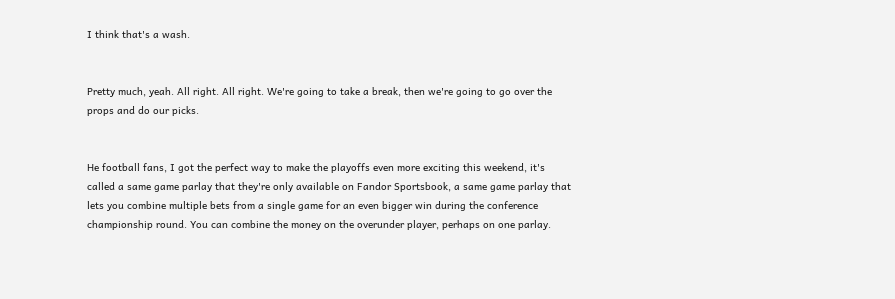I think that's a wash.


Pretty much, yeah. All right. All right. We're going to take a break, then we're going to go over the props and do our picks.


He football fans, I got the perfect way to make the playoffs even more exciting this weekend, it's called a same game parlay that they're only available on Fandor Sportsbook, a same game parlay that lets you combine multiple bets from a single game for an even bigger win during the conference championship round. You can combine the money on the overunder player, perhaps on one parlay.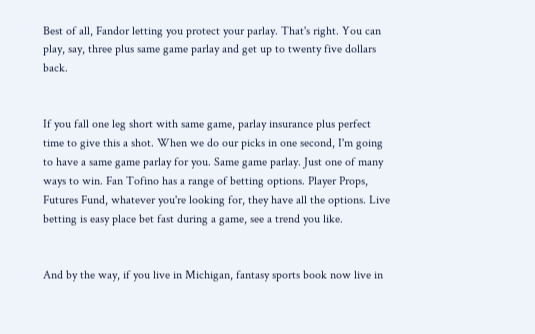Best of all, Fandor letting you protect your parlay. That's right. You can play, say, three plus same game parlay and get up to twenty five dollars back.


If you fall one leg short with same game, parlay insurance plus perfect time to give this a shot. When we do our picks in one second, I'm going to have a same game parlay for you. Same game parlay. Just one of many ways to win. Fan Tofino has a range of betting options. Player Props, Futures Fund, whatever you're looking for, they have all the options. Live betting is easy place bet fast during a game, see a trend you like.


And by the way, if you live in Michigan, fantasy sports book now live in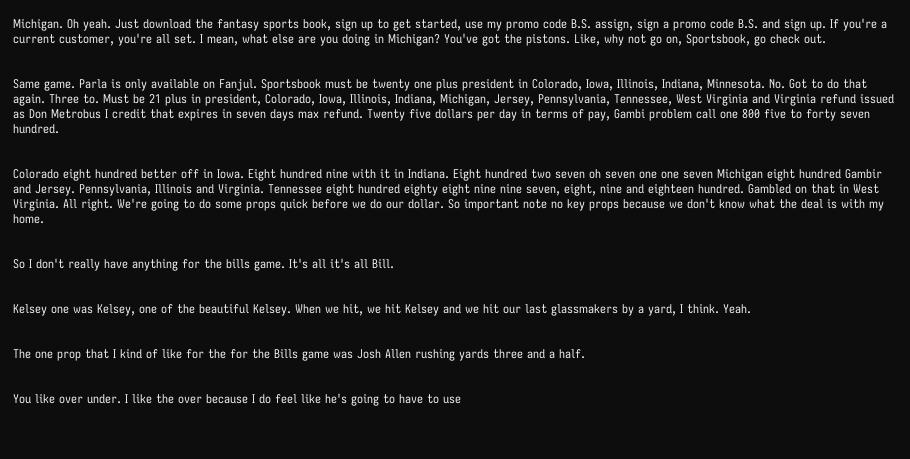Michigan. Oh yeah. Just download the fantasy sports book, sign up to get started, use my promo code B.S. assign, sign a promo code B.S. and sign up. If you're a current customer, you're all set. I mean, what else are you doing in Michigan? You've got the pistons. Like, why not go on, Sportsbook, go check out.


Same game. Parla is only available on Fanjul. Sportsbook must be twenty one plus president in Colorado, Iowa, Illinois, Indiana, Minnesota. No. Got to do that again. Three to. Must be 21 plus in president, Colorado, Iowa, Illinois, Indiana, Michigan, Jersey, Pennsylvania, Tennessee, West Virginia and Virginia refund issued as Don Metrobus I credit that expires in seven days max refund. Twenty five dollars per day in terms of pay, Gambi problem call one 800 five to forty seven hundred.


Colorado eight hundred better off in Iowa. Eight hundred nine with it in Indiana. Eight hundred two seven oh seven one one seven Michigan eight hundred Gambir and Jersey. Pennsylvania, Illinois and Virginia. Tennessee eight hundred eighty eight nine nine seven, eight, nine and eighteen hundred. Gambled on that in West Virginia. All right. We're going to do some props quick before we do our dollar. So important note no key props because we don't know what the deal is with my home.


So I don't really have anything for the bills game. It's all it's all Bill.


Kelsey one was Kelsey, one of the beautiful Kelsey. When we hit, we hit Kelsey and we hit our last glassmakers by a yard, I think. Yeah.


The one prop that I kind of like for the for the Bills game was Josh Allen rushing yards three and a half.


You like over under. I like the over because I do feel like he's going to have to use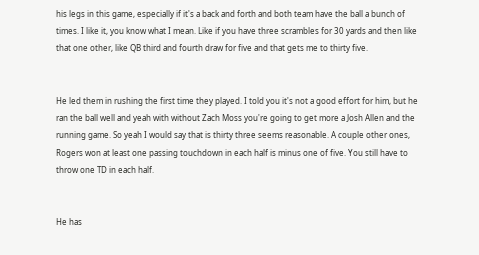his legs in this game, especially if it's a back and forth and both team have the ball a bunch of times. I like it, you know what I mean. Like if you have three scrambles for 30 yards and then like that one other, like QB third and fourth draw for five and that gets me to thirty five.


He led them in rushing the first time they played. I told you it's not a good effort for him, but he ran the ball well and yeah with without Zach Moss you're going to get more a Josh Allen and the running game. So yeah I would say that is thirty three seems reasonable. A couple other ones, Rogers won at least one passing touchdown in each half is minus one of five. You still have to throw one TD in each half.


He has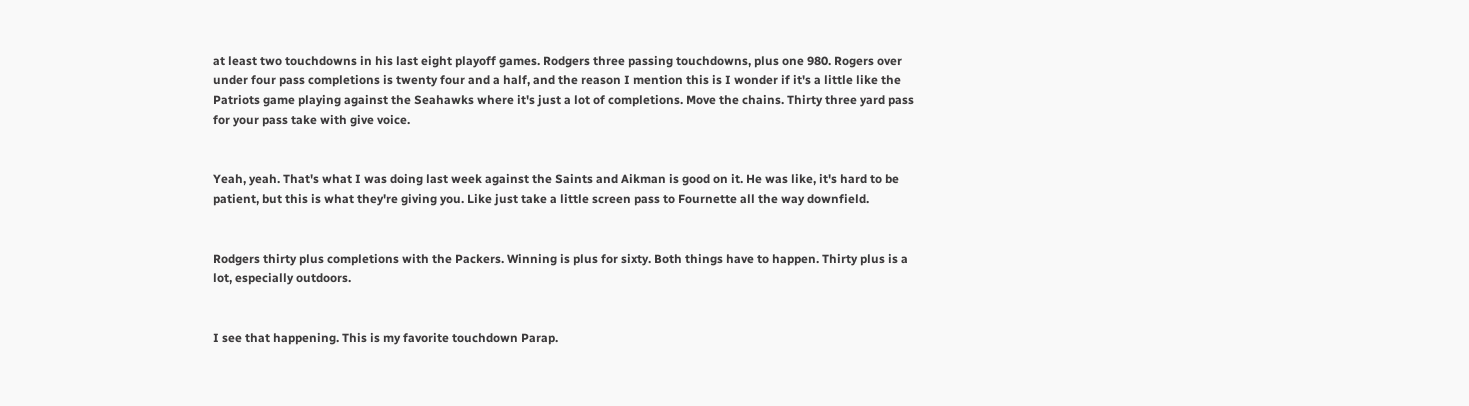at least two touchdowns in his last eight playoff games. Rodgers three passing touchdowns, plus one 980. Rogers over under four pass completions is twenty four and a half, and the reason I mention this is I wonder if it's a little like the Patriots game playing against the Seahawks where it's just a lot of completions. Move the chains. Thirty three yard pass for your pass take with give voice.


Yeah, yeah. That's what I was doing last week against the Saints and Aikman is good on it. He was like, it's hard to be patient, but this is what they're giving you. Like just take a little screen pass to Fournette all the way downfield.


Rodgers thirty plus completions with the Packers. Winning is plus for sixty. Both things have to happen. Thirty plus is a lot, especially outdoors.


I see that happening. This is my favorite touchdown Parap.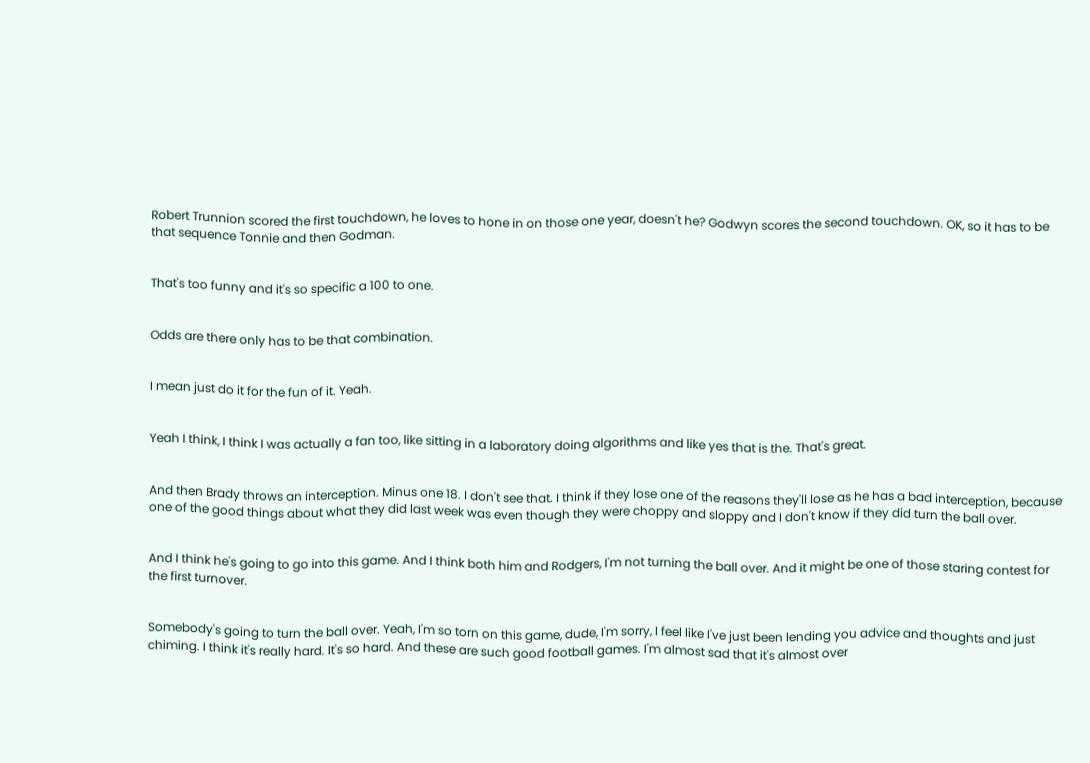Robert Trunnion scored the first touchdown, he loves to hone in on those one year, doesn't he? Godwyn scores the second touchdown. OK, so it has to be that sequence Tonnie and then Godman.


That's too funny and it's so specific a 100 to one.


Odds are there only has to be that combination.


I mean just do it for the fun of it. Yeah.


Yeah I think, I think I was actually a fan too, like sitting in a laboratory doing algorithms and like yes that is the. That's great.


And then Brady throws an interception. Minus one 18. I don't see that. I think if they lose one of the reasons they'll lose as he has a bad interception, because one of the good things about what they did last week was even though they were choppy and sloppy and I don't know if they did turn the ball over.


And I think he's going to go into this game. And I think both him and Rodgers, I'm not turning the ball over. And it might be one of those staring contest for the first turnover.


Somebody's going to turn the ball over. Yeah, I'm so torn on this game, dude, I'm sorry, I feel like I've just been lending you advice and thoughts and just chiming. I think it's really hard. It's so hard. And these are such good football games. I'm almost sad that it's almost over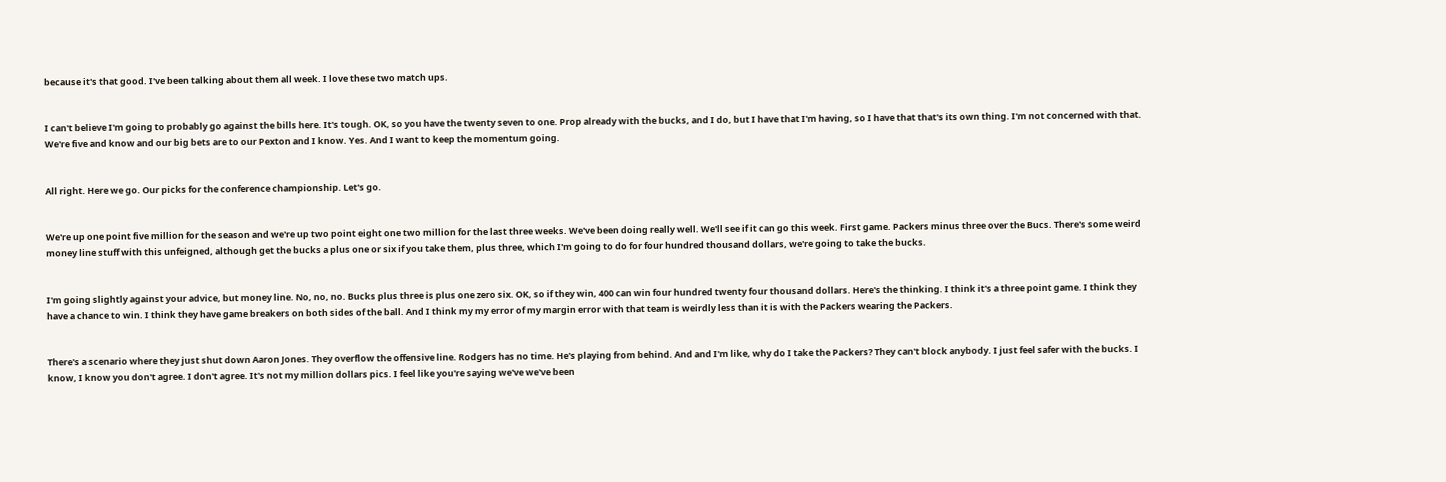because it's that good. I've been talking about them all week. I love these two match ups.


I can't believe I'm going to probably go against the bills here. It's tough. OK, so you have the twenty seven to one. Prop already with the bucks, and I do, but I have that I'm having, so I have that that's its own thing. I'm not concerned with that. We're five and know and our big bets are to our Pexton and I know. Yes. And I want to keep the momentum going.


All right. Here we go. Our picks for the conference championship. Let's go.


We're up one point five million for the season and we're up two point eight one two million for the last three weeks. We've been doing really well. We'll see if it can go this week. First game. Packers minus three over the Bucs. There's some weird money line stuff with this unfeigned, although get the bucks a plus one or six if you take them, plus three, which I'm going to do for four hundred thousand dollars, we're going to take the bucks.


I'm going slightly against your advice, but money line. No, no, no. Bucks plus three is plus one zero six. OK, so if they win, 400 can win four hundred twenty four thousand dollars. Here's the thinking. I think it's a three point game. I think they have a chance to win. I think they have game breakers on both sides of the ball. And I think my my error of my margin error with that team is weirdly less than it is with the Packers wearing the Packers.


There's a scenario where they just shut down Aaron Jones. They overflow the offensive line. Rodgers has no time. He's playing from behind. And and I'm like, why do I take the Packers? They can't block anybody. I just feel safer with the bucks. I know, I know you don't agree. I don't agree. It's not my million dollars pics. I feel like you're saying we've we've been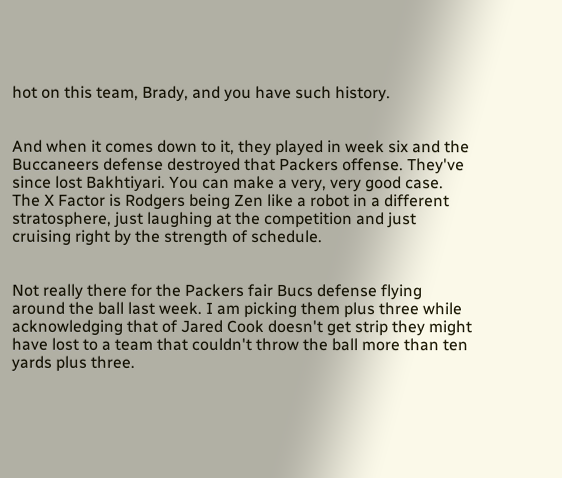hot on this team, Brady, and you have such history.


And when it comes down to it, they played in week six and the Buccaneers defense destroyed that Packers offense. They've since lost Bakhtiyari. You can make a very, very good case. The X Factor is Rodgers being Zen like a robot in a different stratosphere, just laughing at the competition and just cruising right by the strength of schedule.


Not really there for the Packers fair Bucs defense flying around the ball last week. I am picking them plus three while acknowledging that of Jared Cook doesn't get strip they might have lost to a team that couldn't throw the ball more than ten yards plus three.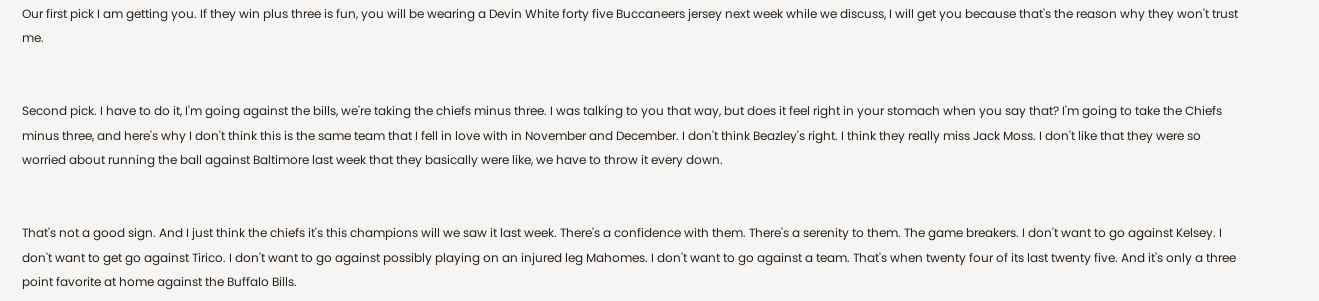Our first pick I am getting you. If they win plus three is fun, you will be wearing a Devin White forty five Buccaneers jersey next week while we discuss, I will get you because that's the reason why they won't trust me.


Second pick. I have to do it, I'm going against the bills, we're taking the chiefs minus three. I was talking to you that way, but does it feel right in your stomach when you say that? I'm going to take the Chiefs minus three, and here's why I don't think this is the same team that I fell in love with in November and December. I don't think Beazley's right. I think they really miss Jack Moss. I don't like that they were so worried about running the ball against Baltimore last week that they basically were like, we have to throw it every down.


That's not a good sign. And I just think the chiefs it's this champions will we saw it last week. There's a confidence with them. There's a serenity to them. The game breakers. I don't want to go against Kelsey. I don't want to get go against Tirico. I don't want to go against possibly playing on an injured leg Mahomes. I don't want to go against a team. That's when twenty four of its last twenty five. And it's only a three point favorite at home against the Buffalo Bills.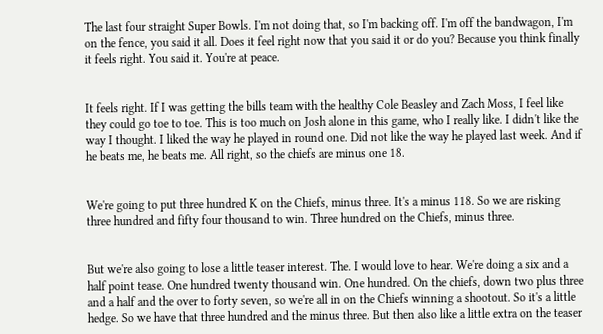The last four straight Super Bowls. I'm not doing that, so I'm backing off. I'm off the bandwagon, I'm on the fence, you said it all. Does it feel right now that you said it or do you? Because you think finally it feels right. You said it. You're at peace.


It feels right. If I was getting the bills team with the healthy Cole Beasley and Zach Moss, I feel like they could go toe to toe. This is too much on Josh alone in this game, who I really like. I didn't like the way I thought. I liked the way he played in round one. Did not like the way he played last week. And if he beats me, he beats me. All right, so the chiefs are minus one 18.


We're going to put three hundred K on the Chiefs, minus three. It's a minus 118. So we are risking three hundred and fifty four thousand to win. Three hundred on the Chiefs, minus three.


But we're also going to lose a little teaser interest. The. I would love to hear. We're doing a six and a half point tease. One hundred twenty thousand win. One hundred. On the chiefs, down two plus three and a half and the over to forty seven, so we're all in on the Chiefs winning a shootout. So it's a little hedge. So we have that three hundred and the minus three. But then also like a little extra on the teaser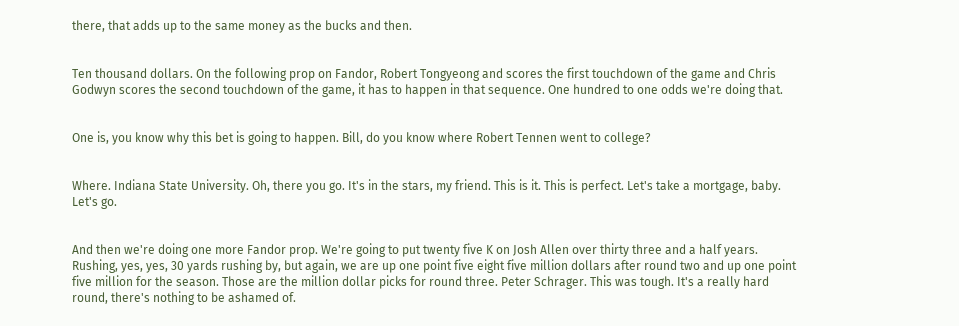there, that adds up to the same money as the bucks and then.


Ten thousand dollars. On the following prop on Fandor, Robert Tongyeong and scores the first touchdown of the game and Chris Godwyn scores the second touchdown of the game, it has to happen in that sequence. One hundred to one odds we're doing that.


One is, you know why this bet is going to happen. Bill, do you know where Robert Tennen went to college?


Where. Indiana State University. Oh, there you go. It's in the stars, my friend. This is it. This is perfect. Let's take a mortgage, baby. Let's go.


And then we're doing one more Fandor prop. We're going to put twenty five K on Josh Allen over thirty three and a half years. Rushing, yes, yes, 30 yards rushing by, but again, we are up one point five eight five million dollars after round two and up one point five million for the season. Those are the million dollar picks for round three. Peter Schrager. This was tough. It's a really hard round, there's nothing to be ashamed of.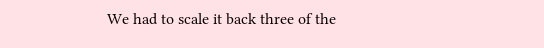We had to scale it back three of the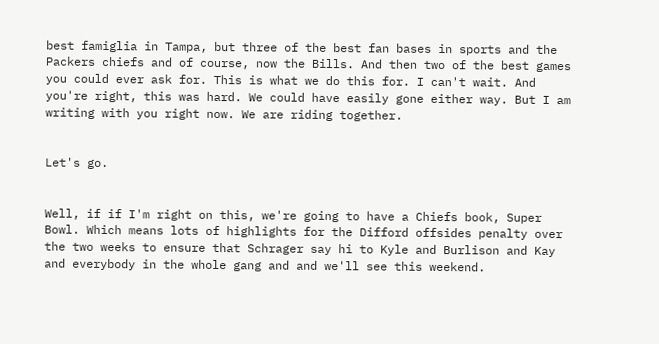best famiglia in Tampa, but three of the best fan bases in sports and the Packers chiefs and of course, now the Bills. And then two of the best games you could ever ask for. This is what we do this for. I can't wait. And you're right, this was hard. We could have easily gone either way. But I am writing with you right now. We are riding together.


Let's go.


Well, if if I'm right on this, we're going to have a Chiefs book, Super Bowl. Which means lots of highlights for the Difford offsides penalty over the two weeks to ensure that Schrager say hi to Kyle and Burlison and Kay and everybody in the whole gang and and we'll see this weekend.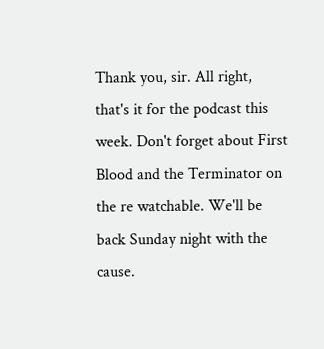Thank you, sir. All right, that's it for the podcast this week. Don't forget about First Blood and the Terminator on the re watchable. We'll be back Sunday night with the cause.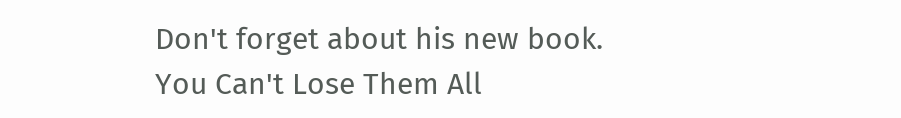Don't forget about his new book. You Can't Lose Them All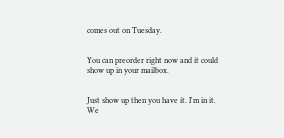comes out on Tuesday.


You can preorder right now and it could show up in your mailbox.


Just show up then you have it. I'm in it. We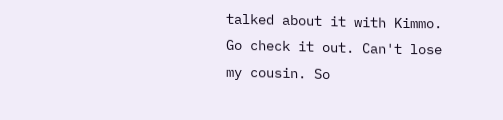talked about it with Kimmo. Go check it out. Can't lose my cousin. So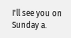I'll see you on Sunday a.